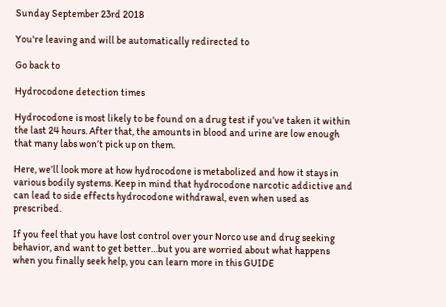Sunday September 23rd 2018

You're leaving and will be automatically redirected to

Go back to

Hydrocodone detection times

Hydrocodone is most likely to be found on a drug test if you’ve taken it within the last 24 hours. After that, the amounts in blood and urine are low enough that many labs won’t pick up on them.

Here, we’ll look more at how hydrocodone is metabolized and how it stays in various bodily systems. Keep in mind that hydrocodone narcotic addictive and can lead to side effects hydrocodone withdrawal, even when used as prescribed.

If you feel that you have lost control over your Norco use and drug seeking behavior, and want to get better…but you are worried about what happens when you finally seek help, you can learn more in this GUIDE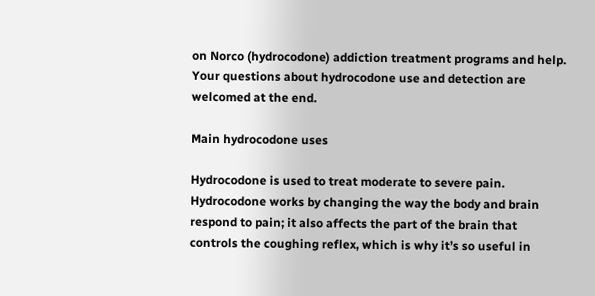on Norco (hydrocodone) addiction treatment programs and help. Your questions about hydrocodone use and detection are welcomed at the end.

Main hydrocodone uses

Hydrocodone is used to treat moderate to severe pain. Hydrocodone works by changing the way the body and brain respond to pain; it also affects the part of the brain that controls the coughing reflex, which is why it’s so useful in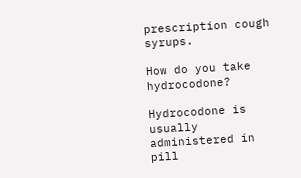prescription cough syrups.

How do you take hydrocodone?

Hydrocodone is usually administered in pill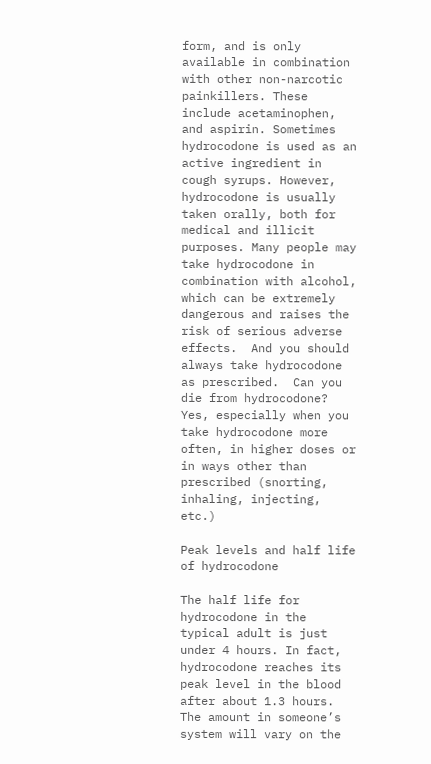form, and is only available in combination with other non-narcotic painkillers. These include acetaminophen, and aspirin. Sometimes hydrocodone is used as an active ingredient in cough syrups. However, hydrocodone is usually taken orally, both for medical and illicit purposes. Many people may take hydrocodone in combination with alcohol, which can be extremely dangerous and raises the risk of serious adverse effects.  And you should always take hydrocodone as prescribed.  Can you die from hydrocodone?  Yes, especially when you take hydrocodone more often, in higher doses or in ways other than prescribed (snorting, inhaling, injecting, etc.)

Peak levels and half life of hydrocodone

The half life for hydrocodone in the typical adult is just under 4 hours. In fact, hydrocodone reaches its peak level in the blood after about 1.3 hours. The amount in someone’s system will vary on the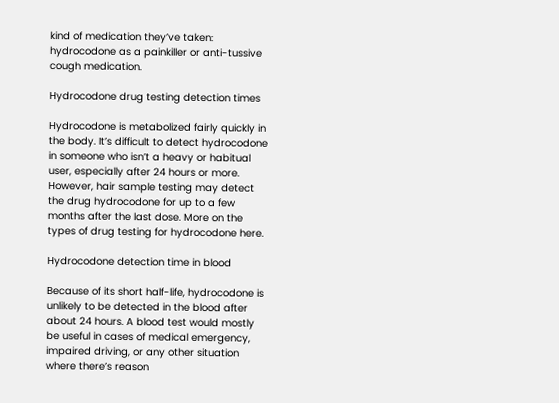kind of medication they’ve taken: hydrocodone as a painkiller or anti-tussive cough medication.

Hydrocodone drug testing detection times

Hydrocodone is metabolized fairly quickly in the body. It’s difficult to detect hydrocodone in someone who isn’t a heavy or habitual user, especially after 24 hours or more. However, hair sample testing may detect the drug hydrocodone for up to a few months after the last dose. More on the types of drug testing for hydrocodone here.

Hydrocodone detection time in blood

Because of its short half-life, hydrocodone is unlikely to be detected in the blood after about 24 hours. A blood test would mostly be useful in cases of medical emergency, impaired driving, or any other situation where there’s reason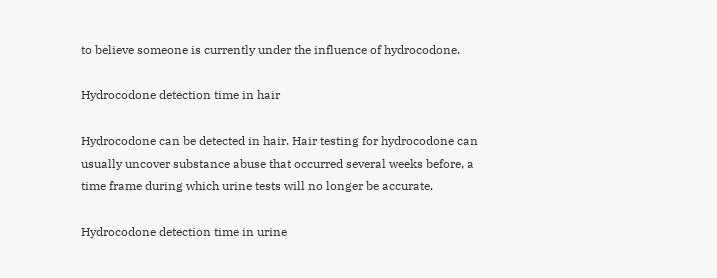to believe someone is currently under the influence of hydrocodone.

Hydrocodone detection time in hair

Hydrocodone can be detected in hair. Hair testing for hydrocodone can usually uncover substance abuse that occurred several weeks before, a time frame during which urine tests will no longer be accurate.

Hydrocodone detection time in urine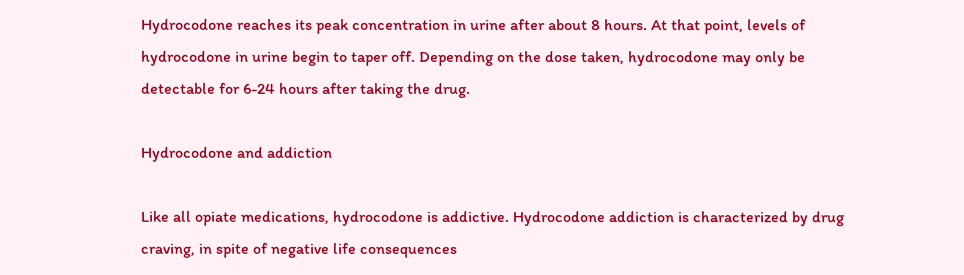Hydrocodone reaches its peak concentration in urine after about 8 hours. At that point, levels of hydrocodone in urine begin to taper off. Depending on the dose taken, hydrocodone may only be detectable for 6-24 hours after taking the drug.

Hydrocodone and addiction

Like all opiate medications, hydrocodone is addictive. Hydrocodone addiction is characterized by drug craving, in spite of negative life consequences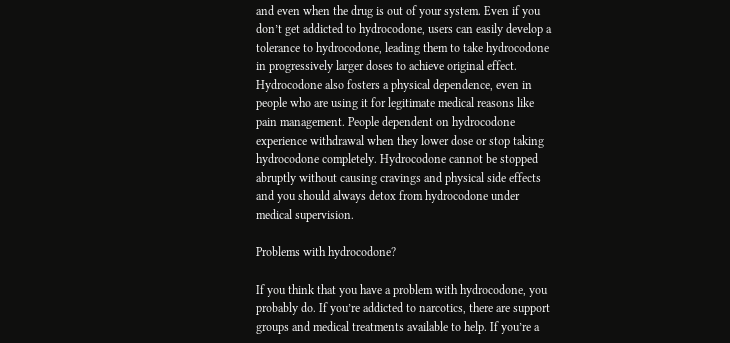and even when the drug is out of your system. Even if you don’t get addicted to hydrocodone, users can easily develop a tolerance to hydrocodone, leading them to take hydrocodone in progressively larger doses to achieve original effect. Hydrocodone also fosters a physical dependence, even in people who are using it for legitimate medical reasons like pain management. People dependent on hydrocodone experience withdrawal when they lower dose or stop taking hydrocodone completely. Hydrocodone cannot be stopped abruptly without causing cravings and physical side effects and you should always detox from hydrocodone under medical supervision.

Problems with hydrocodone?

If you think that you have a problem with hydrocodone, you probably do. If you’re addicted to narcotics, there are support groups and medical treatments available to help. If you’re a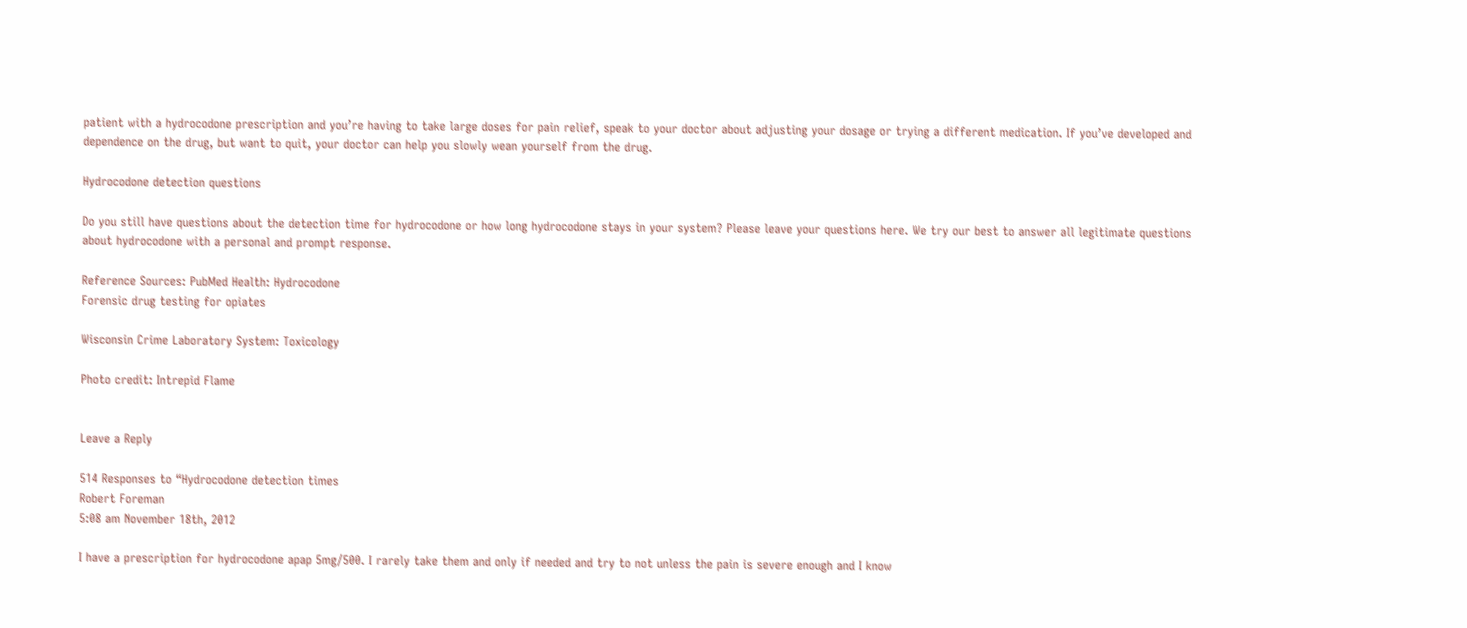patient with a hydrocodone prescription and you’re having to take large doses for pain relief, speak to your doctor about adjusting your dosage or trying a different medication. If you’ve developed and dependence on the drug, but want to quit, your doctor can help you slowly wean yourself from the drug.

Hydrocodone detection questions

Do you still have questions about the detection time for hydrocodone or how long hydrocodone stays in your system? Please leave your questions here. We try our best to answer all legitimate questions about hydrocodone with a personal and prompt response.

Reference Sources: PubMed Health: Hydrocodone
Forensic drug testing for opiates

Wisconsin Crime Laboratory System: Toxicology

Photo credit: Intrepid Flame


Leave a Reply

514 Responses to “Hydrocodone detection times
Robert Foreman
5:08 am November 18th, 2012

I have a prescription for hydrocodone apap 5mg/500. I rarely take them and only if needed and try to not unless the pain is severe enough and I know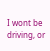I wont be driving, or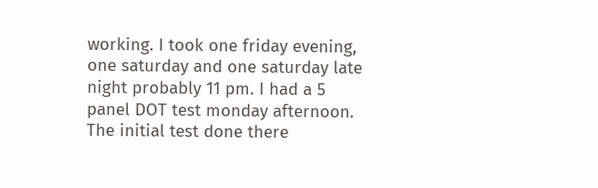working. I took one friday evening, one saturday and one saturday late night probably 11 pm. I had a 5 panel DOT test monday afternoon. The initial test done there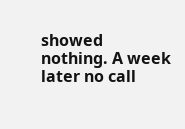showed nothing. A week later no call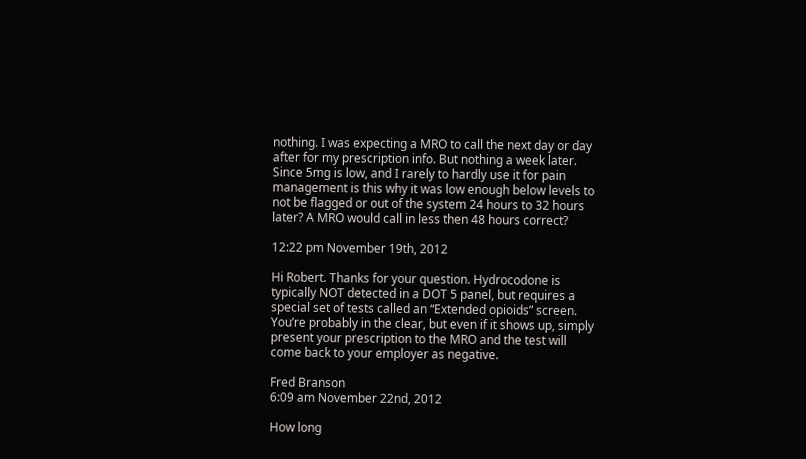nothing. I was expecting a MRO to call the next day or day after for my prescription info. But nothing a week later. Since 5mg is low, and I rarely to hardly use it for pain management is this why it was low enough below levels to not be flagged or out of the system 24 hours to 32 hours later? A MRO would call in less then 48 hours correct?

12:22 pm November 19th, 2012

Hi Robert. Thanks for your question. Hydrocodone is typically NOT detected in a DOT 5 panel, but requires a special set of tests called an “Extended opioids” screen. You’re probably in the clear, but even if it shows up, simply present your prescription to the MRO and the test will come back to your employer as negative.

Fred Branson
6:09 am November 22nd, 2012

How long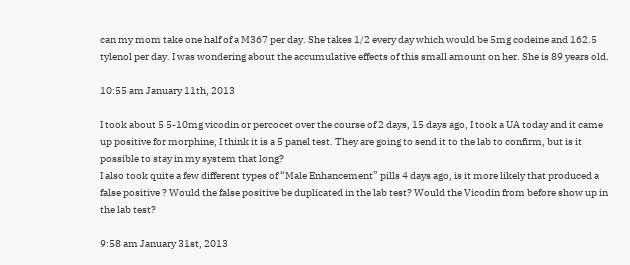can my mom take one half of a M367 per day. She takes 1/2 every day which would be 5mg codeine and 162.5 tylenol per day. I was wondering about the accumulative effects of this small amount on her. She is 89 years old.

10:55 am January 11th, 2013

I took about 5 5-10mg vicodin or percocet over the course of 2 days, 15 days ago, I took a UA today and it came up positive for morphine, I think it is a 5 panel test. They are going to send it to the lab to confirm, but is it possible to stay in my system that long?
I also took quite a few different types of “Male Enhancement” pills 4 days ago, is it more likely that produced a false positive ? Would the false positive be duplicated in the lab test? Would the Vicodin from before show up in the lab test?

9:58 am January 31st, 2013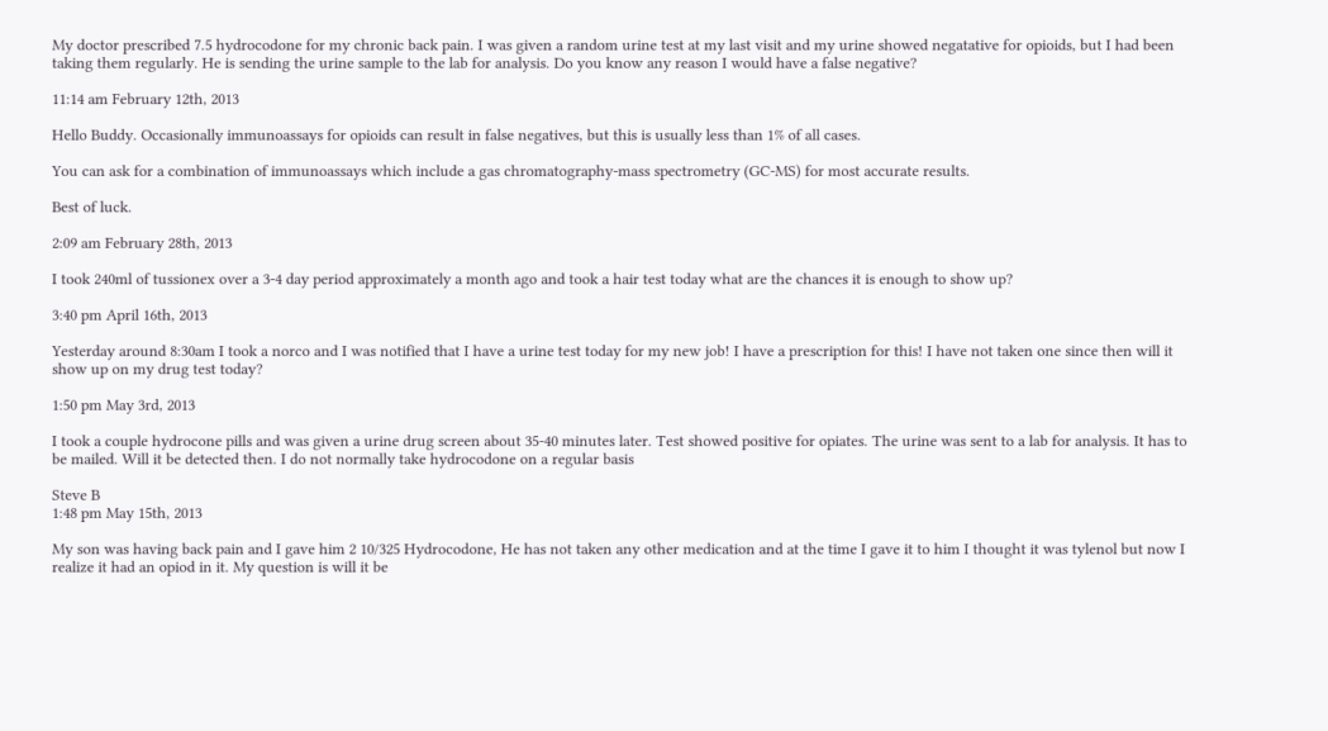My doctor prescribed 7.5 hydrocodone for my chronic back pain. I was given a random urine test at my last visit and my urine showed negatative for opioids, but I had been taking them regularly. He is sending the urine sample to the lab for analysis. Do you know any reason I would have a false negative?

11:14 am February 12th, 2013

Hello Buddy. Occasionally immunoassays for opioids can result in false negatives, but this is usually less than 1% of all cases.

You can ask for a combination of immunoassays which include a gas chromatography-mass spectrometry (GC-MS) for most accurate results.

Best of luck.

2:09 am February 28th, 2013

I took 240ml of tussionex over a 3-4 day period approximately a month ago and took a hair test today what are the chances it is enough to show up?

3:40 pm April 16th, 2013

Yesterday around 8:30am I took a norco and I was notified that I have a urine test today for my new job! I have a prescription for this! I have not taken one since then will it show up on my drug test today?

1:50 pm May 3rd, 2013

I took a couple hydrocone pills and was given a urine drug screen about 35-40 minutes later. Test showed positive for opiates. The urine was sent to a lab for analysis. It has to be mailed. Will it be detected then. I do not normally take hydrocodone on a regular basis

Steve B
1:48 pm May 15th, 2013

My son was having back pain and I gave him 2 10/325 Hydrocodone, He has not taken any other medication and at the time I gave it to him I thought it was tylenol but now I realize it had an opiod in it. My question is will it be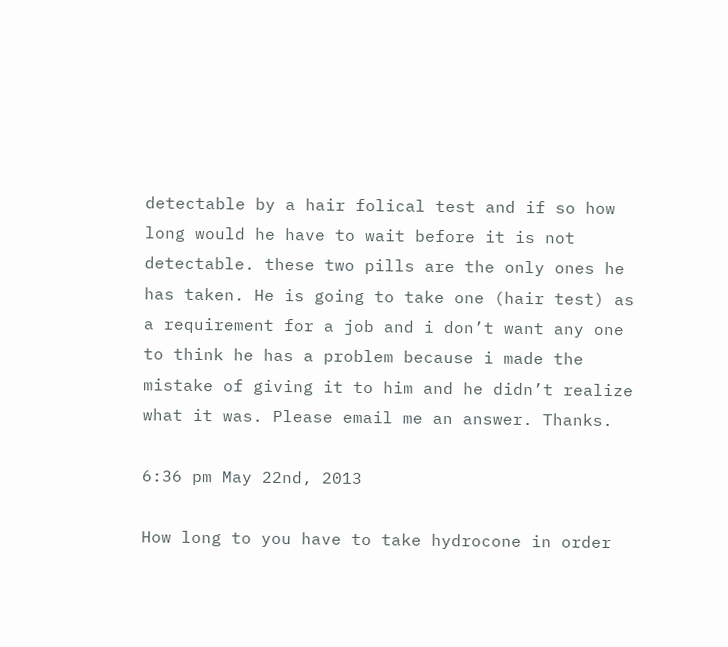detectable by a hair folical test and if so how long would he have to wait before it is not detectable. these two pills are the only ones he has taken. He is going to take one (hair test) as a requirement for a job and i don’t want any one to think he has a problem because i made the mistake of giving it to him and he didn’t realize what it was. Please email me an answer. Thanks.

6:36 pm May 22nd, 2013

How long to you have to take hydrocone in order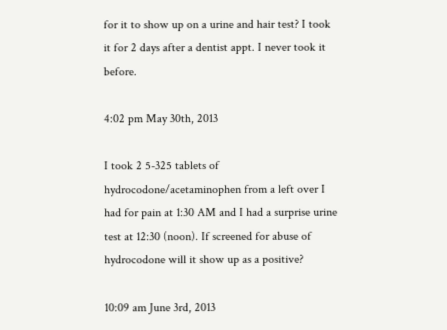for it to show up on a urine and hair test? I took it for 2 days after a dentist appt. I never took it before.

4:02 pm May 30th, 2013

I took 2 5-325 tablets of hydrocodone/acetaminophen from a left over I had for pain at 1:30 AM and I had a surprise urine test at 12:30 (noon). If screened for abuse of hydrocodone will it show up as a positive?

10:09 am June 3rd, 2013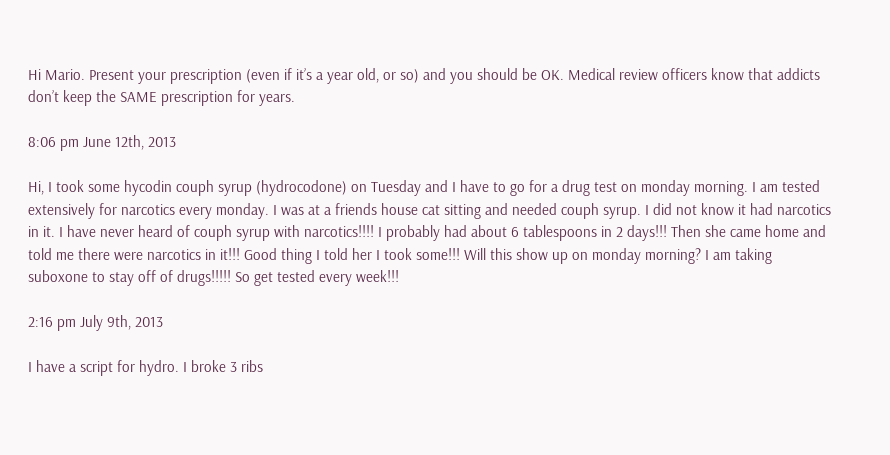Hi Mario. Present your prescription (even if it’s a year old, or so) and you should be OK. Medical review officers know that addicts don’t keep the SAME prescription for years.

8:06 pm June 12th, 2013

Hi, I took some hycodin couph syrup (hydrocodone) on Tuesday and I have to go for a drug test on monday morning. I am tested extensively for narcotics every monday. I was at a friends house cat sitting and needed couph syrup. I did not know it had narcotics in it. I have never heard of couph syrup with narcotics!!!! I probably had about 6 tablespoons in 2 days!!! Then she came home and told me there were narcotics in it!!! Good thing I told her I took some!!! Will this show up on monday morning? I am taking suboxone to stay off of drugs!!!!! So get tested every week!!!

2:16 pm July 9th, 2013

I have a script for hydro. I broke 3 ribs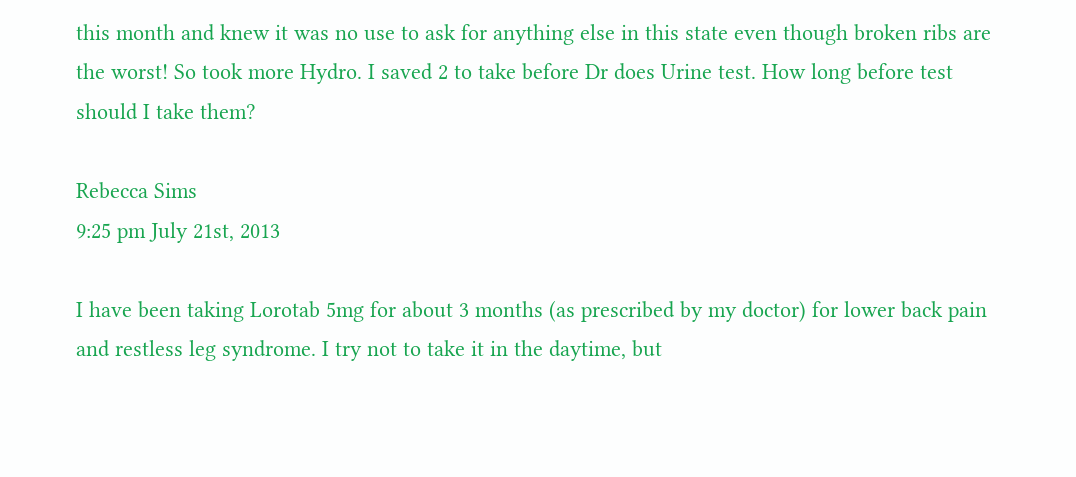this month and knew it was no use to ask for anything else in this state even though broken ribs are the worst! So took more Hydro. I saved 2 to take before Dr does Urine test. How long before test should I take them?

Rebecca Sims
9:25 pm July 21st, 2013

I have been taking Lorotab 5mg for about 3 months (as prescribed by my doctor) for lower back pain and restless leg syndrome. I try not to take it in the daytime, but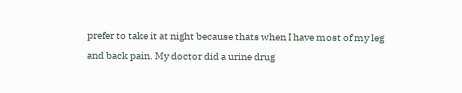prefer to take it at night because thats when I have most of my leg and back pain. My doctor did a urine drug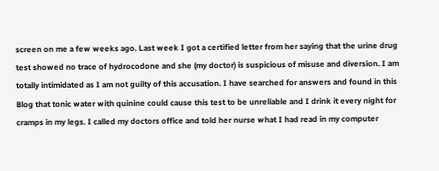screen on me a few weeks ago. Last week I got a certified letter from her saying that the urine drug test showed no trace of hydrocodone and she (my doctor) is suspicious of misuse and diversion. I am totally intimidated as I am not guilty of this accusation. I have searched for answers and found in this Blog that tonic water with quinine could cause this test to be unreliable and I drink it every night for cramps in my legs. I called my doctors office and told her nurse what I had read in my computer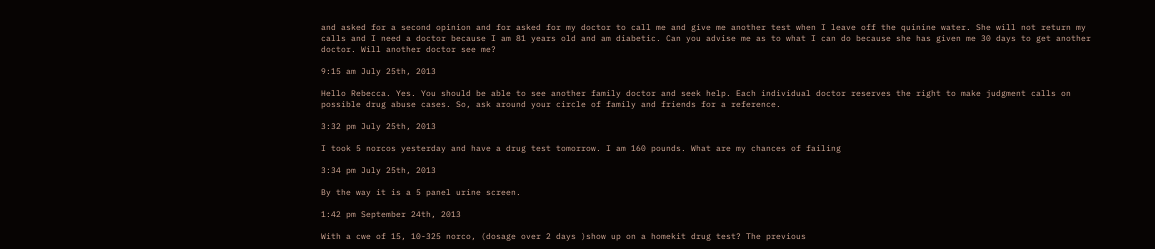and asked for a second opinion and for asked for my doctor to call me and give me another test when I leave off the quinine water. She will not return my calls and I need a doctor because I am 81 years old and am diabetic. Can you advise me as to what I can do because she has given me 30 days to get another doctor. Will another doctor see me?

9:15 am July 25th, 2013

Hello Rebecca. Yes. You should be able to see another family doctor and seek help. Each individual doctor reserves the right to make judgment calls on possible drug abuse cases. So, ask around your circle of family and friends for a reference.

3:32 pm July 25th, 2013

I took 5 norcos yesterday and have a drug test tomorrow. I am 160 pounds. What are my chances of failing

3:34 pm July 25th, 2013

By the way it is a 5 panel urine screen.

1:42 pm September 24th, 2013

With a cwe of 15, 10-325 norco, (dosage over 2 days )show up on a homekit drug test? The previous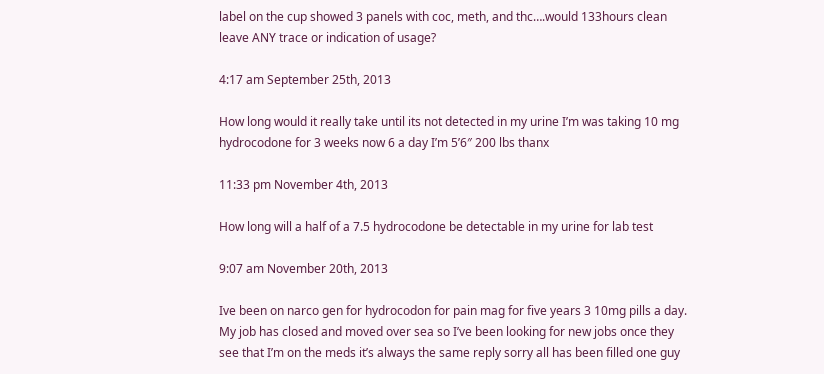label on the cup showed 3 panels with coc, meth, and thc….would 133hours clean leave ANY trace or indication of usage?

4:17 am September 25th, 2013

How long would it really take until its not detected in my urine I’m was taking 10 mg hydrocodone for 3 weeks now 6 a day I’m 5’6″ 200 lbs thanx

11:33 pm November 4th, 2013

How long will a half of a 7.5 hydrocodone be detectable in my urine for lab test

9:07 am November 20th, 2013

Ive been on narco gen for hydrocodon for pain mag for five years 3 10mg pills a day. My job has closed and moved over sea so I’ve been looking for new jobs once they see that I’m on the meds it’s always the same reply sorry all has been filled one guy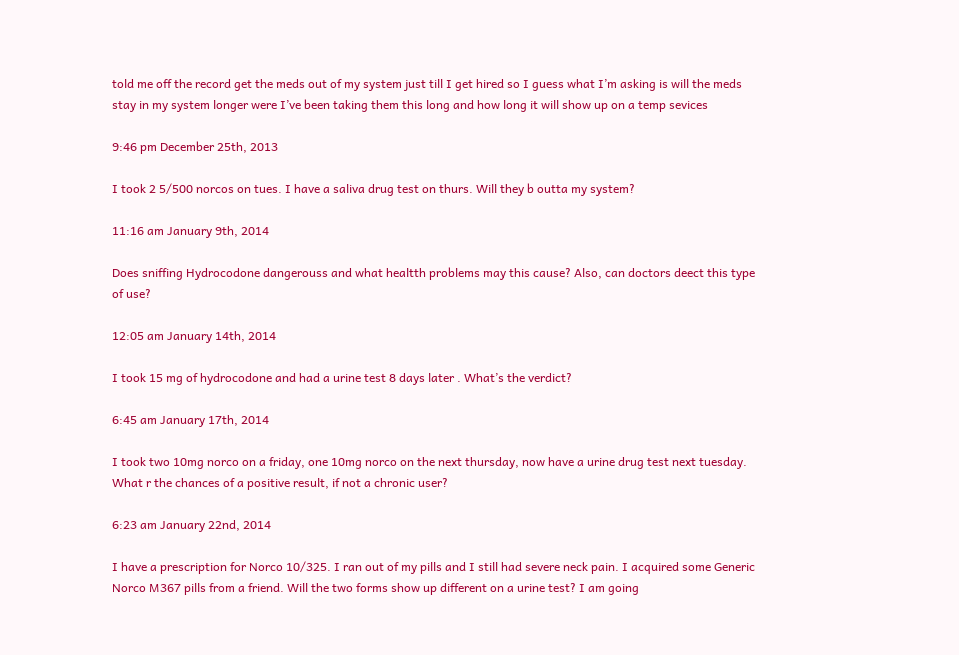told me off the record get the meds out of my system just till I get hired so I guess what I’m asking is will the meds stay in my system longer were I’ve been taking them this long and how long it will show up on a temp sevices

9:46 pm December 25th, 2013

I took 2 5/500 norcos on tues. I have a saliva drug test on thurs. Will they b outta my system?

11:16 am January 9th, 2014

Does sniffing Hydrocodone dangerouss and what healtth problems may this cause? Also, can doctors deect this type of use?

12:05 am January 14th, 2014

I took 15 mg of hydrocodone and had a urine test 8 days later . What’s the verdict?

6:45 am January 17th, 2014

I took two 10mg norco on a friday, one 10mg norco on the next thursday, now have a urine drug test next tuesday. What r the chances of a positive result, if not a chronic user?

6:23 am January 22nd, 2014

I have a prescription for Norco 10/325. I ran out of my pills and I still had severe neck pain. I acquired some Generic Norco M367 pills from a friend. Will the two forms show up different on a urine test? I am going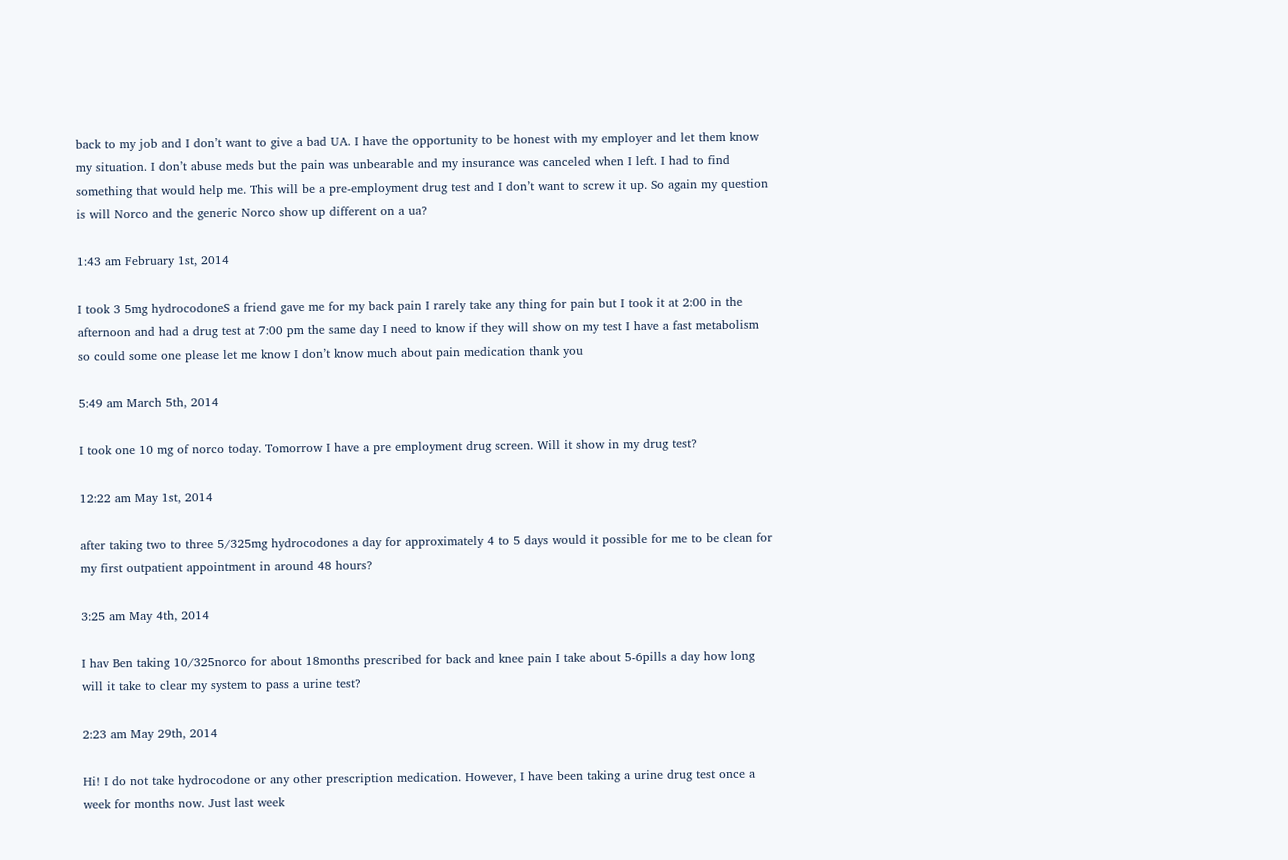back to my job and I don’t want to give a bad UA. I have the opportunity to be honest with my employer and let them know my situation. I don’t abuse meds but the pain was unbearable and my insurance was canceled when I left. I had to find something that would help me. This will be a pre-employment drug test and I don’t want to screw it up. So again my question is will Norco and the generic Norco show up different on a ua?

1:43 am February 1st, 2014

I took 3 5mg hydrocodoneS a friend gave me for my back pain I rarely take any thing for pain but I took it at 2:00 in the afternoon and had a drug test at 7:00 pm the same day I need to know if they will show on my test I have a fast metabolism so could some one please let me know I don’t know much about pain medication thank you

5:49 am March 5th, 2014

I took one 10 mg of norco today. Tomorrow I have a pre employment drug screen. Will it show in my drug test?

12:22 am May 1st, 2014

after taking two to three 5/325mg hydrocodones a day for approximately 4 to 5 days would it possible for me to be clean for my first outpatient appointment in around 48 hours?

3:25 am May 4th, 2014

I hav Ben taking 10/325norco for about 18months prescribed for back and knee pain I take about 5-6pills a day how long will it take to clear my system to pass a urine test?

2:23 am May 29th, 2014

Hi! I do not take hydrocodone or any other prescription medication. However, I have been taking a urine drug test once a week for months now. Just last week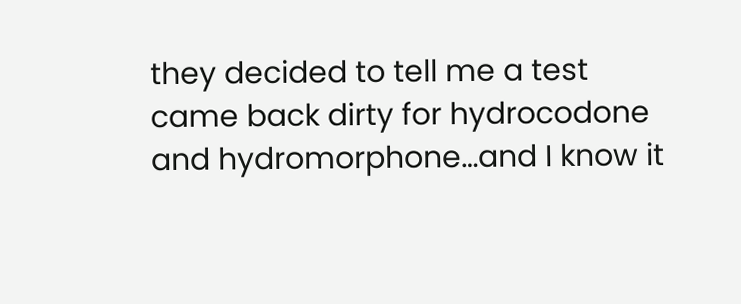they decided to tell me a test came back dirty for hydrocodone and hydromorphone…and I know it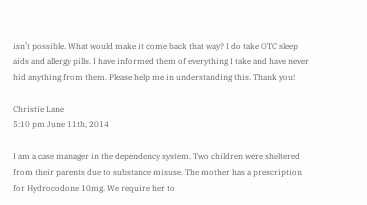isn’t possible. What would make it come back that way? I do take OTC sleep aids and allergy pills. I have informed them of everything I take and have never hid anything from them. Please help me in understanding this. Thank you!

Christie Lane
5:10 pm June 11th, 2014

I am a case manager in the dependency system. Two children were sheltered from their parents due to substance misuse. The mother has a prescription for Hydrocodone 10mg. We require her to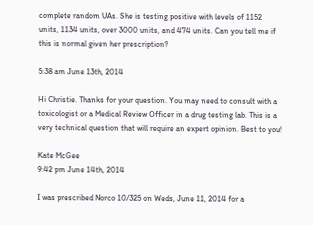complete random UAs. She is testing positive with levels of 1152 units, 1134 units, over 3000 units, and 474 units. Can you tell me if this is normal given her prescription?

5:38 am June 13th, 2014

Hi Christie. Thanks for your question. You may need to consult with a toxicologist or a Medical Review Officer in a drug testing lab. This is a very technical question that will require an expert opinion. Best to you!

Kate McGee
9:42 pm June 14th, 2014

I was prescribed Norco 10/325 on Weds, June 11, 2014 for a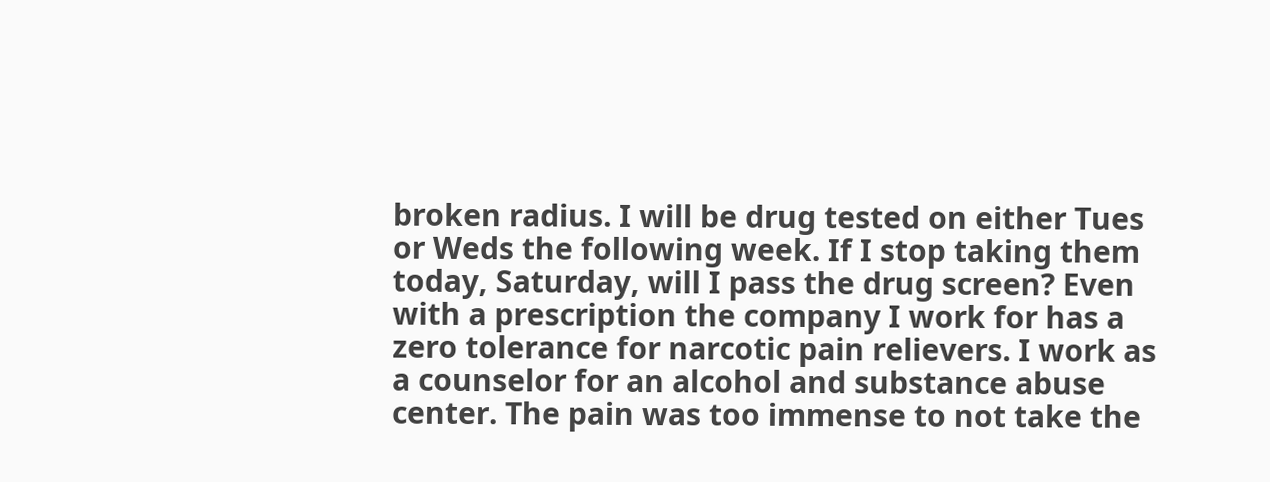broken radius. I will be drug tested on either Tues or Weds the following week. If I stop taking them today, Saturday, will I pass the drug screen? Even with a prescription the company I work for has a zero tolerance for narcotic pain relievers. I work as a counselor for an alcohol and substance abuse center. The pain was too immense to not take the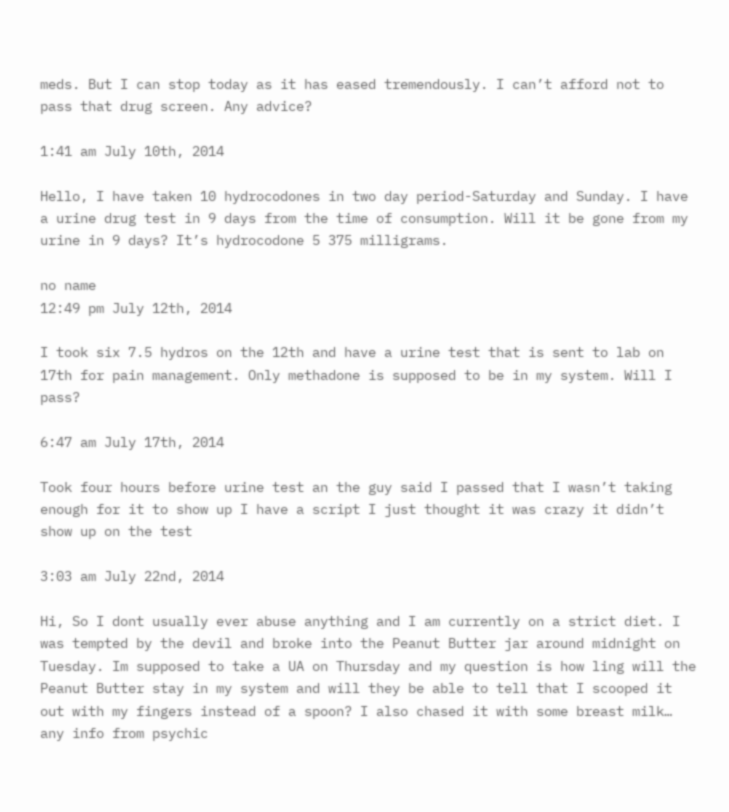meds. But I can stop today as it has eased tremendously. I can’t afford not to pass that drug screen. Any advice?

1:41 am July 10th, 2014

Hello, I have taken 10 hydrocodones in two day period-Saturday and Sunday. I have a urine drug test in 9 days from the time of consumption. Will it be gone from my urine in 9 days? It’s hydrocodone 5 375 milligrams.

no name
12:49 pm July 12th, 2014

I took six 7.5 hydros on the 12th and have a urine test that is sent to lab on 17th for pain management. Only methadone is supposed to be in my system. Will I pass?

6:47 am July 17th, 2014

Took four hours before urine test an the guy said I passed that I wasn’t taking enough for it to show up I have a script I just thought it was crazy it didn’t show up on the test

3:03 am July 22nd, 2014

Hi, So I dont usually ever abuse anything and I am currently on a strict diet. I was tempted by the devil and broke into the Peanut Butter jar around midnight on Tuesday. Im supposed to take a UA on Thursday and my question is how ling will the Peanut Butter stay in my system and will they be able to tell that I scooped it out with my fingers instead of a spoon? I also chased it with some breast milk… any info from psychic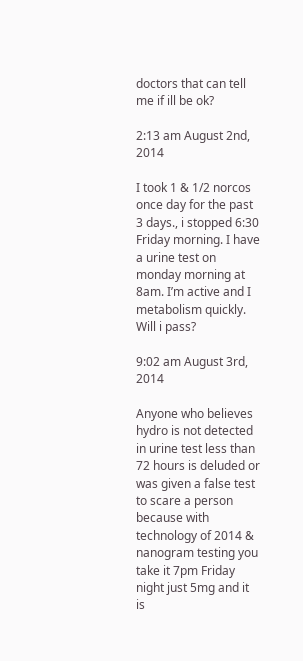doctors that can tell me if ill be ok?

2:13 am August 2nd, 2014

I took 1 & 1/2 norcos once day for the past 3 days., i stopped 6:30 Friday morning. I have a urine test on monday morning at 8am. I’m active and I metabolism quickly. Will i pass?

9:02 am August 3rd, 2014

Anyone who believes hydro is not detected in urine test less than 72 hours is deluded or was given a false test to scare a person because with technology of 2014 & nanogram testing you take it 7pm Friday night just 5mg and it is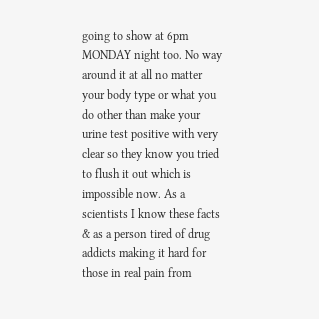going to show at 6pm MONDAY night too. No way around it at all no matter your body type or what you do other than make your urine test positive with very clear so they know you tried to flush it out which is impossible now. As a scientists I know these facts & as a person tired of drug addicts making it hard for those in real pain from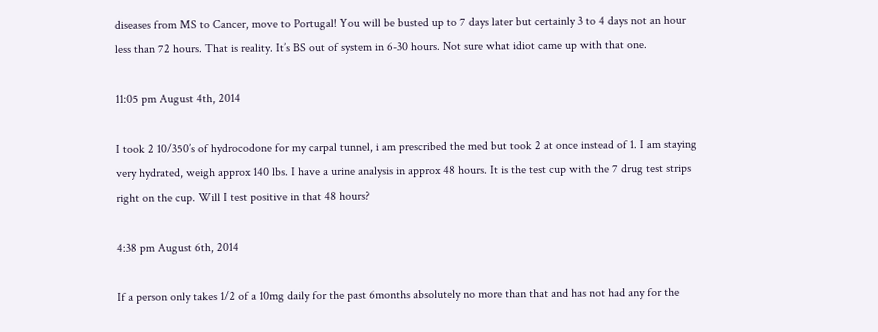diseases from MS to Cancer, move to Portugal! You will be busted up to 7 days later but certainly 3 to 4 days not an hour less than 72 hours. That is reality. It’s BS out of system in 6-30 hours. Not sure what idiot came up with that one.

11:05 pm August 4th, 2014

I took 2 10/350’s of hydrocodone for my carpal tunnel, i am prescribed the med but took 2 at once instead of 1. I am staying very hydrated, weigh approx 140 lbs. I have a urine analysis in approx 48 hours. It is the test cup with the 7 drug test strips right on the cup. Will I test positive in that 48 hours?

4:38 pm August 6th, 2014

If a person only takes 1/2 of a 10mg daily for the past 6months absolutely no more than that and has not had any for the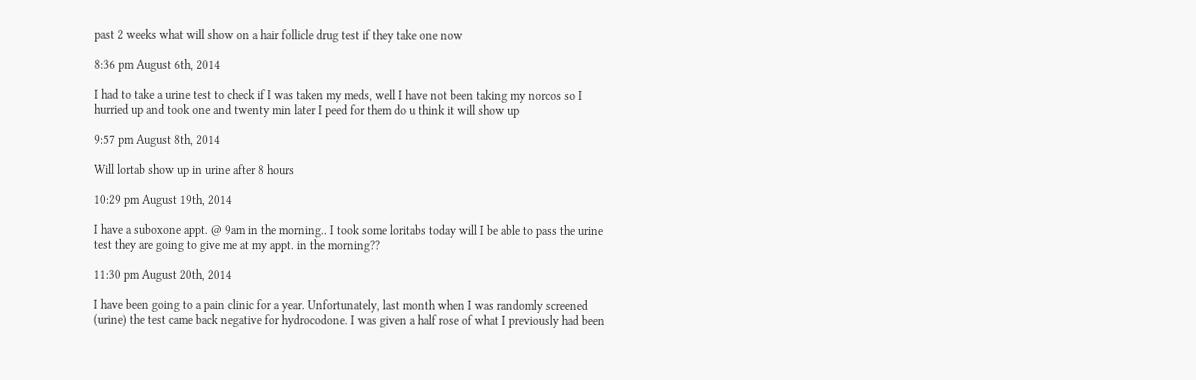past 2 weeks what will show on a hair follicle drug test if they take one now

8:36 pm August 6th, 2014

I had to take a urine test to check if I was taken my meds, well I have not been taking my norcos so I hurried up and took one and twenty min later I peed for them do u think it will show up

9:57 pm August 8th, 2014

Will lortab show up in urine after 8 hours

10:29 pm August 19th, 2014

I have a suboxone appt. @ 9am in the morning.. I took some loritabs today will I be able to pass the urine test they are going to give me at my appt. in the morning??

11:30 pm August 20th, 2014

I have been going to a pain clinic for a year. Unfortunately, last month when I was randomly screened (urine) the test came back negative for hydrocodone. I was given a half rose of what I previously had been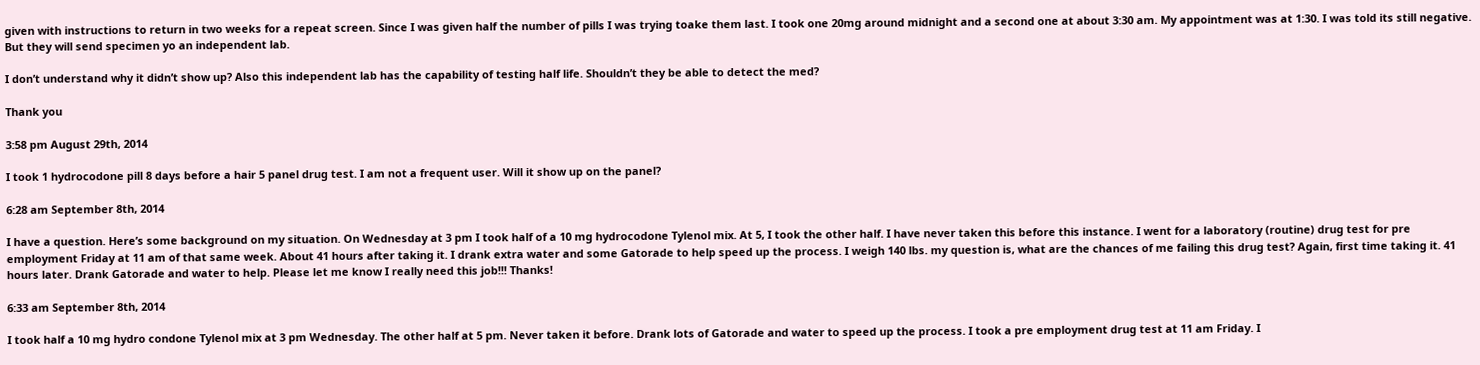given with instructions to return in two weeks for a repeat screen. Since I was given half the number of pills I was trying toake them last. I took one 20mg around midnight and a second one at about 3:30 am. My appointment was at 1:30. I was told its still negative. But they will send specimen yo an independent lab.

I don’t understand why it didn’t show up? Also this independent lab has the capability of testing half life. Shouldn’t they be able to detect the med?

Thank you

3:58 pm August 29th, 2014

I took 1 hydrocodone pill 8 days before a hair 5 panel drug test. I am not a frequent user. Will it show up on the panel?

6:28 am September 8th, 2014

I have a question. Here’s some background on my situation. On Wednesday at 3 pm I took half of a 10 mg hydrocodone Tylenol mix. At 5, I took the other half. I have never taken this before this instance. I went for a laboratory (routine) drug test for pre employment Friday at 11 am of that same week. About 41 hours after taking it. I drank extra water and some Gatorade to help speed up the process. I weigh 140 lbs. my question is, what are the chances of me failing this drug test? Again, first time taking it. 41 hours later. Drank Gatorade and water to help. Please let me know I really need this job!!! Thanks!

6:33 am September 8th, 2014

I took half a 10 mg hydro condone Tylenol mix at 3 pm Wednesday. The other half at 5 pm. Never taken it before. Drank lots of Gatorade and water to speed up the process. I took a pre employment drug test at 11 am Friday. I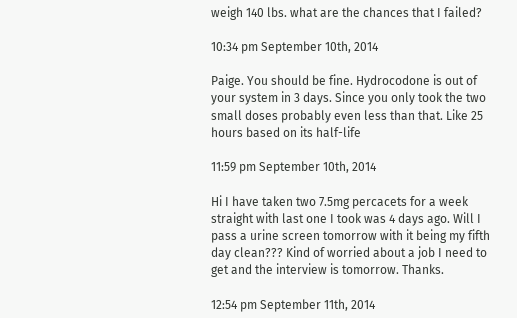weigh 140 lbs. what are the chances that I failed?

10:34 pm September 10th, 2014

Paige. You should be fine. Hydrocodone is out of your system in 3 days. Since you only took the two small doses probably even less than that. Like 25 hours based on its half-life

11:59 pm September 10th, 2014

Hi I have taken two 7.5mg percacets for a week straight with last one I took was 4 days ago. Will I pass a urine screen tomorrow with it being my fifth day clean??? Kind of worried about a job I need to get and the interview is tomorrow. Thanks.

12:54 pm September 11th, 2014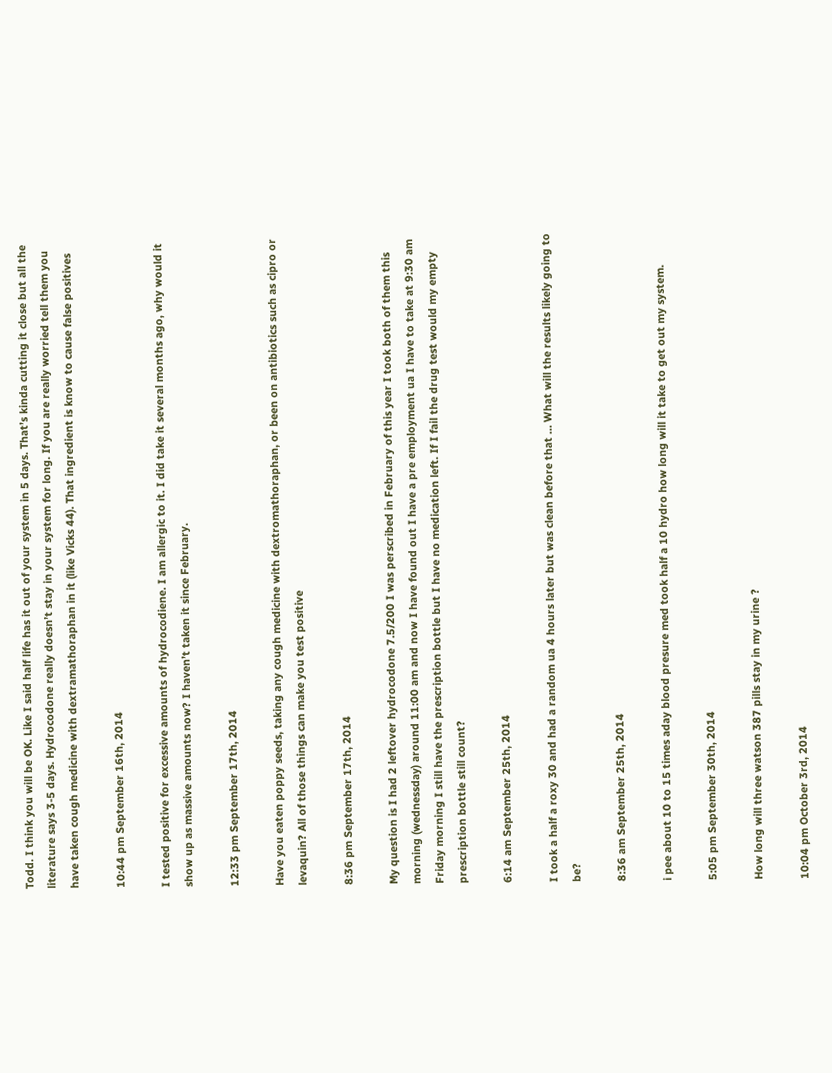Todd. I think you will be OK. Like I said half life has it out of your system in 5 days. That’s kinda cutting it close but all the literature says 3-5 days. Hydrocodone really doesn’t stay in your system for long. If you are really worried tell them you have taken cough medicine with dextramathoraphan in it (like Vicks 44). That ingredient is know to cause false positives

10:44 pm September 16th, 2014

I tested positive for excessive amounts of hydrocodiene. I am allergic to it. I did take it several months ago, why would it show up as massive amounts now? I haven’t taken it since February.

12:33 pm September 17th, 2014

Have you eaten poppy seeds, taking any cough medicine with dextromathoraphan, or been on antibiotics such as cipro or levaquin? All of those things can make you test positive

8:36 pm September 17th, 2014

My question is I had 2 leftover hydrocodone 7.5/200 I was perscribed in February of this year I took both of them this morning (wednessday) around 11:00 am and now I have found out I have a pre employment ua I have to take at 9:30 am Friday morning I still have the prescription bottle but I have no medication left. If I fail the drug test would my empty prescription bottle still count?

6:14 am September 25th, 2014

I took a half a roxy 30 and had a random ua 4 hours later but was clean before that … What will the results likely going to be?

8:36 am September 25th, 2014

i pee about 10 to 15 times aday blood presure med took half a 10 hydro how long will it take to get out my system.

5:05 pm September 30th, 2014

How long will three watson 387 pills stay in my urine ?

10:04 pm October 3rd, 2014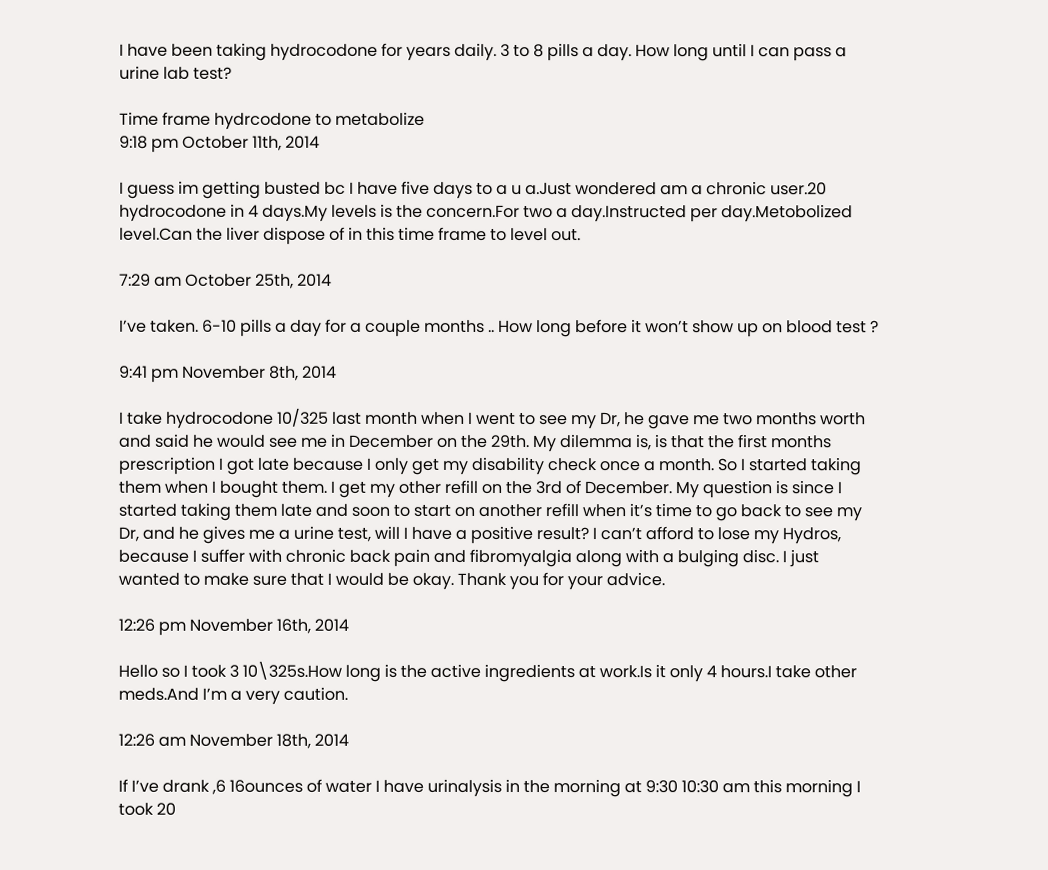I have been taking hydrocodone for years daily. 3 to 8 pills a day. How long until I can pass a urine lab test?

Time frame hydrcodone to metabolize
9:18 pm October 11th, 2014

I guess im getting busted bc I have five days to a u a.Just wondered am a chronic user.20 hydrocodone in 4 days.My levels is the concern.For two a day.Instructed per day.Metobolized level.Can the liver dispose of in this time frame to level out.

7:29 am October 25th, 2014

I’ve taken. 6-10 pills a day for a couple months .. How long before it won’t show up on blood test ?

9:41 pm November 8th, 2014

I take hydrocodone 10/325 last month when I went to see my Dr, he gave me two months worth and said he would see me in December on the 29th. My dilemma is, is that the first months prescription I got late because I only get my disability check once a month. So I started taking them when I bought them. I get my other refill on the 3rd of December. My question is since I started taking them late and soon to start on another refill when it’s time to go back to see my Dr, and he gives me a urine test, will I have a positive result? I can’t afford to lose my Hydros, because I suffer with chronic back pain and fibromyalgia along with a bulging disc. I just wanted to make sure that I would be okay. Thank you for your advice.

12:26 pm November 16th, 2014

Hello so I took 3 10\325s.How long is the active ingredients at work.Is it only 4 hours.I take other meds.And I’m a very caution.

12:26 am November 18th, 2014

If I’ve drank ,6 16ounces of water I have urinalysis in the morning at 9:30 10:30 am this morning I took 20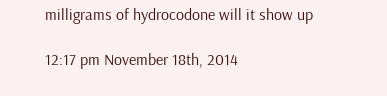milligrams of hydrocodone will it show up

12:17 pm November 18th, 2014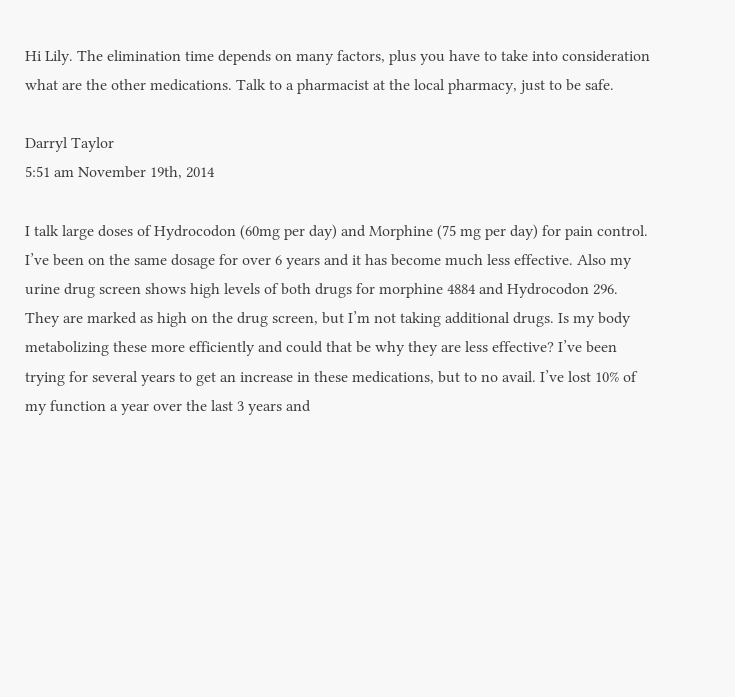Hi Lily. The elimination time depends on many factors, plus you have to take into consideration what are the other medications. Talk to a pharmacist at the local pharmacy, just to be safe.

Darryl Taylor
5:51 am November 19th, 2014

I talk large doses of Hydrocodon (60mg per day) and Morphine (75 mg per day) for pain control. I’ve been on the same dosage for over 6 years and it has become much less effective. Also my urine drug screen shows high levels of both drugs for morphine 4884 and Hydrocodon 296. They are marked as high on the drug screen, but I’m not taking additional drugs. Is my body metabolizing these more efficiently and could that be why they are less effective? I’ve been trying for several years to get an increase in these medications, but to no avail. I’ve lost 10% of my function a year over the last 3 years and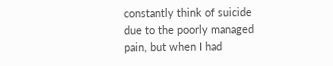constantly think of suicide due to the poorly managed pain, but when I had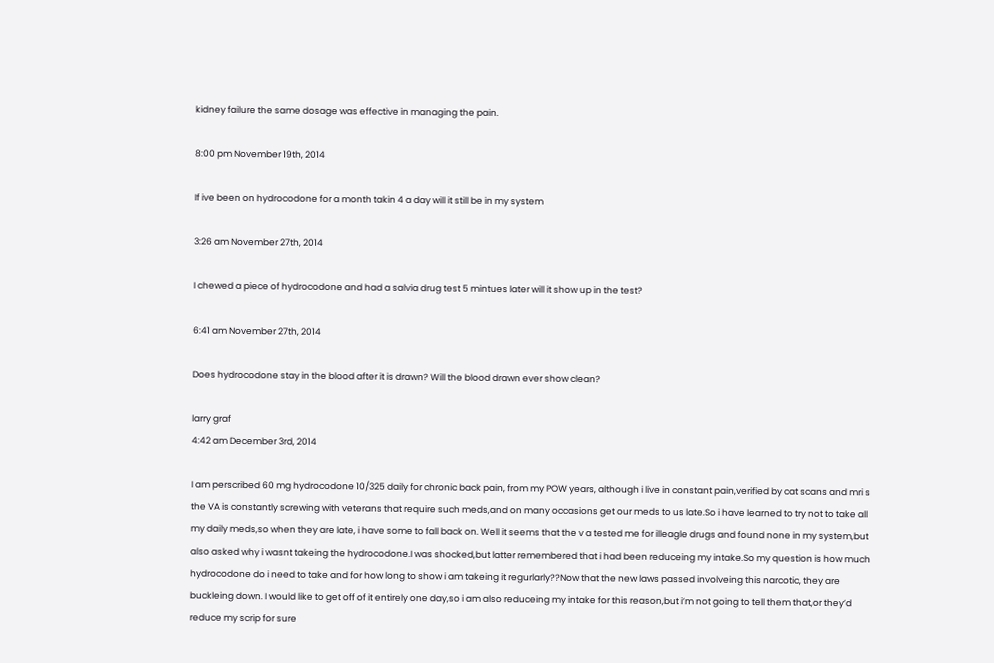kidney failure the same dosage was effective in managing the pain.

8:00 pm November 19th, 2014

If ive been on hydrocodone for a month takin 4 a day will it still be in my system

3:26 am November 27th, 2014

I chewed a piece of hydrocodone and had a salvia drug test 5 mintues later will it show up in the test?

6:41 am November 27th, 2014

Does hydrocodone stay in the blood after it is drawn? Will the blood drawn ever show clean?

larry graf
4:42 am December 3rd, 2014

I am perscribed 60 mg hydrocodone 10/325 daily for chronic back pain, from my POW years, although i live in constant pain,verified by cat scans and mri s the VA is constantly screwing with veterans that require such meds,and on many occasions get our meds to us late.So i have learned to try not to take all my daily meds,so when they are late, i have some to fall back on. Well it seems that the v a tested me for illeagle drugs and found none in my system,but also asked why i wasnt takeing the hydrocodone.I was shocked,but latter remembered that i had been reduceing my intake.So my question is how much hydrocodone do i need to take and for how long to show i am takeing it regurlarly??Now that the new laws passed involveing this narcotic, they are buckleing down. I would like to get off of it entirely one day,so i am also reduceing my intake for this reason,but i’m not going to tell them that,or they’d reduce my scrip for sure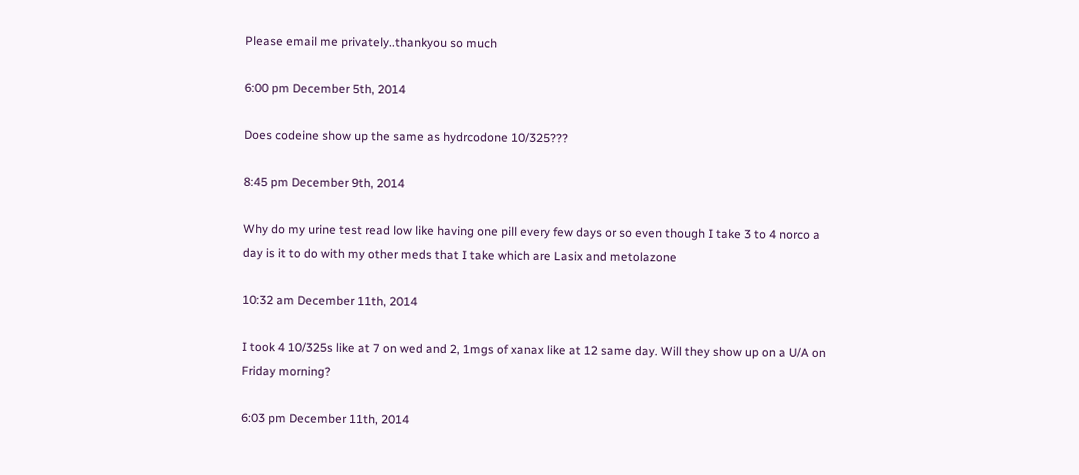Please email me privately..thankyou so much

6:00 pm December 5th, 2014

Does codeine show up the same as hydrcodone 10/325???

8:45 pm December 9th, 2014

Why do my urine test read low like having one pill every few days or so even though I take 3 to 4 norco a day is it to do with my other meds that I take which are Lasix and metolazone

10:32 am December 11th, 2014

I took 4 10/325s like at 7 on wed and 2, 1mgs of xanax like at 12 same day. Will they show up on a U/A on Friday morning?

6:03 pm December 11th, 2014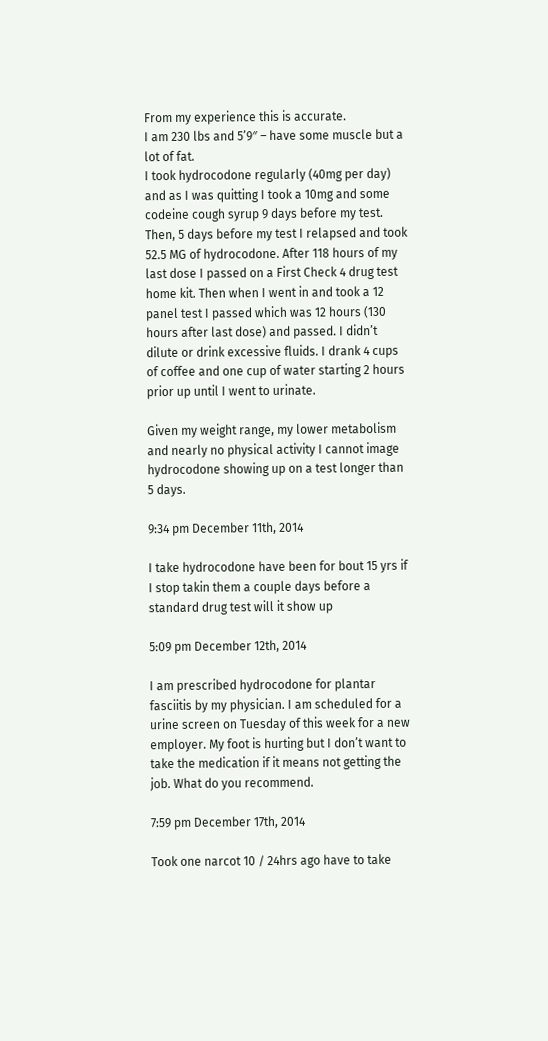From my experience this is accurate.
I am 230 lbs and 5’9″ – have some muscle but a lot of fat.
I took hydrocodone regularly (40mg per day) and as I was quitting I took a 10mg and some codeine cough syrup 9 days before my test. Then, 5 days before my test I relapsed and took 52.5 MG of hydrocodone. After 118 hours of my last dose I passed on a First Check 4 drug test home kit. Then when I went in and took a 12 panel test I passed which was 12 hours (130 hours after last dose) and passed. I didn’t dilute or drink excessive fluids. I drank 4 cups of coffee and one cup of water starting 2 hours prior up until I went to urinate.

Given my weight range, my lower metabolism and nearly no physical activity I cannot image hydrocodone showing up on a test longer than 5 days.

9:34 pm December 11th, 2014

I take hydrocodone have been for bout 15 yrs if I stop takin them a couple days before a standard drug test will it show up

5:09 pm December 12th, 2014

I am prescribed hydrocodone for plantar fasciitis by my physician. I am scheduled for a urine screen on Tuesday of this week for a new employer. My foot is hurting but I don’t want to take the medication if it means not getting the job. What do you recommend.

7:59 pm December 17th, 2014

Took one narcot 10 / 24hrs ago have to take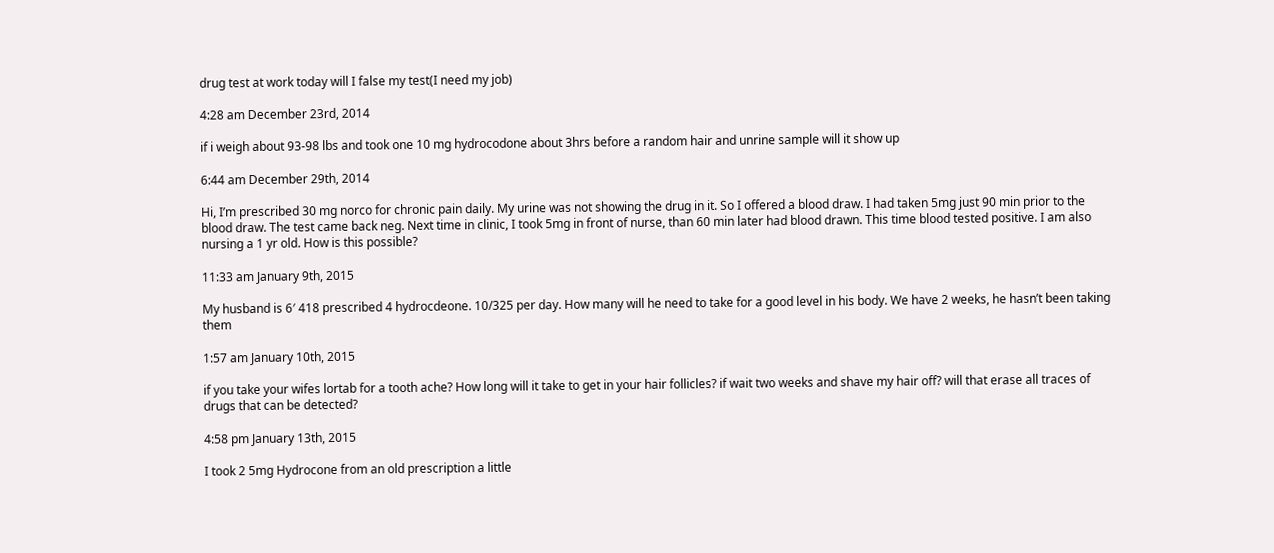drug test at work today will I false my test(I need my job)

4:28 am December 23rd, 2014

if i weigh about 93-98 lbs and took one 10 mg hydrocodone about 3hrs before a random hair and unrine sample will it show up

6:44 am December 29th, 2014

Hi, I’m prescribed 30 mg norco for chronic pain daily. My urine was not showing the drug in it. So I offered a blood draw. I had taken 5mg just 90 min prior to the blood draw. The test came back neg. Next time in clinic, I took 5mg in front of nurse, than 60 min later had blood drawn. This time blood tested positive. I am also nursing a 1 yr old. How is this possible?

11:33 am January 9th, 2015

My husband is 6′ 418 prescribed 4 hydrocdeone. 10/325 per day. How many will he need to take for a good level in his body. We have 2 weeks, he hasn’t been taking them

1:57 am January 10th, 2015

if you take your wifes lortab for a tooth ache? How long will it take to get in your hair follicles? if wait two weeks and shave my hair off? will that erase all traces of drugs that can be detected?

4:58 pm January 13th, 2015

I took 2 5mg Hydrocone from an old prescription a little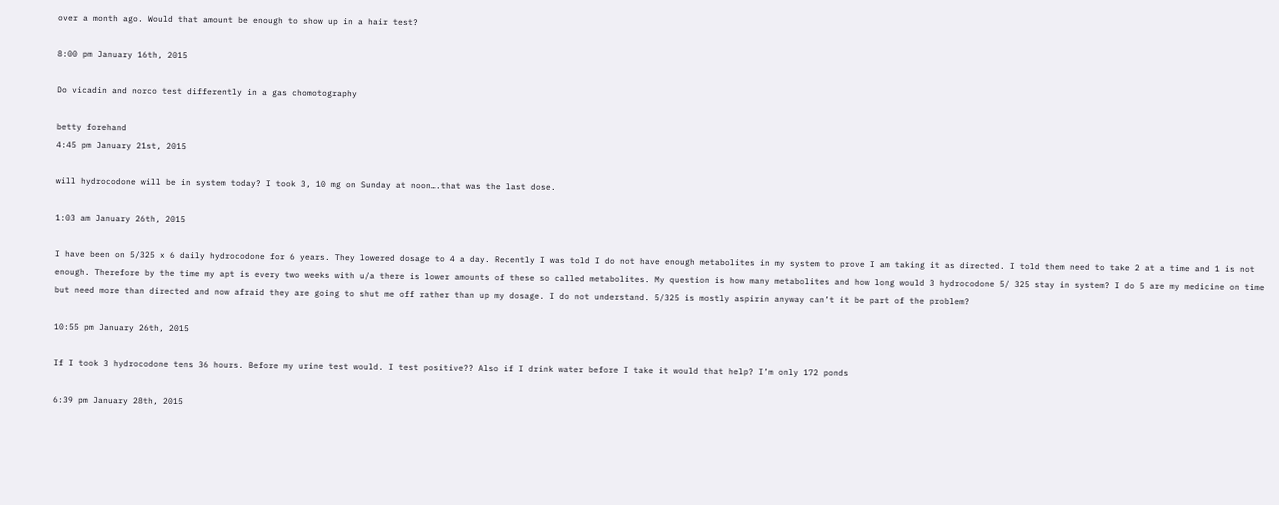over a month ago. Would that amount be enough to show up in a hair test?

8:00 pm January 16th, 2015

Do vicadin and norco test differently in a gas chomotography

betty forehand
4:45 pm January 21st, 2015

will hydrocodone will be in system today? I took 3, 10 mg on Sunday at noon….that was the last dose.

1:03 am January 26th, 2015

I have been on 5/325 x 6 daily hydrocodone for 6 years. They lowered dosage to 4 a day. Recently I was told I do not have enough metabolites in my system to prove I am taking it as directed. I told them need to take 2 at a time and 1 is not enough. Therefore by the time my apt is every two weeks with u/a there is lower amounts of these so called metabolites. My question is how many metabolites and how long would 3 hydrocodone 5/ 325 stay in system? I do 5 are my medicine on time but need more than directed and now afraid they are going to shut me off rather than up my dosage. I do not understand. 5/325 is mostly aspirin anyway can’t it be part of the problem?

10:55 pm January 26th, 2015

If I took 3 hydrocodone tens 36 hours. Before my urine test would. I test positive?? Also if I drink water before I take it would that help? I’m only 172 ponds

6:39 pm January 28th, 2015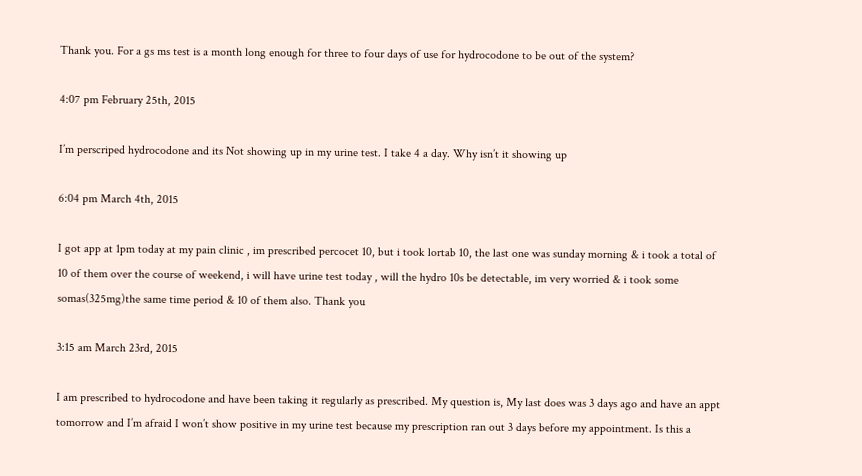Thank you. For a gs ms test is a month long enough for three to four days of use for hydrocodone to be out of the system?

4:07 pm February 25th, 2015

I’m perscriped hydrocodone and its Not showing up in my urine test. I take 4 a day. Why isn’t it showing up

6:04 pm March 4th, 2015

I got app at 1pm today at my pain clinic , im prescribed percocet 10, but i took lortab 10, the last one was sunday morning & i took a total of 10 of them over the course of weekend, i will have urine test today , will the hydro 10s be detectable, im very worried & i took some somas(325mg)the same time period & 10 of them also. Thank you

3:15 am March 23rd, 2015

I am prescribed to hydrocodone and have been taking it regularly as prescribed. My question is, My last does was 3 days ago and have an appt tomorrow and I’m afraid I won’t show positive in my urine test because my prescription ran out 3 days before my appointment. Is this a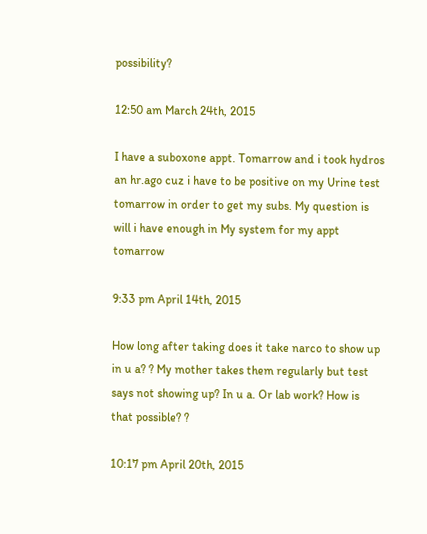possibility?

12:50 am March 24th, 2015

I have a suboxone appt. Tomarrow and i took hydros an hr.ago cuz i have to be positive on my Urine test tomarrow in order to get my subs. My question is will i have enough in My system for my appt tomarrow

9:33 pm April 14th, 2015

How long after taking does it take narco to show up in u a? ? My mother takes them regularly but test says not showing up? In u a. Or lab work? How is that possible? ?

10:17 pm April 20th, 2015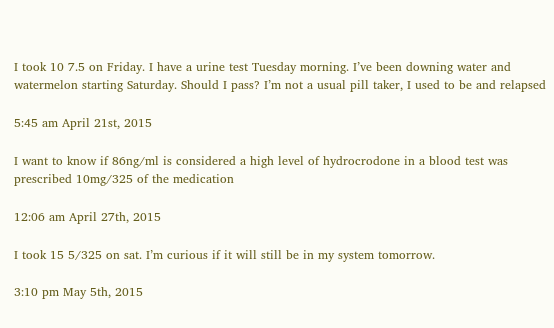I took 10 7.5 on Friday. I have a urine test Tuesday morning. I’ve been downing water and watermelon starting Saturday. Should I pass? I’m not a usual pill taker, I used to be and relapsed

5:45 am April 21st, 2015

I want to know if 86ng/ml is considered a high level of hydrocrodone in a blood test was prescribed 10mg/325 of the medication

12:06 am April 27th, 2015

I took 15 5/325 on sat. I’m curious if it will still be in my system tomorrow.

3:10 pm May 5th, 2015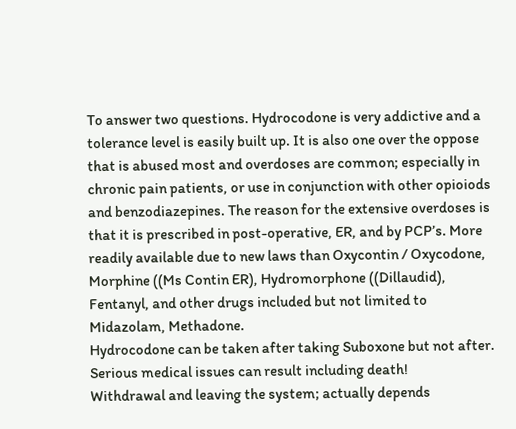To answer two questions. Hydrocodone is very addictive and a tolerance level is easily built up. It is also one over the oppose that is abused most and overdoses are common; especially in chronic pain patients, or use in conjunction with other opioiods and benzodiazepines. The reason for the extensive overdoses is that it is prescribed in post-operative, ER, and by PCP’s. More readily available due to new laws than Oxycontin / Oxycodone, Morphine ((Ms Contin ER), Hydromorphone ((Dillaudid), Fentanyl, and other drugs included but not limited to Midazolam, Methadone.
Hydrocodone can be taken after taking Suboxone but not after. Serious medical issues can result including death!
Withdrawal and leaving the system; actually depends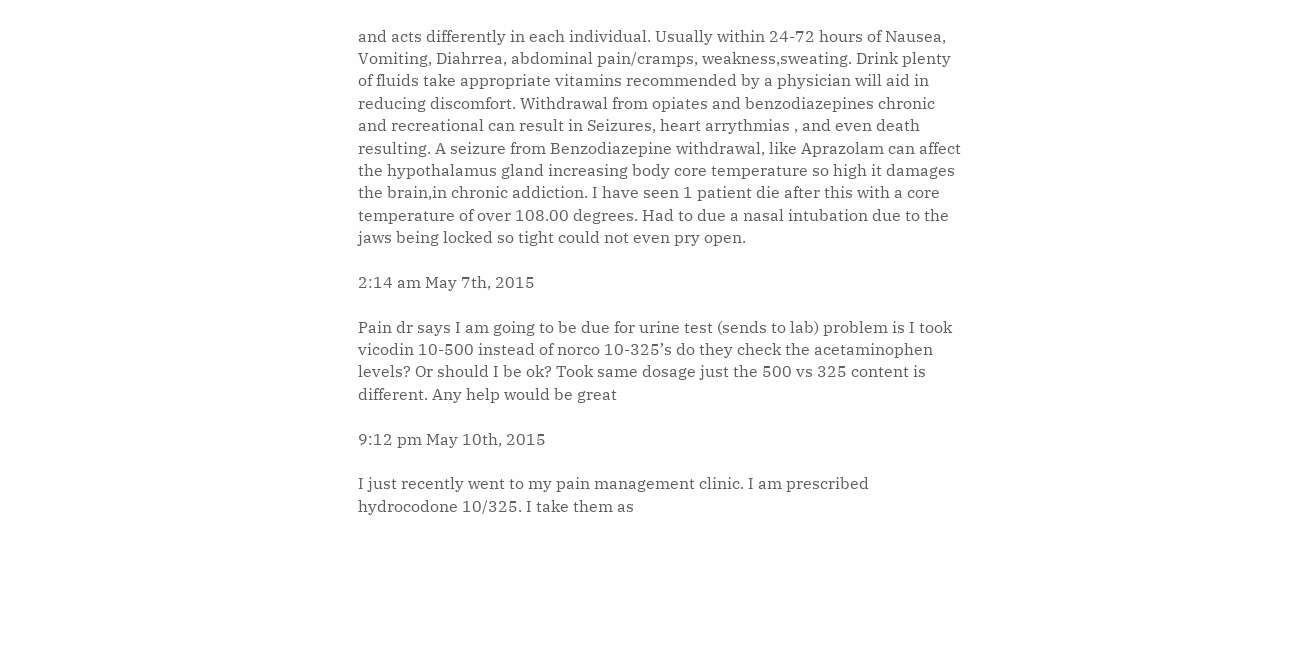and acts differently in each individual. Usually within 24-72 hours of Nausea, Vomiting, Diahrrea, abdominal pain/cramps, weakness,sweating. Drink plenty of fluids take appropriate vitamins recommended by a physician will aid in reducing discomfort. Withdrawal from opiates and benzodiazepines chronic and recreational can result in Seizures, heart arrythmias , and even death resulting. A seizure from Benzodiazepine withdrawal, like Aprazolam can affect the hypothalamus gland increasing body core temperature so high it damages the brain,in chronic addiction. I have seen 1 patient die after this with a core temperature of over 108.00 degrees. Had to due a nasal intubation due to the jaws being locked so tight could not even pry open.

2:14 am May 7th, 2015

Pain dr says I am going to be due for urine test (sends to lab) problem is I took vicodin 10-500 instead of norco 10-325’s do they check the acetaminophen levels? Or should I be ok? Took same dosage just the 500 vs 325 content is different. Any help would be great

9:12 pm May 10th, 2015

I just recently went to my pain management clinic. I am prescribed hydrocodone 10/325. I take them as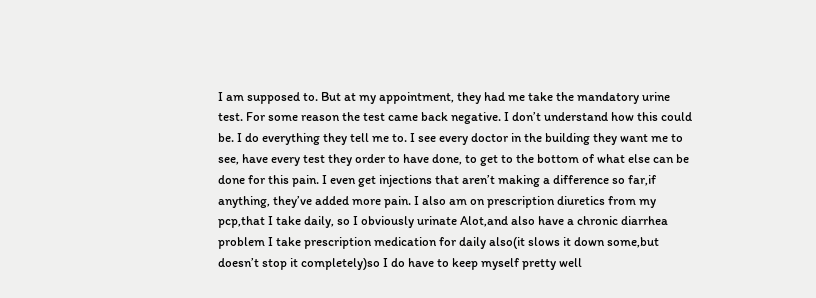I am supposed to. But at my appointment, they had me take the mandatory urine test. For some reason the test came back negative. I don’t understand how this could be. I do everything they tell me to. I see every doctor in the building they want me to see, have every test they order to have done, to get to the bottom of what else can be done for this pain. I even get injections that aren’t making a difference so far,if anything, they’ve added more pain. I also am on prescription diuretics from my pcp,that I take daily, so I obviously urinate Alot,and also have a chronic diarrhea problem I take prescription medication for daily also(it slows it down some,but doesn’t stop it completely)so I do have to keep myself pretty well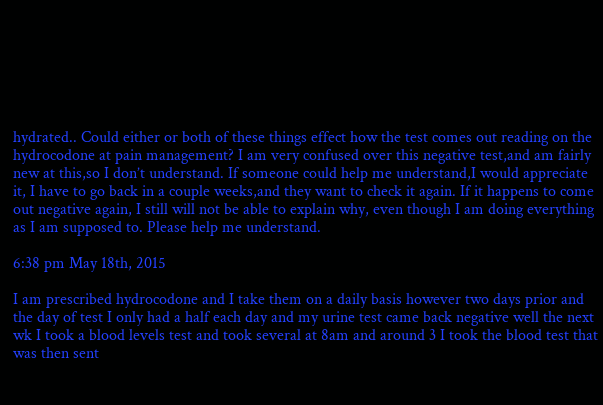hydrated.. Could either or both of these things effect how the test comes out reading on the hydrocodone at pain management? I am very confused over this negative test,and am fairly new at this,so I don’t understand. If someone could help me understand,I would appreciate it, I have to go back in a couple weeks,and they want to check it again. If it happens to come out negative again, I still will not be able to explain why, even though I am doing everything as I am supposed to. Please help me understand.

6:38 pm May 18th, 2015

I am prescribed hydrocodone and I take them on a daily basis however two days prior and the day of test I only had a half each day and my urine test came back negative well the next wk I took a blood levels test and took several at 8am and around 3 I took the blood test that was then sent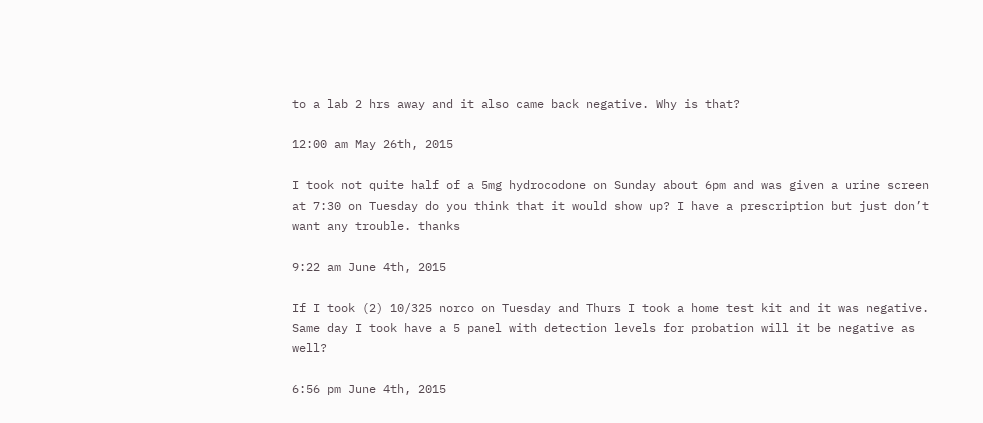to a lab 2 hrs away and it also came back negative. Why is that?

12:00 am May 26th, 2015

I took not quite half of a 5mg hydrocodone on Sunday about 6pm and was given a urine screen at 7:30 on Tuesday do you think that it would show up? I have a prescription but just don’t want any trouble. thanks

9:22 am June 4th, 2015

If I took (2) 10/325 norco on Tuesday and Thurs I took a home test kit and it was negative. Same day I took have a 5 panel with detection levels for probation will it be negative as well?

6:56 pm June 4th, 2015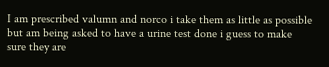I am prescribed valumn and norco i take them as little as possible but am being asked to have a urine test done i guess to make sure they are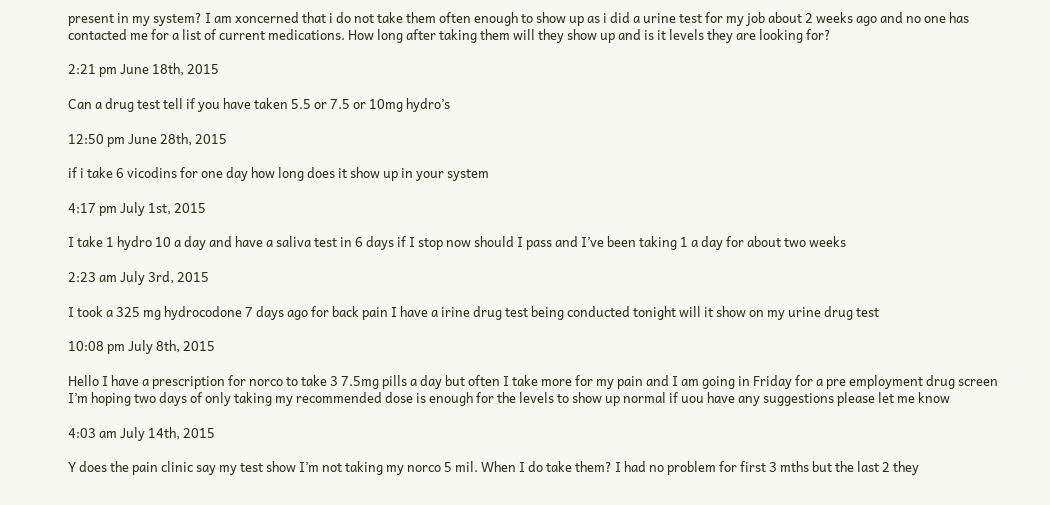present in my system? I am xoncerned that i do not take them often enough to show up as i did a urine test for my job about 2 weeks ago and no one has contacted me for a list of current medications. How long after taking them will they show up and is it levels they are looking for?

2:21 pm June 18th, 2015

Can a drug test tell if you have taken 5.5 or 7.5 or 10mg hydro’s

12:50 pm June 28th, 2015

if i take 6 vicodins for one day how long does it show up in your system

4:17 pm July 1st, 2015

I take 1 hydro 10 a day and have a saliva test in 6 days if I stop now should I pass and I’ve been taking 1 a day for about two weeks

2:23 am July 3rd, 2015

I took a 325 mg hydrocodone 7 days ago for back pain I have a irine drug test being conducted tonight will it show on my urine drug test

10:08 pm July 8th, 2015

Hello I have a prescription for norco to take 3 7.5mg pills a day but often I take more for my pain and I am going in Friday for a pre employment drug screen I’m hoping two days of only taking my recommended dose is enough for the levels to show up normal if uou have any suggestions please let me know

4:03 am July 14th, 2015

Y does the pain clinic say my test show I’m not taking my norco 5 mil. When I do take them? I had no problem for first 3 mths but the last 2 they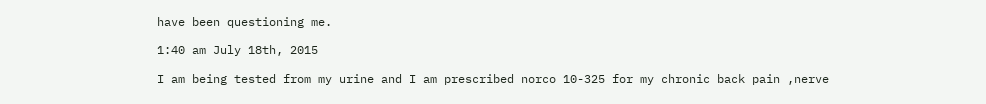have been questioning me.

1:40 am July 18th, 2015

I am being tested from my urine and I am prescribed norco 10-325 for my chronic back pain ,nerve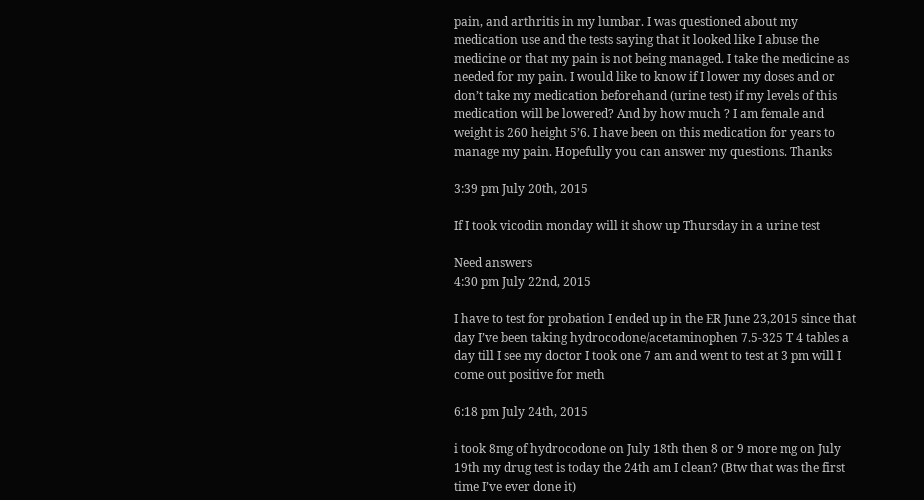pain, and arthritis in my lumbar. I was questioned about my medication use and the tests saying that it looked like I abuse the medicine or that my pain is not being managed. I take the medicine as needed for my pain. I would like to know if I lower my doses and or don’t take my medication beforehand (urine test) if my levels of this medication will be lowered? And by how much ? I am female and weight is 260 height 5’6. I have been on this medication for years to manage my pain. Hopefully you can answer my questions. Thanks

3:39 pm July 20th, 2015

If I took vicodin monday will it show up Thursday in a urine test

Need answers
4:30 pm July 22nd, 2015

I have to test for probation I ended up in the ER June 23,2015 since that day I’ve been taking hydrocodone/acetaminophen 7.5-325 T 4 tables a day till I see my doctor I took one 7 am and went to test at 3 pm will I come out positive for meth

6:18 pm July 24th, 2015

i took 8mg of hydrocodone on July 18th then 8 or 9 more mg on July 19th my drug test is today the 24th am I clean? (Btw that was the first time I’ve ever done it)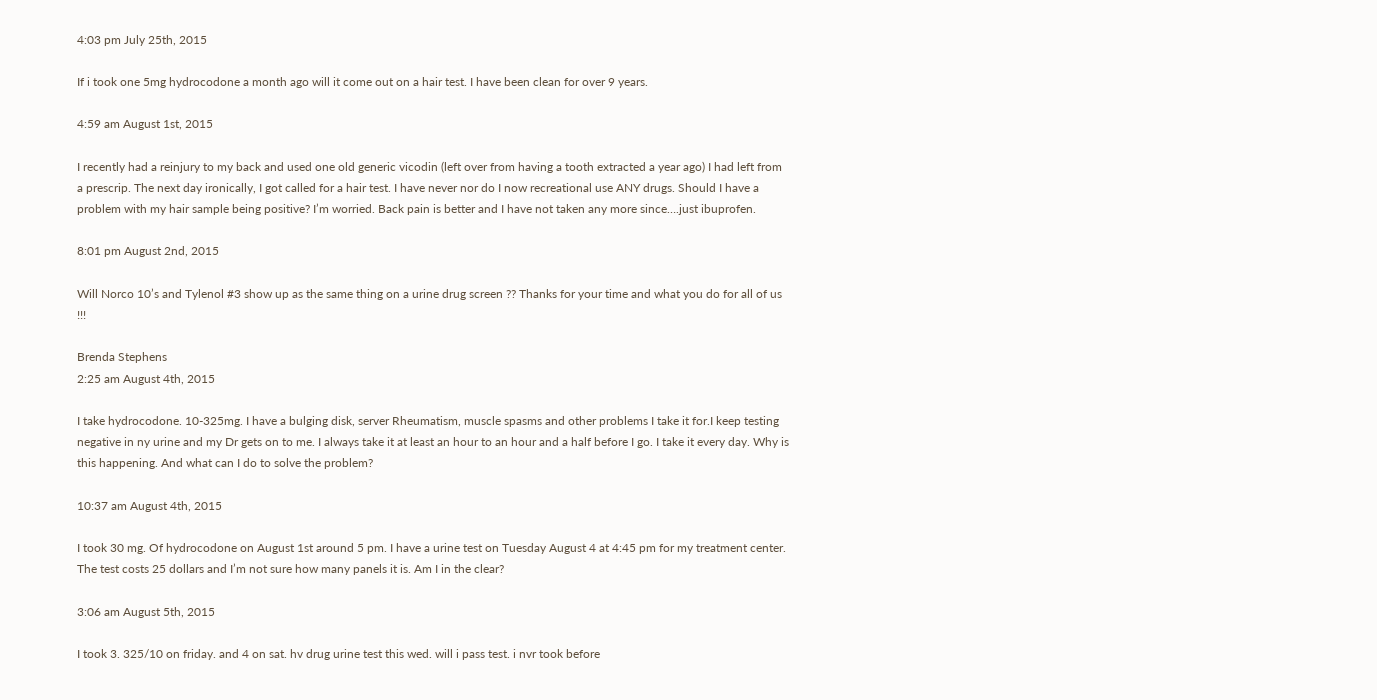4:03 pm July 25th, 2015

If i took one 5mg hydrocodone a month ago will it come out on a hair test. I have been clean for over 9 years.

4:59 am August 1st, 2015

I recently had a reinjury to my back and used one old generic vicodin (left over from having a tooth extracted a year ago) I had left from a prescrip. The next day ironically, I got called for a hair test. I have never nor do I now recreational use ANY drugs. Should I have a problem with my hair sample being positive? I’m worried. Back pain is better and I have not taken any more since….just ibuprofen.

8:01 pm August 2nd, 2015

Will Norco 10’s and Tylenol #3 show up as the same thing on a urine drug screen ?? Thanks for your time and what you do for all of us !!!

Brenda Stephens
2:25 am August 4th, 2015

I take hydrocodone. 10-325mg. I have a bulging disk, server Rheumatism, muscle spasms and other problems I take it for.I keep testing negative in ny urine and my Dr gets on to me. I always take it at least an hour to an hour and a half before I go. I take it every day. Why is this happening. And what can I do to solve the problem?

10:37 am August 4th, 2015

I took 30 mg. Of hydrocodone on August 1st around 5 pm. I have a urine test on Tuesday August 4 at 4:45 pm for my treatment center. The test costs 25 dollars and I’m not sure how many panels it is. Am I in the clear?

3:06 am August 5th, 2015

I took 3. 325/10 on friday. and 4 on sat. hv drug urine test this wed. will i pass test. i nvr took before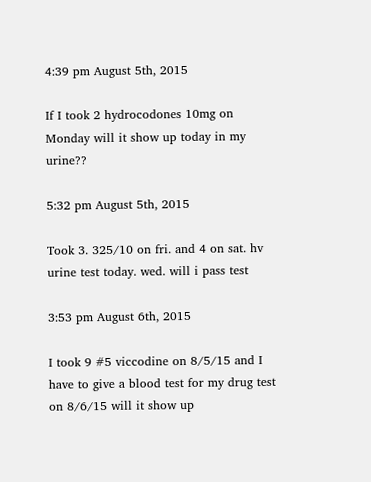4:39 pm August 5th, 2015

If I took 2 hydrocodones 10mg on Monday will it show up today in my urine??

5:32 pm August 5th, 2015

Took 3. 325/10 on fri. and 4 on sat. hv urine test today. wed. will i pass test

3:53 pm August 6th, 2015

I took 9 #5 viccodine on 8/5/15 and I have to give a blood test for my drug test on 8/6/15 will it show up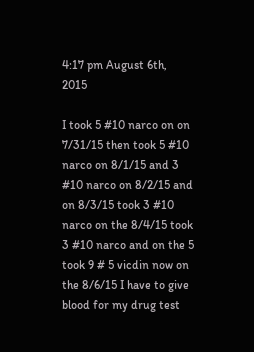4:17 pm August 6th, 2015

I took 5 #10 narco on on 7/31/15 then took 5 #10 narco on 8/1/15 and 3 #10 narco on 8/2/15 and on 8/3/15 took 3 #10 narco on the 8/4/15 took 3 #10 narco and on the 5 took 9 # 5 vicdin now on the 8/6/15 I have to give blood for my drug test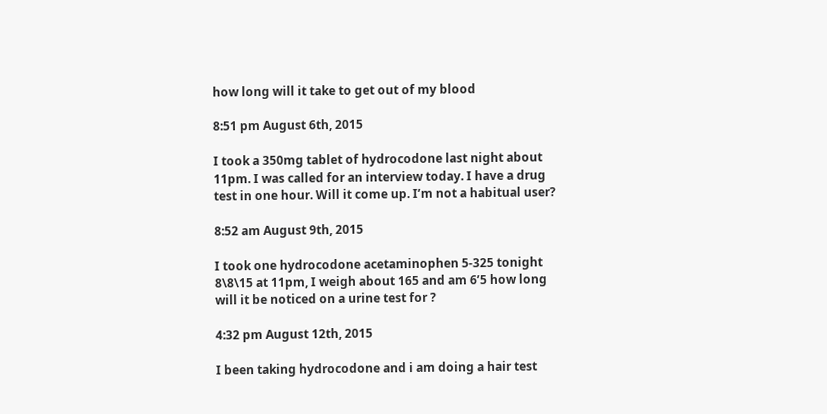how long will it take to get out of my blood

8:51 pm August 6th, 2015

I took a 350mg tablet of hydrocodone last night about 11pm. I was called for an interview today. I have a drug test in one hour. Will it come up. I’m not a habitual user?

8:52 am August 9th, 2015

I took one hydrocodone acetaminophen 5-325 tonight 8\8\15 at 11pm, I weigh about 165 and am 6’5 how long will it be noticed on a urine test for ?

4:32 pm August 12th, 2015

I been taking hydrocodone and i am doing a hair test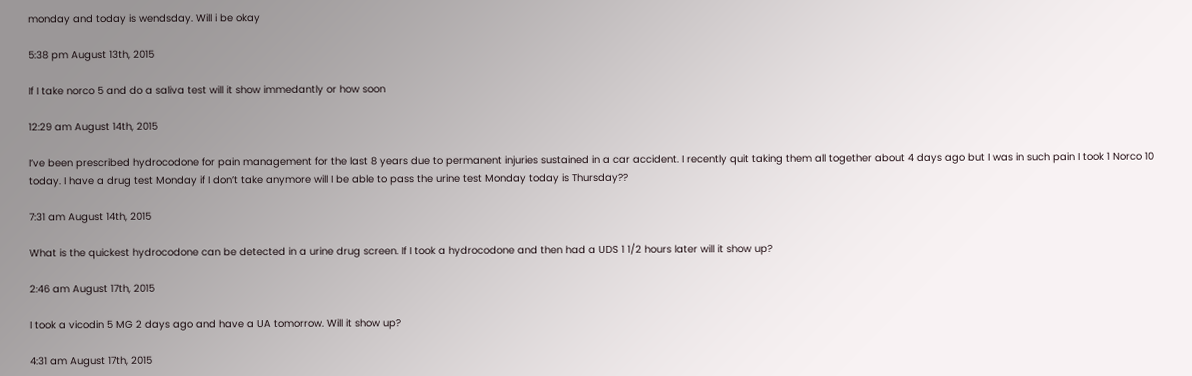monday and today is wendsday. Will i be okay

5:38 pm August 13th, 2015

If I take norco 5 and do a saliva test will it show immedantly or how soon

12:29 am August 14th, 2015

I’ve been prescribed hydrocodone for pain management for the last 8 years due to permanent injuries sustained in a car accident. I recently quit taking them all together about 4 days ago but I was in such pain I took 1 Norco 10 today. I have a drug test Monday if I don’t take anymore will I be able to pass the urine test Monday today is Thursday??

7:31 am August 14th, 2015

What is the quickest hydrocodone can be detected in a urine drug screen. If I took a hydrocodone and then had a UDS 1 1/2 hours later will it show up?

2:46 am August 17th, 2015

I took a vicodin 5 MG 2 days ago and have a UA tomorrow. Will it show up?

4:31 am August 17th, 2015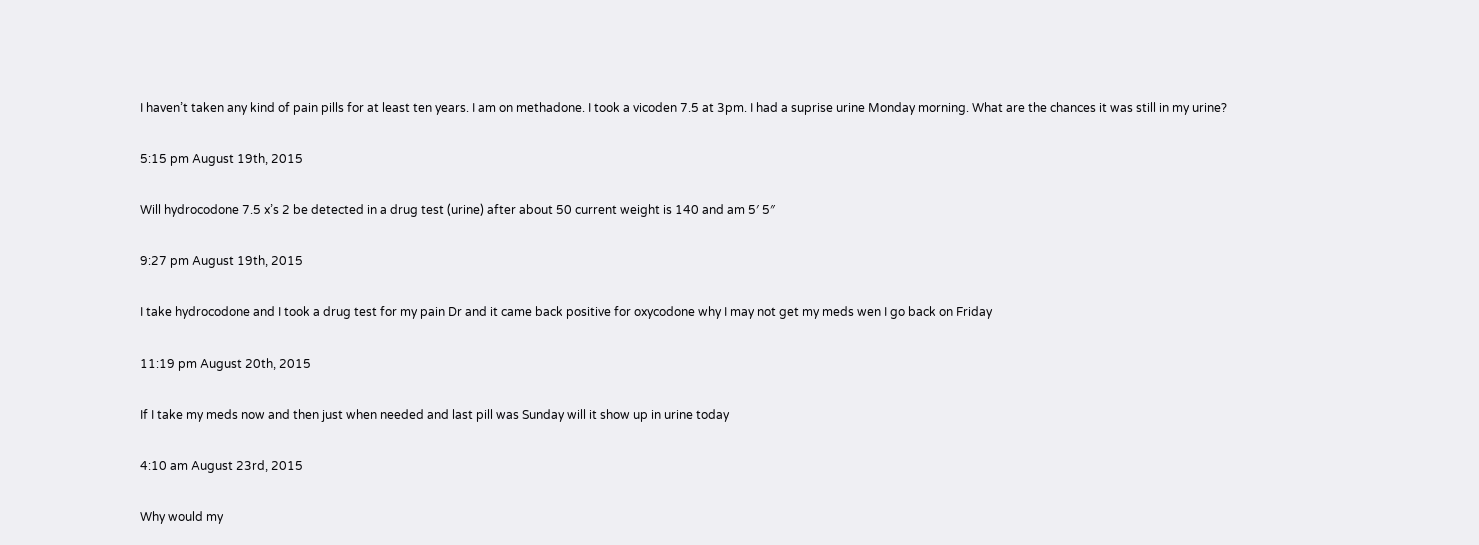I haven’t taken any kind of pain pills for at least ten years. I am on methadone. I took a vicoden 7.5 at 3pm. I had a suprise urine Monday morning. What are the chances it was still in my urine?

5:15 pm August 19th, 2015

Will hydrocodone 7.5 x’s 2 be detected in a drug test (urine) after about 50 current weight is 140 and am 5′ 5″

9:27 pm August 19th, 2015

I take hydrocodone and I took a drug test for my pain Dr and it came back positive for oxycodone why I may not get my meds wen I go back on Friday

11:19 pm August 20th, 2015

If I take my meds now and then just when needed and last pill was Sunday will it show up in urine today

4:10 am August 23rd, 2015

Why would my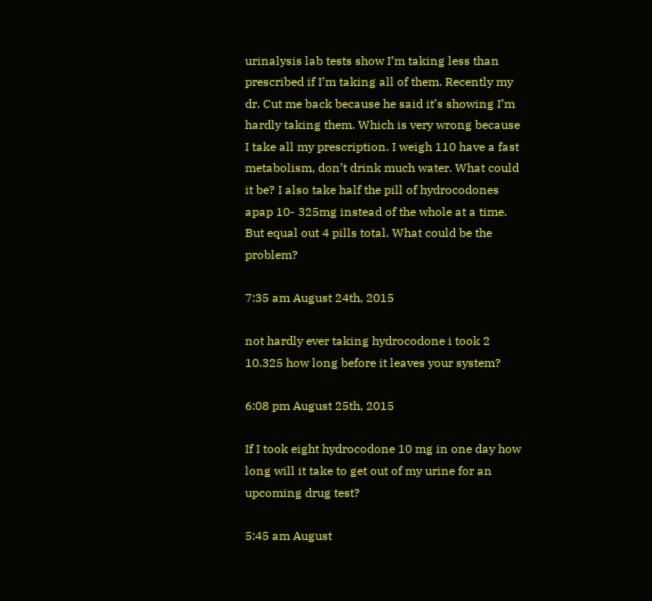urinalysis lab tests show I’m taking less than prescribed if I’m taking all of them. Recently my dr. Cut me back because he said it’s showing I’m hardly taking them. Which is very wrong because I take all my prescription. I weigh 110 have a fast metabolism, don’t drink much water. What could it be? I also take half the pill of hydrocodones apap 10- 325mg instead of the whole at a time. But equal out 4 pills total. What could be the problem?

7:35 am August 24th, 2015

not hardly ever taking hydrocodone i took 2 10.325 how long before it leaves your system?

6:08 pm August 25th, 2015

If I took eight hydrocodone 10 mg in one day how long will it take to get out of my urine for an upcoming drug test?

5:45 am August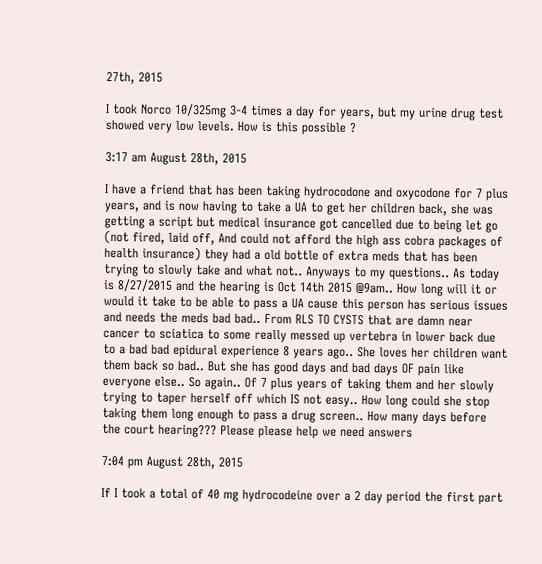27th, 2015

I took Norco 10/325mg 3-4 times a day for years, but my urine drug test showed very low levels. How is this possible ?

3:17 am August 28th, 2015

I have a friend that has been taking hydrocodone and oxycodone for 7 plus years, and is now having to take a UA to get her children back, she was getting a script but medical insurance got cancelled due to being let go (not fired, laid off, And could not afford the high ass cobra packages of health insurance) they had a old bottle of extra meds that has been trying to slowly take and what not.. Anyways to my questions.. As today is 8/27/2015 and the hearing is Oct 14th 2015 @9am.. How long will it or would it take to be able to pass a UA cause this person has serious issues and needs the meds bad bad.. From RLS TO CYSTS that are damn near cancer to sciatica to some really messed up vertebra in lower back due to a bad bad epidural experience 8 years ago.. She loves her children want them back so bad.. But she has good days and bad days OF pain like everyone else.. So again.. Of 7 plus years of taking them and her slowly trying to taper herself off which IS not easy.. How long could she stop taking them long enough to pass a drug screen.. How many days before the court hearing??? Please please help we need answers

7:04 pm August 28th, 2015

If I took a total of 40 mg hydrocodeine over a 2 day period the first part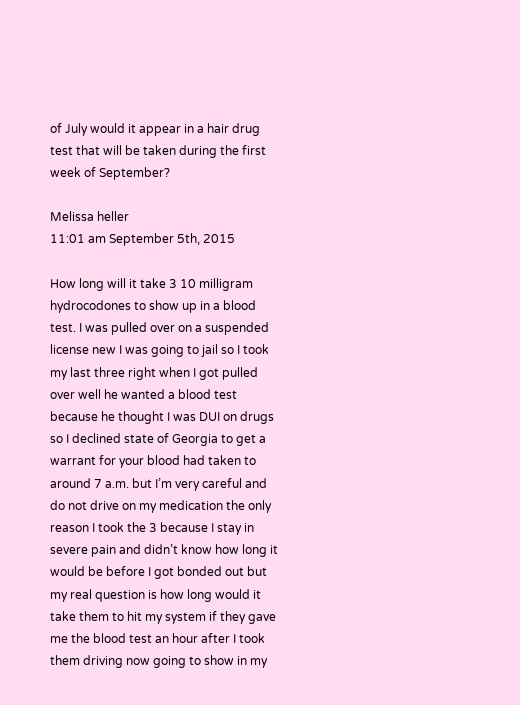of July would it appear in a hair drug test that will be taken during the first week of September?

Melissa heller
11:01 am September 5th, 2015

How long will it take 3 10 milligram hydrocodones to show up in a blood test. I was pulled over on a suspended license new I was going to jail so I took my last three right when I got pulled over well he wanted a blood test because he thought I was DUI on drugs so I declined state of Georgia to get a warrant for your blood had taken to around 7 a.m. but I’m very careful and do not drive on my medication the only reason I took the 3 because I stay in severe pain and didn’t know how long it would be before I got bonded out but my real question is how long would it take them to hit my system if they gave me the blood test an hour after I took them driving now going to show in my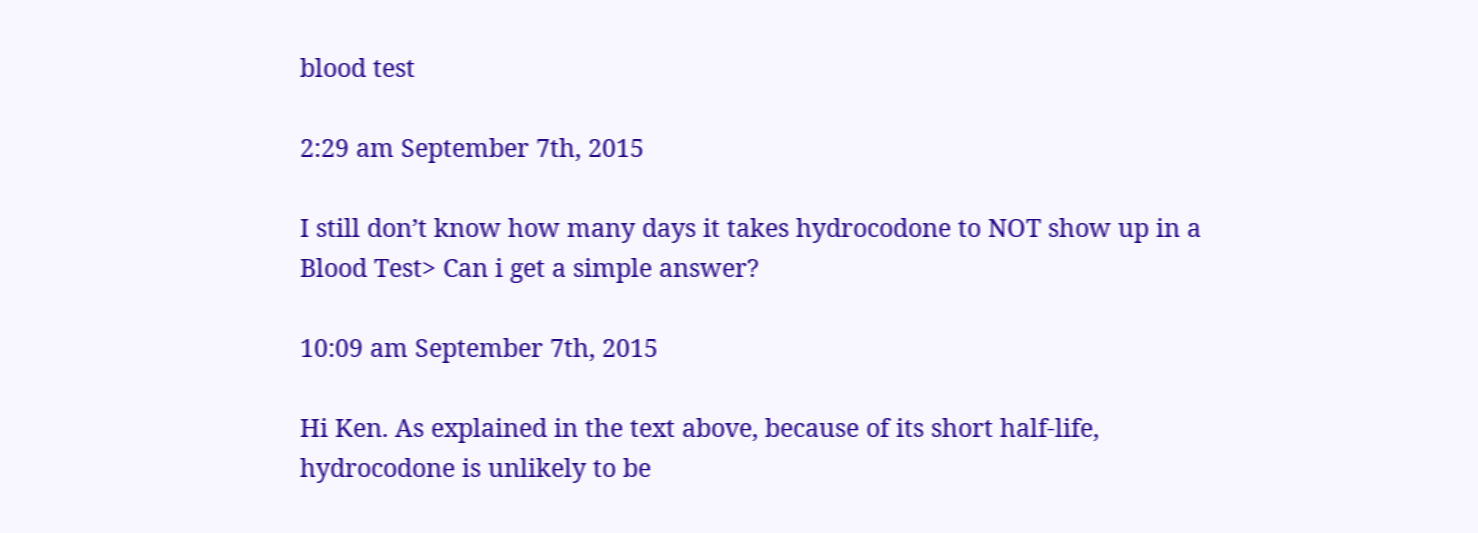blood test

2:29 am September 7th, 2015

I still don’t know how many days it takes hydrocodone to NOT show up in a Blood Test> Can i get a simple answer?

10:09 am September 7th, 2015

Hi Ken. As explained in the text above, because of its short half-life, hydrocodone is unlikely to be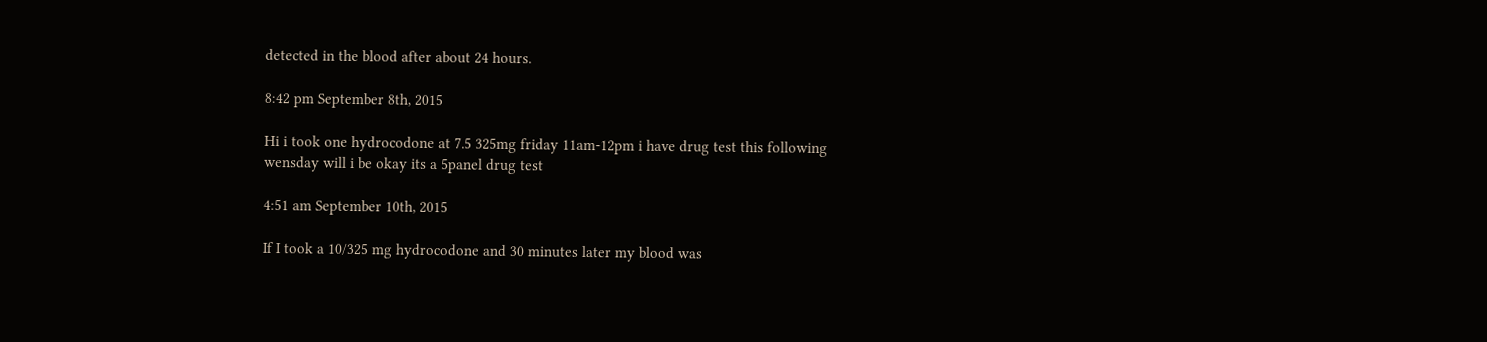detected in the blood after about 24 hours.

8:42 pm September 8th, 2015

Hi i took one hydrocodone at 7.5 325mg friday 11am-12pm i have drug test this following wensday will i be okay its a 5panel drug test

4:51 am September 10th, 2015

If I took a 10/325 mg hydrocodone and 30 minutes later my blood was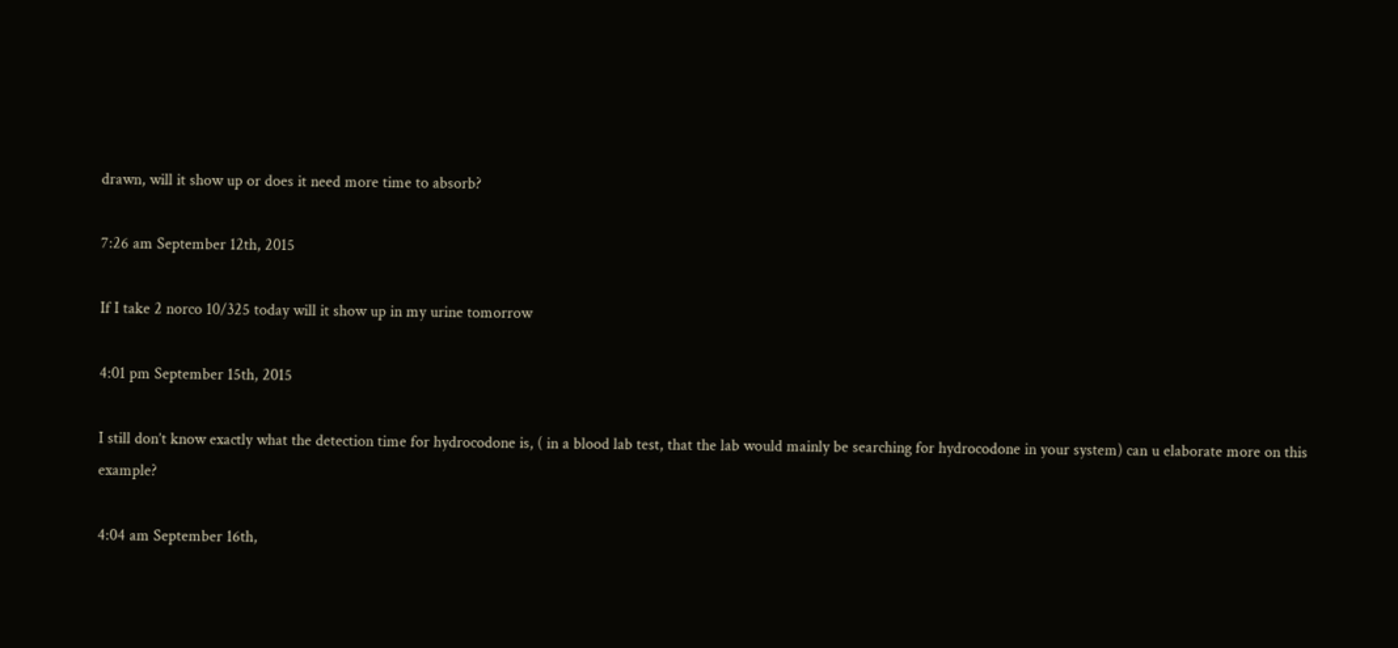drawn, will it show up or does it need more time to absorb?

7:26 am September 12th, 2015

If I take 2 norco 10/325 today will it show up in my urine tomorrow

4:01 pm September 15th, 2015

I still don’t know exactly what the detection time for hydrocodone is, ( in a blood lab test, that the lab would mainly be searching for hydrocodone in your system) can u elaborate more on this example?

4:04 am September 16th,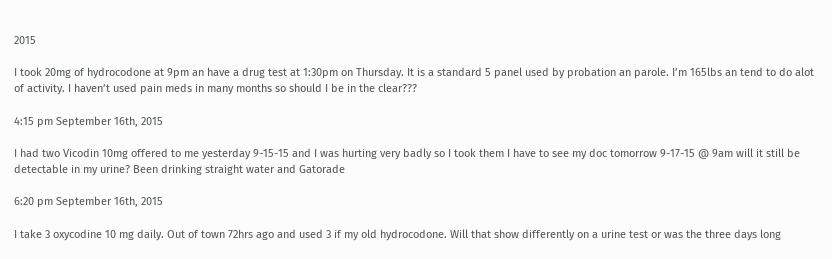2015

I took 20mg of hydrocodone at 9pm an have a drug test at 1:30pm on Thursday. It is a standard 5 panel used by probation an parole. I’m 165lbs an tend to do alot of activity. I haven’t used pain meds in many months so should I be in the clear???

4:15 pm September 16th, 2015

I had two Vicodin 10mg offered to me yesterday 9-15-15 and I was hurting very badly so I took them I have to see my doc tomorrow 9-17-15 @ 9am will it still be detectable in my urine? Been drinking straight water and Gatorade

6:20 pm September 16th, 2015

I take 3 oxycodine 10 mg daily. Out of town 72hrs ago and used 3 if my old hydrocodone. Will that show differently on a urine test or was the three days long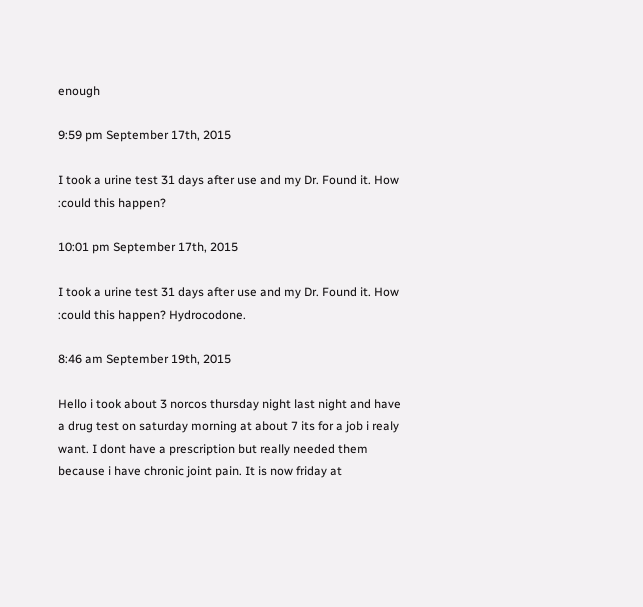enough

9:59 pm September 17th, 2015

I took a urine test 31 days after use and my Dr. Found it. How :could this happen?

10:01 pm September 17th, 2015

I took a urine test 31 days after use and my Dr. Found it. How :could this happen? Hydrocodone.

8:46 am September 19th, 2015

Hello i took about 3 norcos thursday night last night and have a drug test on saturday morning at about 7 its for a job i realy want. I dont have a prescription but really needed them because i have chronic joint pain. It is now friday at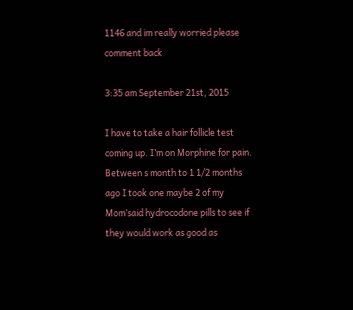1146 and im really worried please comment back

3:35 am September 21st, 2015

I have to take a hair follicle test coming up. I’m on Morphine for pain. Between s month to 1 1/2 months ago I took one maybe 2 of my Mom’said hydrocodone pills to see if they would work as good as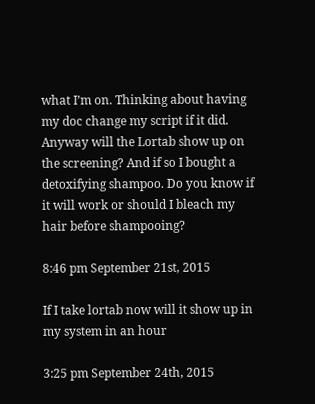what I’m on. Thinking about having my doc change my script if it did. Anyway will the Lortab show up on the screening? And if so I bought a detoxifying shampoo. Do you know if it will work or should I bleach my hair before shampooing?

8:46 pm September 21st, 2015

If I take lortab now will it show up in my system in an hour

3:25 pm September 24th, 2015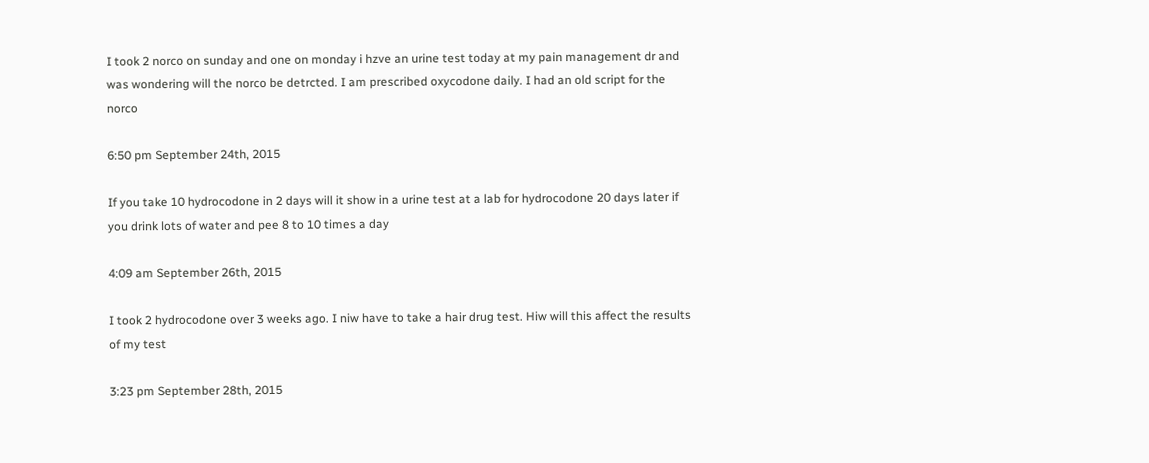I took 2 norco on sunday and one on monday i hzve an urine test today at my pain management dr and was wondering will the norco be detrcted. I am prescribed oxycodone daily. I had an old script for the norco

6:50 pm September 24th, 2015

If you take 10 hydrocodone in 2 days will it show in a urine test at a lab for hydrocodone 20 days later if you drink lots of water and pee 8 to 10 times a day

4:09 am September 26th, 2015

I took 2 hydrocodone over 3 weeks ago. I niw have to take a hair drug test. Hiw will this affect the results of my test

3:23 pm September 28th, 2015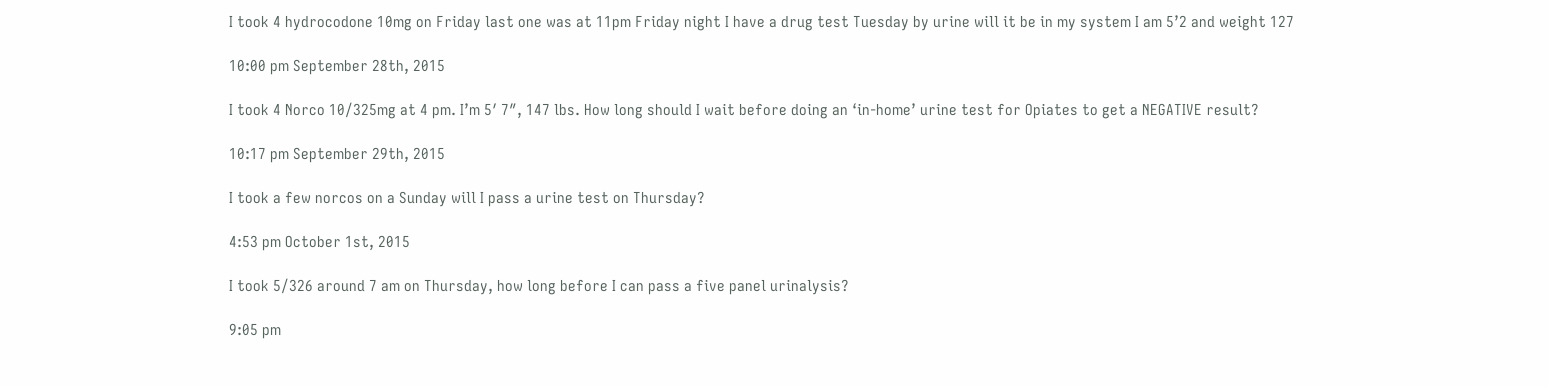I took 4 hydrocodone 10mg on Friday last one was at 11pm Friday night I have a drug test Tuesday by urine will it be in my system I am 5’2 and weight 127

10:00 pm September 28th, 2015

I took 4 Norco 10/325mg at 4 pm. I’m 5′ 7″, 147 lbs. How long should I wait before doing an ‘in-home’ urine test for Opiates to get a NEGATIVE result?

10:17 pm September 29th, 2015

I took a few norcos on a Sunday will I pass a urine test on Thursday?

4:53 pm October 1st, 2015

I took 5/326 around 7 am on Thursday, how long before I can pass a five panel urinalysis?

9:05 pm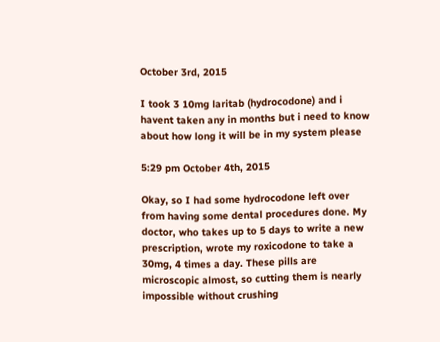October 3rd, 2015

I took 3 10mg laritab (hydrocodone) and i havent taken any in months but i need to know about how long it will be in my system please

5:29 pm October 4th, 2015

Okay, so I had some hydrocodone left over from having some dental procedures done. My doctor, who takes up to 5 days to write a new prescription, wrote my roxicodone to take a 30mg, 4 times a day. These pills are microscopic almost, so cutting them is nearly impossible without crushing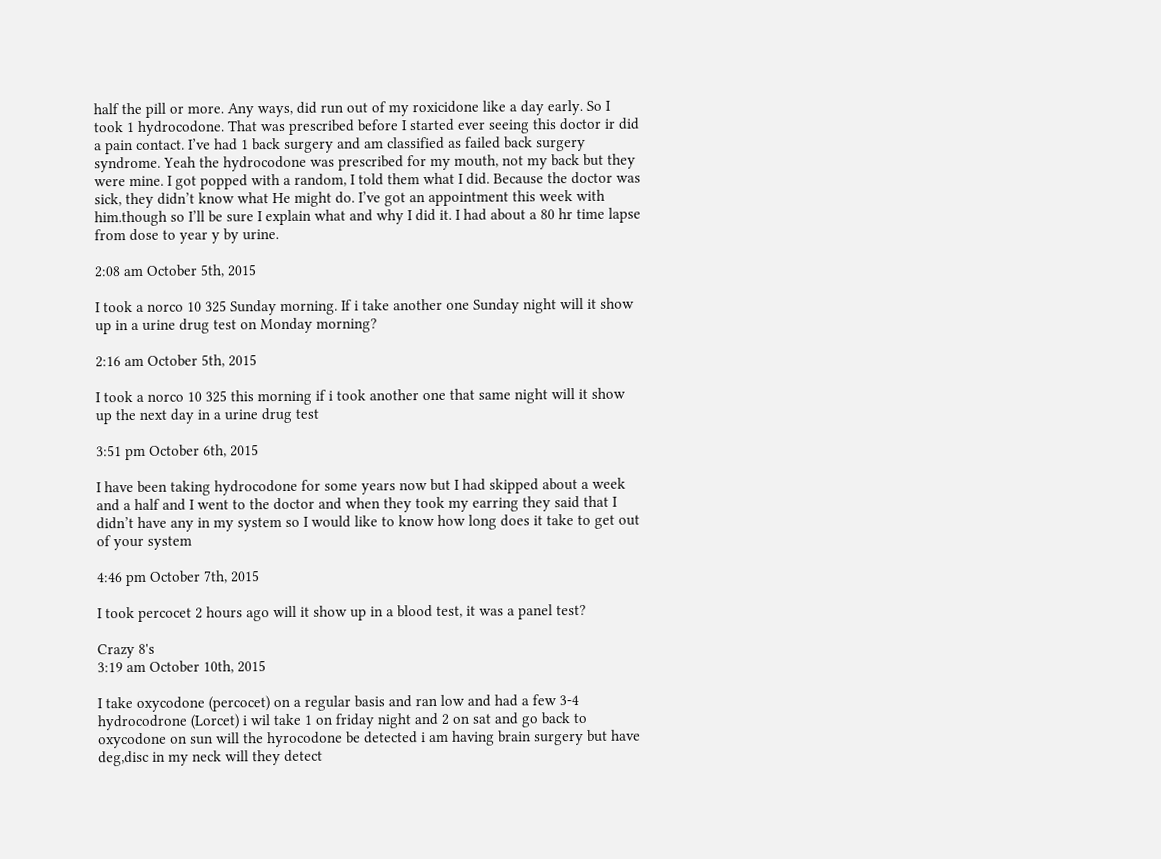half the pill or more. Any ways, did run out of my roxicidone like a day early. So I took 1 hydrocodone. That was prescribed before I started ever seeing this doctor ir did a pain contact. I’ve had 1 back surgery and am classified as failed back surgery syndrome. Yeah the hydrocodone was prescribed for my mouth, not my back but they were mine. I got popped with a random, I told them what I did. Because the doctor was sick, they didn’t know what He might do. I’ve got an appointment this week with him.though so I’ll be sure I explain what and why I did it. I had about a 80 hr time lapse from dose to year y by urine.

2:08 am October 5th, 2015

I took a norco 10 325 Sunday morning. If i take another one Sunday night will it show up in a urine drug test on Monday morning?

2:16 am October 5th, 2015

I took a norco 10 325 this morning if i took another one that same night will it show up the next day in a urine drug test

3:51 pm October 6th, 2015

I have been taking hydrocodone for some years now but I had skipped about a week and a half and I went to the doctor and when they took my earring they said that I didn’t have any in my system so I would like to know how long does it take to get out of your system

4:46 pm October 7th, 2015

I took percocet 2 hours ago will it show up in a blood test, it was a panel test?

Crazy 8's
3:19 am October 10th, 2015

I take oxycodone (percocet) on a regular basis and ran low and had a few 3-4 hydrocodrone (Lorcet) i wil take 1 on friday night and 2 on sat and go back to oxycodone on sun will the hyrocodone be detected i am having brain surgery but have deg,disc in my neck will they detect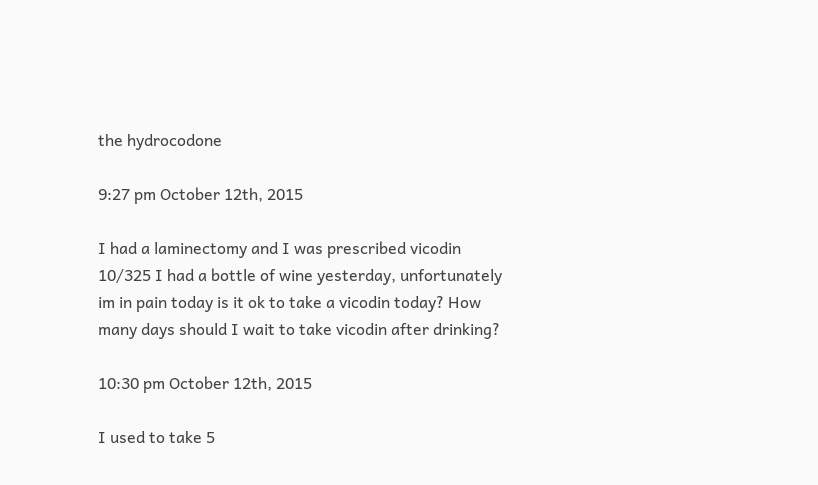the hydrocodone

9:27 pm October 12th, 2015

I had a laminectomy and I was prescribed vicodin 10/325 I had a bottle of wine yesterday, unfortunately im in pain today is it ok to take a vicodin today? How many days should I wait to take vicodin after drinking?

10:30 pm October 12th, 2015

I used to take 5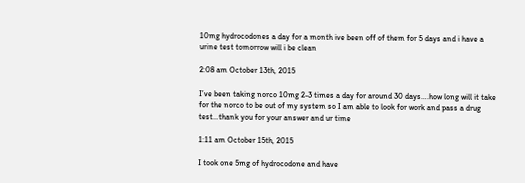10mg hydrocodones a day for a month ive been off of them for 5 days and i have a urine test tomorrow will i be clean

2:08 am October 13th, 2015

I’ve been taking norco 10mg 2-3 times a day for around 30 days….how long will it take for the norco to be out of my system so I am able to look for work and pass a drug test…thank you for your answer and ur time

1:11 am October 15th, 2015

I took one 5mg of hydrocodone and have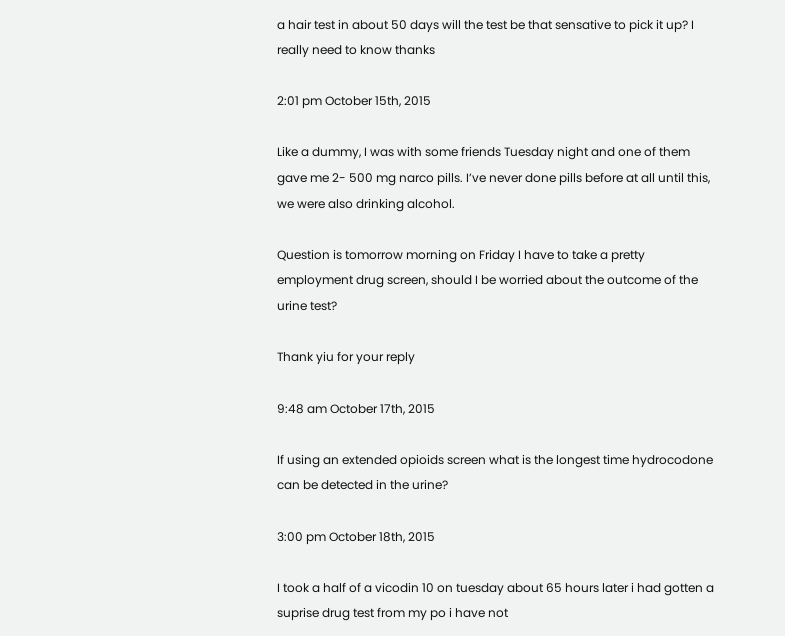a hair test in about 50 days will the test be that sensative to pick it up? I really need to know thanks

2:01 pm October 15th, 2015

Like a dummy, I was with some friends Tuesday night and one of them gave me 2- 500 mg narco pills. I’ve never done pills before at all until this, we were also drinking alcohol.

Question is tomorrow morning on Friday I have to take a pretty employment drug screen, should I be worried about the outcome of the urine test?

Thank yiu for your reply

9:48 am October 17th, 2015

If using an extended opioids screen what is the longest time hydrocodone can be detected in the urine?

3:00 pm October 18th, 2015

I took a half of a vicodin 10 on tuesday about 65 hours later i had gotten a suprise drug test from my po i have not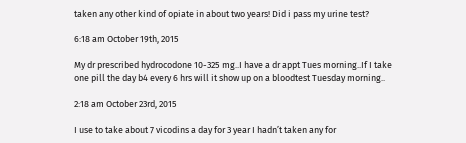taken any other kind of opiate in about two years! Did i pass my urine test?

6:18 am October 19th, 2015

My dr prescribed hydrocodone 10-325 mg..I have a dr appt Tues morning..If I take one pill the day b4 every 6 hrs will it show up on a bloodtest Tuesday morning..

2:18 am October 23rd, 2015

I use to take about 7 vicodins a day for 3 year I hadn’t taken any for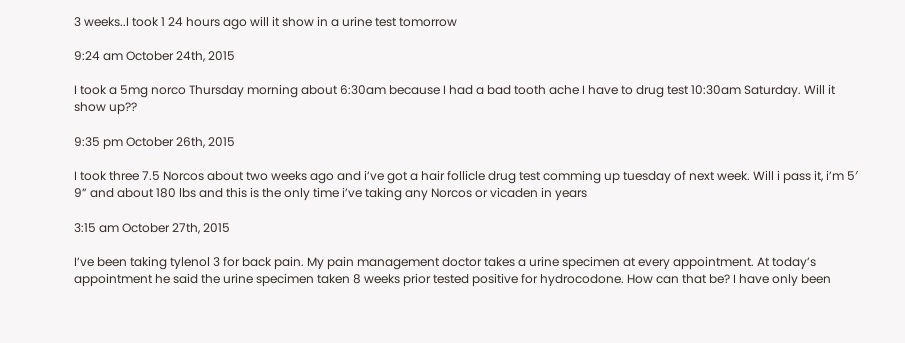3 weeks..I took 1 24 hours ago will it show in a urine test tomorrow

9:24 am October 24th, 2015

I took a 5mg norco Thursday morning about 6:30am because I had a bad tooth ache I have to drug test 10:30am Saturday. Will it show up??

9:35 pm October 26th, 2015

I took three 7.5 Norcos about two weeks ago and i’ve got a hair follicle drug test comming up tuesday of next week. Will i pass it, i’m 5′ 9” and about 180 lbs and this is the only time i’ve taking any Norcos or vicaden in years

3:15 am October 27th, 2015

I’ve been taking tylenol 3 for back pain. My pain management doctor takes a urine specimen at every appointment. At today’s appointment he said the urine specimen taken 8 weeks prior tested positive for hydrocodone. How can that be? I have only been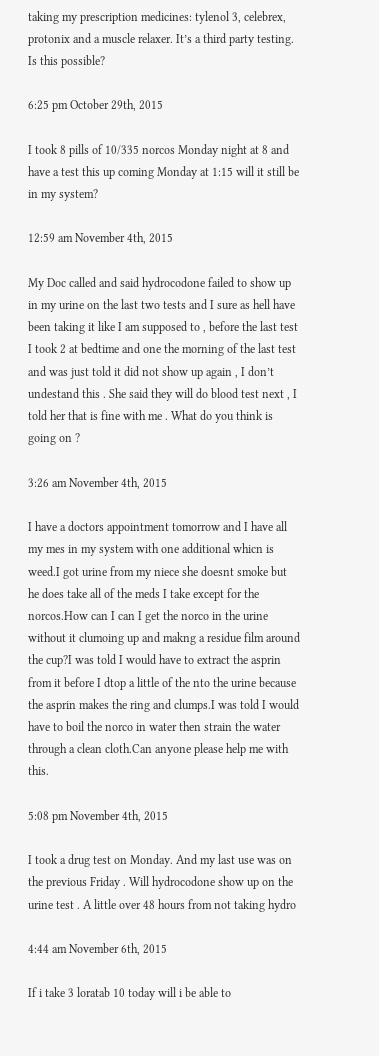taking my prescription medicines: tylenol 3, celebrex, protonix and a muscle relaxer. It’s a third party testing. Is this possible?

6:25 pm October 29th, 2015

I took 8 pills of 10/335 norcos Monday night at 8 and have a test this up coming Monday at 1:15 will it still be in my system?

12:59 am November 4th, 2015

My Doc called and said hydrocodone failed to show up in my urine on the last two tests and I sure as hell have been taking it like I am supposed to , before the last test I took 2 at bedtime and one the morning of the last test and was just told it did not show up again , I don’t undestand this . She said they will do blood test next , I told her that is fine with me . What do you think is going on ?

3:26 am November 4th, 2015

I have a doctors appointment tomorrow and I have all my mes in my system with one additional whicn is weed.I got urine from my niece she doesnt smoke but he does take all of the meds I take except for the norcos.How can I can I get the norco in the urine without it clumoing up and makng a residue film around the cup?I was told I would have to extract the asprin from it before I dtop a little of the nto the urine because the asprin makes the ring and clumps.I was told I would have to boil the norco in water then strain the water through a clean cloth.Can anyone please help me with this.

5:08 pm November 4th, 2015

I took a drug test on Monday. And my last use was on the previous Friday . Will hydrocodone show up on the urine test . A little over 48 hours from not taking hydro

4:44 am November 6th, 2015

If i take 3 loratab 10 today will i be able to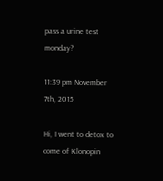pass a urine test monday?

11:39 pm November 7th, 2015

Hi, I went to detox to come of Klonopin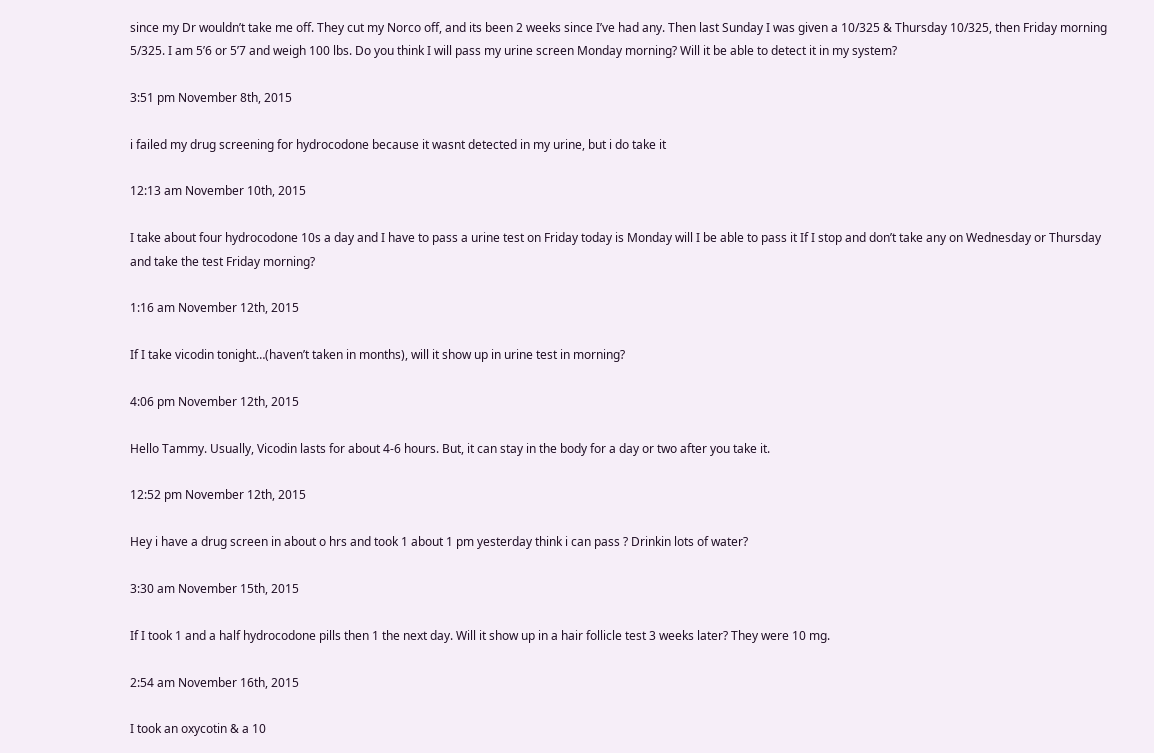since my Dr wouldn’t take me off. They cut my Norco off, and its been 2 weeks since I’ve had any. Then last Sunday I was given a 10/325 & Thursday 10/325, then Friday morning 5/325. I am 5’6 or 5’7 and weigh 100 lbs. Do you think I will pass my urine screen Monday morning? Will it be able to detect it in my system?

3:51 pm November 8th, 2015

i failed my drug screening for hydrocodone because it wasnt detected in my urine, but i do take it

12:13 am November 10th, 2015

I take about four hydrocodone 10s a day and I have to pass a urine test on Friday today is Monday will I be able to pass it If I stop and don’t take any on Wednesday or Thursday and take the test Friday morning?

1:16 am November 12th, 2015

If I take vicodin tonight…(haven’t taken in months), will it show up in urine test in morning?

4:06 pm November 12th, 2015

Hello Tammy. Usually, Vicodin lasts for about 4-6 hours. But, it can stay in the body for a day or two after you take it.

12:52 pm November 12th, 2015

Hey i have a drug screen in about o hrs and took 1 about 1 pm yesterday think i can pass ? Drinkin lots of water?

3:30 am November 15th, 2015

If I took 1 and a half hydrocodone pills then 1 the next day. Will it show up in a hair follicle test 3 weeks later? They were 10 mg.

2:54 am November 16th, 2015

I took an oxycotin & a 10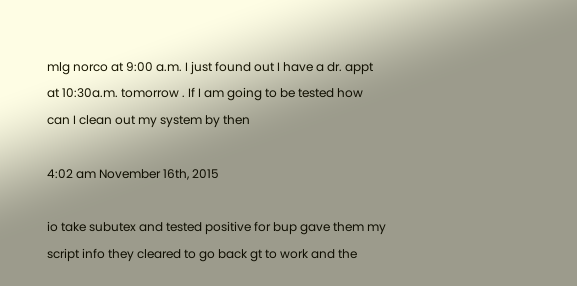mlg norco at 9:00 a.m. I just found out I have a dr. appt at 10:30a.m. tomorrow . If I am going to be tested how can I clean out my system by then

4:02 am November 16th, 2015

io take subutex and tested positive for bup gave them my script info they cleared to go back gt to work and the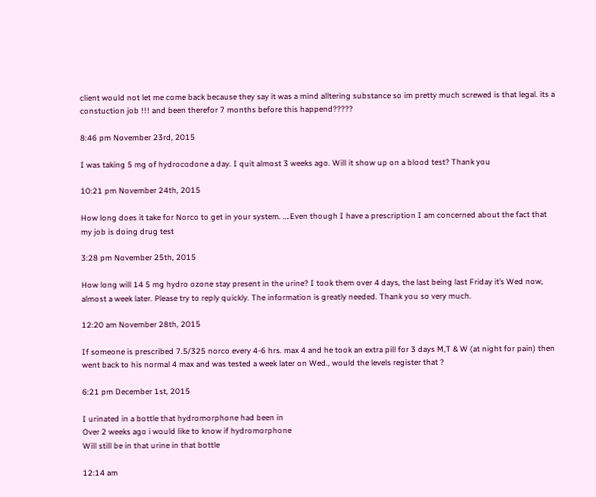client would not let me come back because they say it was a mind alltering substance so im pretty much screwed is that legal. its a constuction job !!! and been therefor 7 months before this happend?????

8:46 pm November 23rd, 2015

I was taking 5 mg of hydrocodone a day. I quit almost 3 weeks ago. Will it show up on a blood test? Thank you

10:21 pm November 24th, 2015

How long does it take for Norco to get in your system. ….Even though I have a prescription I am concerned about the fact that my job is doing drug test

3:28 pm November 25th, 2015

How long will 14 5 mg hydro ozone stay present in the urine? I took them over 4 days, the last being last Friday it’s Wed now, almost a week later. Please try to reply quickly. The information is greatly needed. Thank you so very much.

12:20 am November 28th, 2015

If someone is prescribed 7.5/325 norco every 4-6 hrs. max 4 and he took an extra pill for 3 days M,T & W (at night for pain) then went back to his normal 4 max and was tested a week later on Wed., would the levels register that ?

6:21 pm December 1st, 2015

I urinated in a bottle that hydromorphone had been in
Over 2 weeks ago i would like to know if hydromorphone
Will still be in that urine in that bottle

12:14 am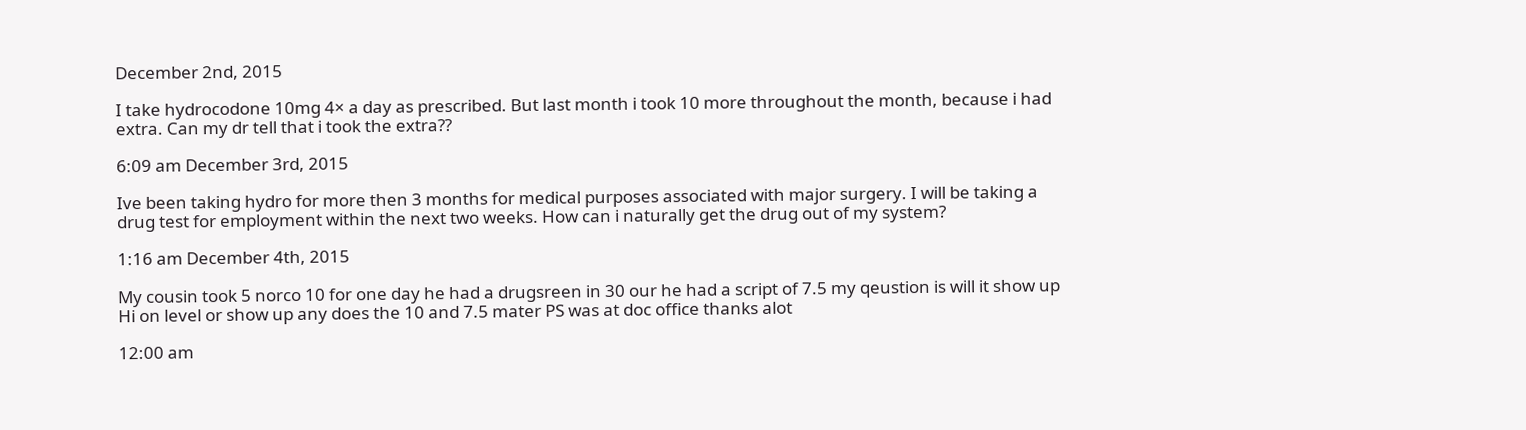December 2nd, 2015

I take hydrocodone 10mg 4× a day as prescribed. But last month i took 10 more throughout the month, because i had extra. Can my dr tell that i took the extra??

6:09 am December 3rd, 2015

Ive been taking hydro for more then 3 months for medical purposes associated with major surgery. I will be taking a drug test for employment within the next two weeks. How can i naturally get the drug out of my system?

1:16 am December 4th, 2015

My cousin took 5 norco 10 for one day he had a drugsreen in 30 our he had a script of 7.5 my qeustion is will it show up Hi on level or show up any does the 10 and 7.5 mater PS was at doc office thanks alot

12:00 am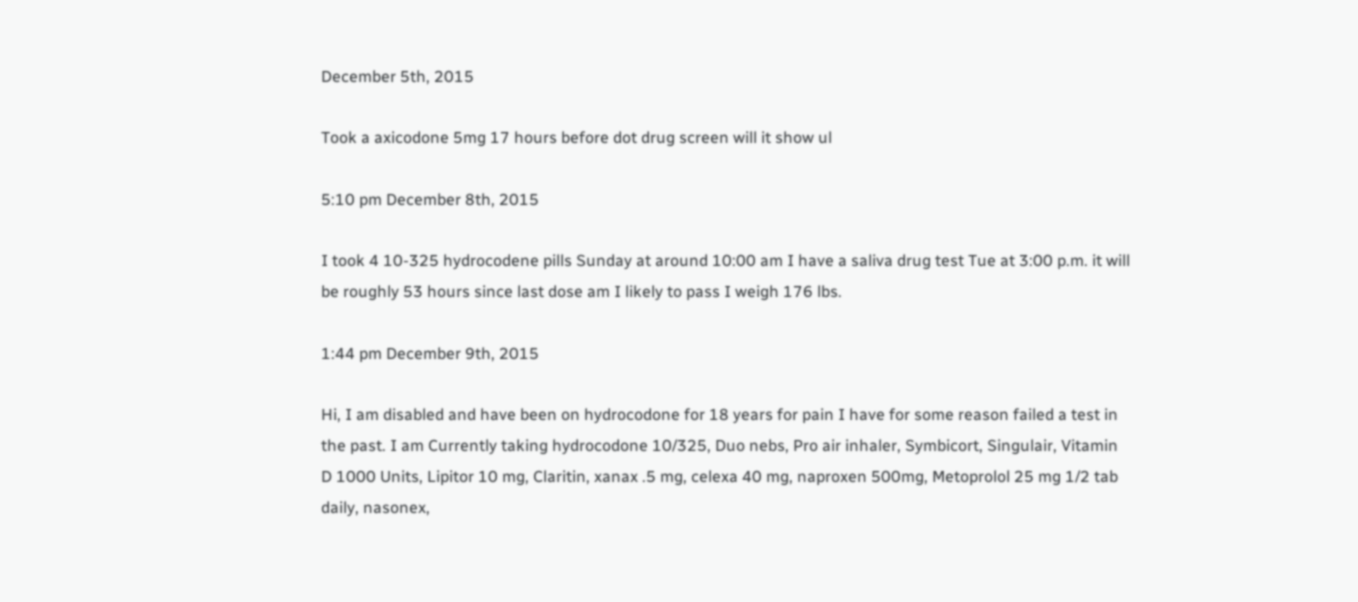December 5th, 2015

Took a axicodone 5mg 17 hours before dot drug screen will it show ul

5:10 pm December 8th, 2015

I took 4 10-325 hydrocodene pills Sunday at around 10:00 am I have a saliva drug test Tue at 3:00 p.m. it will be roughly 53 hours since last dose am I likely to pass I weigh 176 lbs.

1:44 pm December 9th, 2015

Hi, I am disabled and have been on hydrocodone for 18 years for pain I have for some reason failed a test in the past. I am Currently taking hydrocodone 10/325, Duo nebs, Pro air inhaler, Symbicort, Singulair, Vitamin D 1000 Units, Lipitor 10 mg, Claritin, xanax .5 mg, celexa 40 mg, naproxen 500mg, Metoprolol 25 mg 1/2 tab daily, nasonex,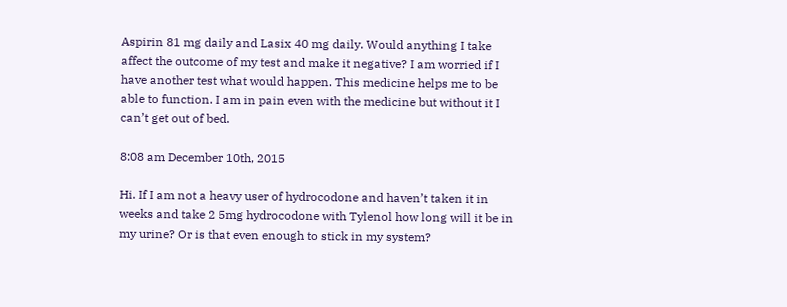Aspirin 81 mg daily and Lasix 40 mg daily. Would anything I take affect the outcome of my test and make it negative? I am worried if I have another test what would happen. This medicine helps me to be able to function. I am in pain even with the medicine but without it I can’t get out of bed.

8:08 am December 10th, 2015

Hi. If I am not a heavy user of hydrocodone and haven’t taken it in weeks and take 2 5mg hydrocodone with Tylenol how long will it be in my urine? Or is that even enough to stick in my system?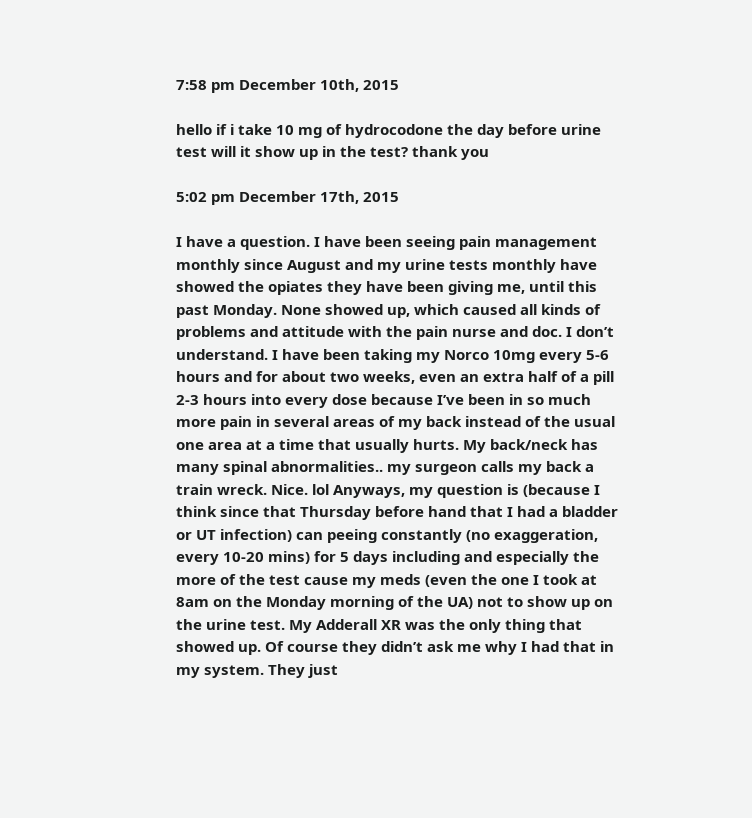7:58 pm December 10th, 2015

hello if i take 10 mg of hydrocodone the day before urine test will it show up in the test? thank you

5:02 pm December 17th, 2015

I have a question. I have been seeing pain management monthly since August and my urine tests monthly have showed the opiates they have been giving me, until this past Monday. None showed up, which caused all kinds of problems and attitude with the pain nurse and doc. I don’t understand. I have been taking my Norco 10mg every 5-6 hours and for about two weeks, even an extra half of a pill 2-3 hours into every dose because I’ve been in so much more pain in several areas of my back instead of the usual one area at a time that usually hurts. My back/neck has many spinal abnormalities.. my surgeon calls my back a train wreck. Nice. lol Anyways, my question is (because I think since that Thursday before hand that I had a bladder or UT infection) can peeing constantly (no exaggeration, every 10-20 mins) for 5 days including and especially the more of the test cause my meds (even the one I took at 8am on the Monday morning of the UA) not to show up on the urine test. My Adderall XR was the only thing that showed up. Of course they didn’t ask me why I had that in my system. They just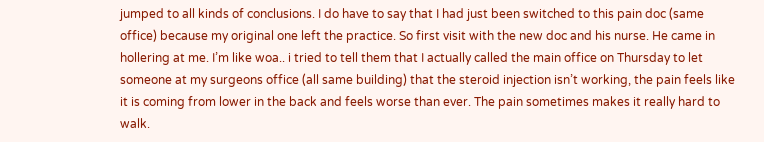jumped to all kinds of conclusions. I do have to say that I had just been switched to this pain doc (same office) because my original one left the practice. So first visit with the new doc and his nurse. He came in hollering at me. I’m like woa.. i tried to tell them that I actually called the main office on Thursday to let someone at my surgeons office (all same building) that the steroid injection isn’t working, the pain feels like it is coming from lower in the back and feels worse than ever. The pain sometimes makes it really hard to walk.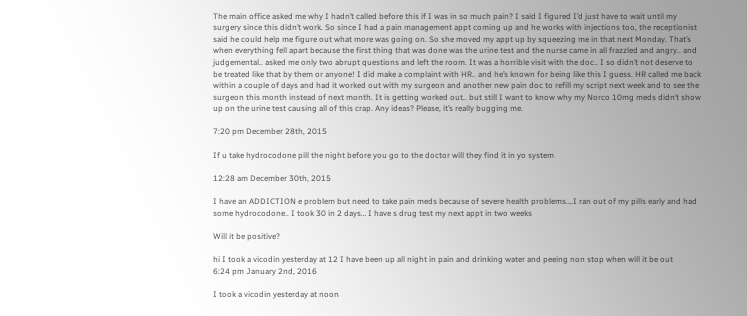The main office asked me why I hadn’t called before this if I was in so much pain? I said I figured I’d just have to wait until my surgery since this didn’t work. So since I had a pain management appt coming up and he works with injections too, the receptionist said he could help me figure out what more was going on. So she moved my appt up by squeezing me in that next Monday. That’s when everything fell apart because the first thing that was done was the urine test and the nurse came in all frazzled and angry.. and judgemental.. asked me only two abrupt questions and left the room. It was a horrible visit with the doc.. I so didn’t not deserve to be treated like that by them or anyone! I did make a complaint with HR.. and he’s known for being like this I guess. HR called me back within a couple of days and had it worked out with my surgeon and another new pain doc to refill my script next week and to see the surgeon this month instead of next month. It is getting worked out.. but still I want to know why my Norco 10mg meds didn’t show up on the urine test causing all of this crap. Any ideas? Please, it’s really bugging me.

7:20 pm December 28th, 2015

If u take hydrocodone pill the night before you go to the doctor will they find it in yo system

12:28 am December 30th, 2015

I have an ADDICTION e problem but need to take pain meds because of severe health problems….I ran out of my pills early and had some hydrocodone.. I took 30 in 2 days… I have s drug test my next appt in two weeks

Will it be positive?

hi I took a vicodin yesterday at 12 I have been up all night in pain and drinking water and peeing non stop when will it be out
6:24 pm January 2nd, 2016

I took a vicodin yesterday at noon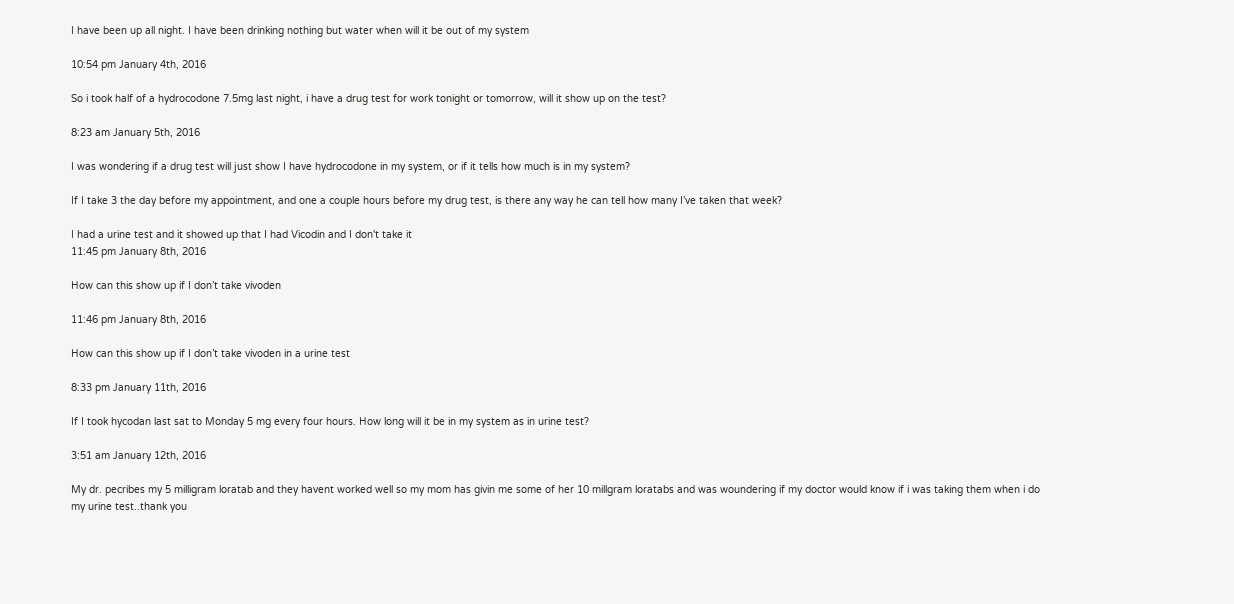I have been up all night. I have been drinking nothing but water when will it be out of my system

10:54 pm January 4th, 2016

So i took half of a hydrocodone 7.5mg last night, i have a drug test for work tonight or tomorrow, will it show up on the test?

8:23 am January 5th, 2016

I was wondering if a drug test will just show I have hydrocodone in my system, or if it tells how much is in my system?

If I take 3 the day before my appointment, and one a couple hours before my drug test, is there any way he can tell how many I’ve taken that week?

I had a urine test and it showed up that I had Vicodin and I don't take it
11:45 pm January 8th, 2016

How can this show up if I don’t take vivoden

11:46 pm January 8th, 2016

How can this show up if I don’t take vivoden in a urine test

8:33 pm January 11th, 2016

If I took hycodan last sat to Monday 5 mg every four hours. How long will it be in my system as in urine test?

3:51 am January 12th, 2016

My dr. pecribes my 5 milligram loratab and they havent worked well so my mom has givin me some of her 10 millgram loratabs and was woundering if my doctor would know if i was taking them when i do my urine test..thank you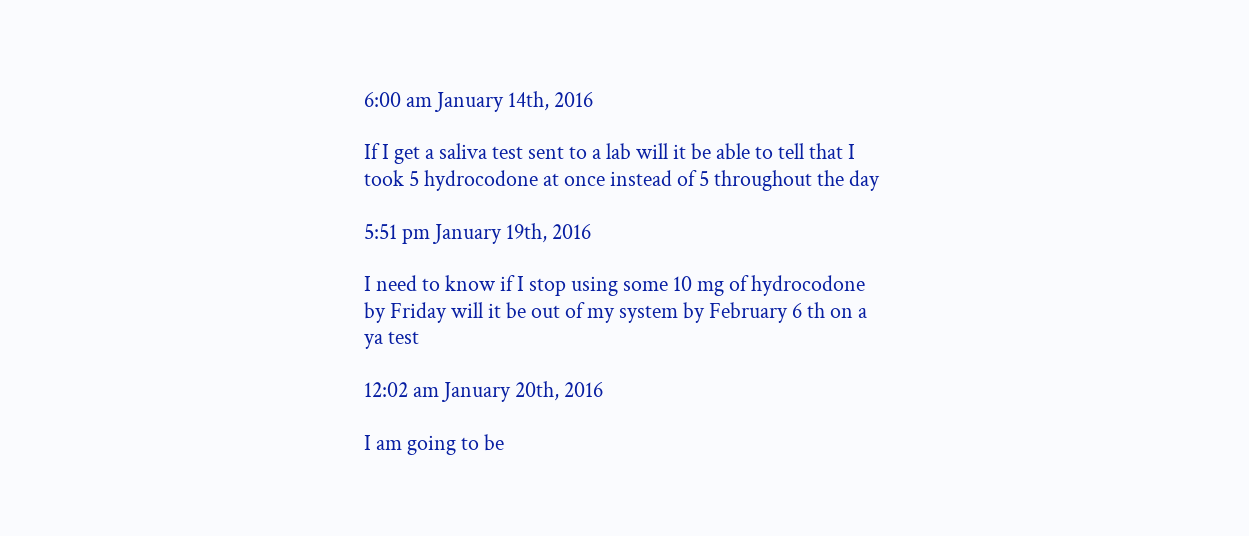6:00 am January 14th, 2016

If I get a saliva test sent to a lab will it be able to tell that I took 5 hydrocodone at once instead of 5 throughout the day

5:51 pm January 19th, 2016

I need to know if I stop using some 10 mg of hydrocodone by Friday will it be out of my system by February 6 th on a ya test

12:02 am January 20th, 2016

I am going to be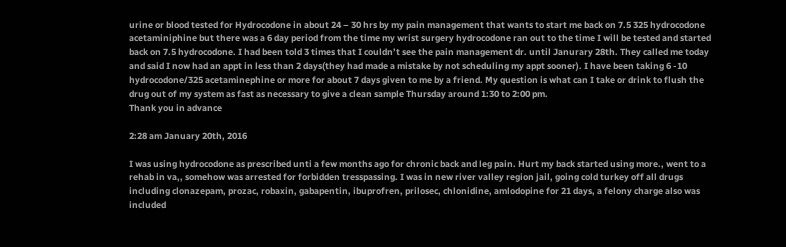urine or blood tested for Hydrocodone in about 24 – 30 hrs by my pain management that wants to start me back on 7.5 325 hydrocodone acetaminiphine but there was a 6 day period from the time my wrist surgery hydrocodone ran out to the time I will be tested and started back on 7.5 hydrocodone. I had been told 3 times that I couldn’t see the pain management dr. until Janurary 28th. They called me today and said I now had an appt in less than 2 days(they had made a mistake by not scheduling my appt sooner). I have been taking 6 -10 hydrocodone/325 acetaminephine or more for about 7 days given to me by a friend. My question is what can I take or drink to flush the drug out of my system as fast as necessary to give a clean sample Thursday around 1:30 to 2:00 pm.
Thank you in advance

2:28 am January 20th, 2016

I was using hydrocodone as prescribed unti a few months ago for chronic back and leg pain. Hurt my back started using more., went to a rehab in va,, somehow was arrested for forbidden tresspassing. I was in new river valley region jail, going cold turkey off all drugs including clonazepam, prozac, robaxin, gabapentin, ibuprofren, prilosec, chlonidine, amlodopine for 21 days, a felony charge also was included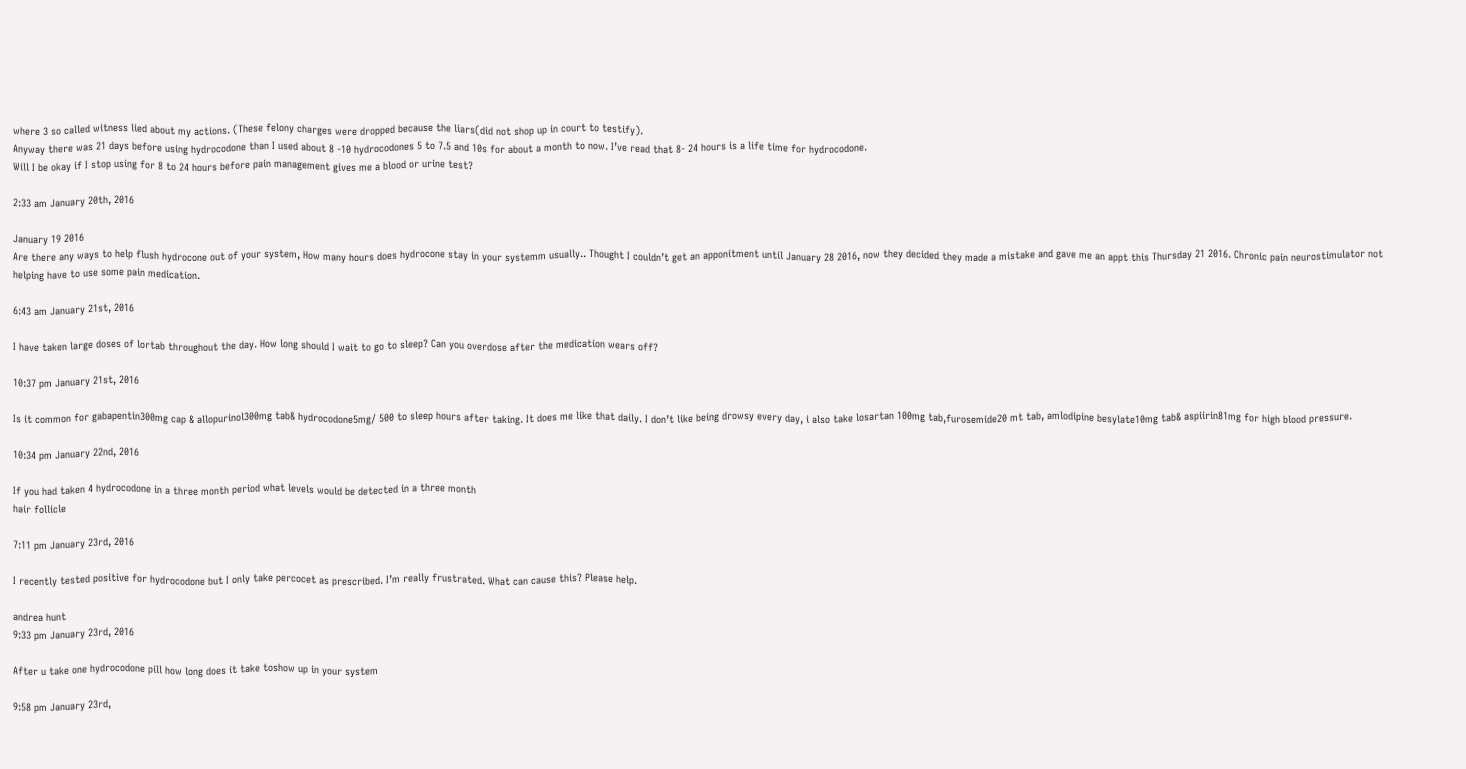where 3 so called witness lied about my actions. (These felony charges were dropped because the liars(did not shop up in court to testify).
Anyway there was 21 days before using hydrocodone than I used about 8 -10 hydrocodones 5 to 7.5 and 10s for about a month to now. I’ve read that 8- 24 hours is a life time for hydrocodone.
Will I be okay if I stop using for 8 to 24 hours before pain management gives me a blood or urine test?

2:33 am January 20th, 2016

January 19 2016
Are there any ways to help flush hydrocone out of your system, How many hours does hydrocone stay in your systemm usually.. Thought I couldn’t get an apponitment until January 28 2016, now they decided they made a mistake and gave me an appt this Thursday 21 2016. Chronic pain neurostimulator not helping have to use some pain medication.

6:43 am January 21st, 2016

I have taken large doses of lortab throughout the day. How long should I wait to go to sleep? Can you overdose after the medication wears off?

10:37 pm January 21st, 2016

Is it common for gabapentin300mg cap & allopurinol300mg tab& hydrocodone5mg/ 500 to sleep hours after taking. It does me like that daily. I don’t like being drowsy every day, i also take losartan 100mg tab,furosemide20 mt tab, amlodipine besylate10mg tab& aspiirin81mg for high blood pressure.

10:34 pm January 22nd, 2016

If you had taken 4 hydrocodone in a three month period what levels would be detected in a three month
hair follicle

7:11 pm January 23rd, 2016

I recently tested positive for hydrocodone but I only take percocet as prescribed. I’m really frustrated. What can cause this? Please help.

andrea hunt
9:33 pm January 23rd, 2016

After u take one hydrocodone pill how long does it take toshow up in your system

9:58 pm January 23rd,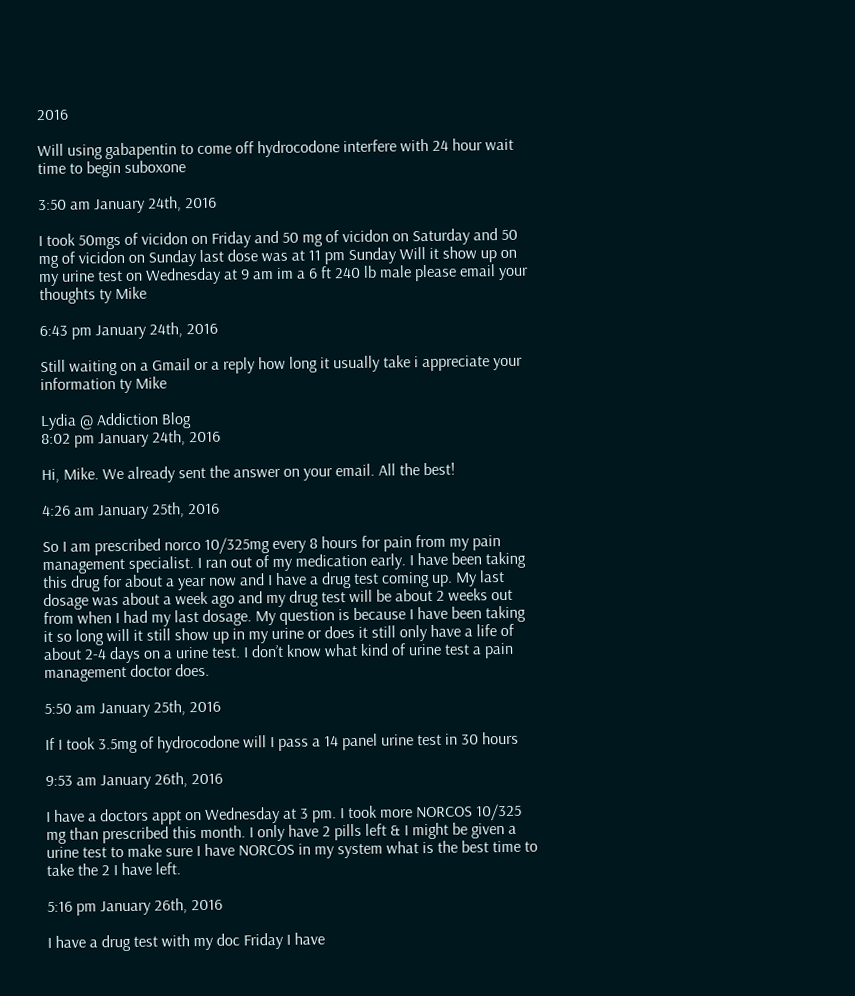2016

Will using gabapentin to come off hydrocodone interfere with 24 hour wait time to begin suboxone

3:50 am January 24th, 2016

I took 50mgs of vicidon on Friday and 50 mg of vicidon on Saturday and 50 mg of vicidon on Sunday last dose was at 11 pm Sunday Will it show up on my urine test on Wednesday at 9 am im a 6 ft 240 lb male please email your thoughts ty Mike

6:43 pm January 24th, 2016

Still waiting on a Gmail or a reply how long it usually take i appreciate your information ty Mike

Lydia @ Addiction Blog
8:02 pm January 24th, 2016

Hi, Mike. We already sent the answer on your email. All the best!

4:26 am January 25th, 2016

So I am prescribed norco 10/325mg every 8 hours for pain from my pain management specialist. I ran out of my medication early. I have been taking this drug for about a year now and I have a drug test coming up. My last dosage was about a week ago and my drug test will be about 2 weeks out from when I had my last dosage. My question is because I have been taking it so long will it still show up in my urine or does it still only have a life of about 2-4 days on a urine test. I don’t know what kind of urine test a pain management doctor does.

5:50 am January 25th, 2016

If I took 3.5mg of hydrocodone will I pass a 14 panel urine test in 30 hours

9:53 am January 26th, 2016

I have a doctors appt on Wednesday at 3 pm. I took more NORCOS 10/325 mg than prescribed this month. I only have 2 pills left & I might be given a urine test to make sure I have NORCOS in my system what is the best time to take the 2 I have left.

5:16 pm January 26th, 2016

I have a drug test with my doc Friday I have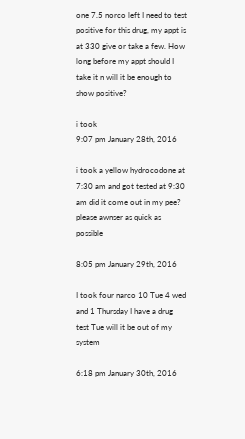one 7.5 norco left I need to test positive for this drug, my appt is at 330 give or take a few. How long before my appt should I take it n will it be enough to show positive?

i took
9:07 pm January 28th, 2016

i took a yellow hydrocodone at 7:30 am and got tested at 9:30 am did it come out in my pee?
please awnser as quick as possible

8:05 pm January 29th, 2016

I took four narco 10 Tue 4 wed and 1 Thursday I have a drug test Tue will it be out of my system

6:18 pm January 30th, 2016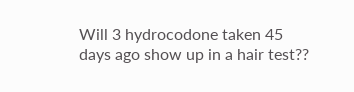Will 3 hydrocodone taken 45 days ago show up in a hair test??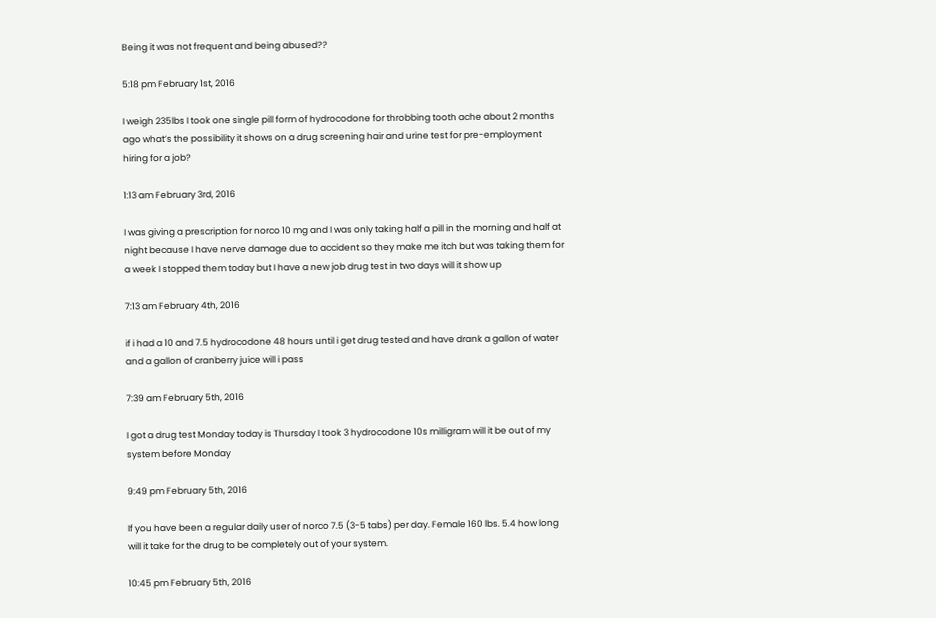Being it was not frequent and being abused??

5:18 pm February 1st, 2016

I weigh 235lbs I took one single pill form of hydrocodone for throbbing tooth ache about 2 months ago what’s the possibility it shows on a drug screening hair and urine test for pre-employment hiring for a job?

1:13 am February 3rd, 2016

I was giving a prescription for norco 10 mg and I was only taking half a pill in the morning and half at night because I have nerve damage due to accident so they make me itch but was taking them for a week I stopped them today but I have a new job drug test in two days will it show up

7:13 am February 4th, 2016

if i had a 10 and 7.5 hydrocodone 48 hours until i get drug tested and have drank a gallon of water and a gallon of cranberry juice will i pass

7:39 am February 5th, 2016

I got a drug test Monday today is Thursday I took 3 hydrocodone 10s milligram will it be out of my system before Monday

9:49 pm February 5th, 2016

If you have been a regular daily user of norco 7.5 (3-5 tabs) per day. Female 160 lbs. 5.4 how long will it take for the drug to be completely out of your system.

10:45 pm February 5th, 2016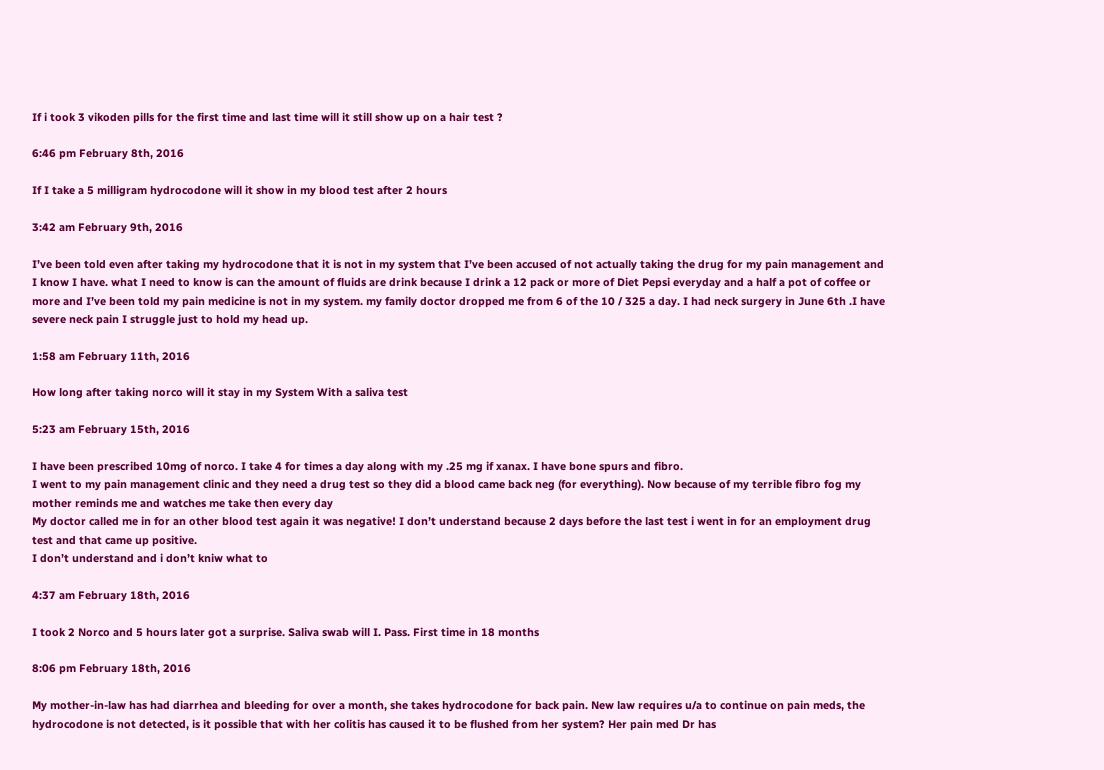If i took 3 vikoden pills for the first time and last time will it still show up on a hair test ?

6:46 pm February 8th, 2016

If I take a 5 milligram hydrocodone will it show in my blood test after 2 hours

3:42 am February 9th, 2016

I’ve been told even after taking my hydrocodone that it is not in my system that I’ve been accused of not actually taking the drug for my pain management and I know I have. what I need to know is can the amount of fluids are drink because I drink a 12 pack or more of Diet Pepsi everyday and a half a pot of coffee or more and I’ve been told my pain medicine is not in my system. my family doctor dropped me from 6 of the 10 / 325 a day. I had neck surgery in June 6th .I have severe neck pain I struggle just to hold my head up.

1:58 am February 11th, 2016

How long after taking norco will it stay in my System With a saliva test

5:23 am February 15th, 2016

I have been prescribed 10mg of norco. I take 4 for times a day along with my .25 mg if xanax. I have bone spurs and fibro.
I went to my pain management clinic and they need a drug test so they did a blood came back neg (for everything). Now because of my terrible fibro fog my mother reminds me and watches me take then every day
My doctor called me in for an other blood test again it was negative! I don’t understand because 2 days before the last test i went in for an employment drug test and that came up positive.
I don’t understand and i don’t kniw what to

4:37 am February 18th, 2016

I took 2 Norco and 5 hours later got a surprise. Saliva swab will I. Pass. First time in 18 months

8:06 pm February 18th, 2016

My mother-in-law has had diarrhea and bleeding for over a month, she takes hydrocodone for back pain. New law requires u/a to continue on pain meds, the hydrocodone is not detected, is it possible that with her colitis has caused it to be flushed from her system? Her pain med Dr has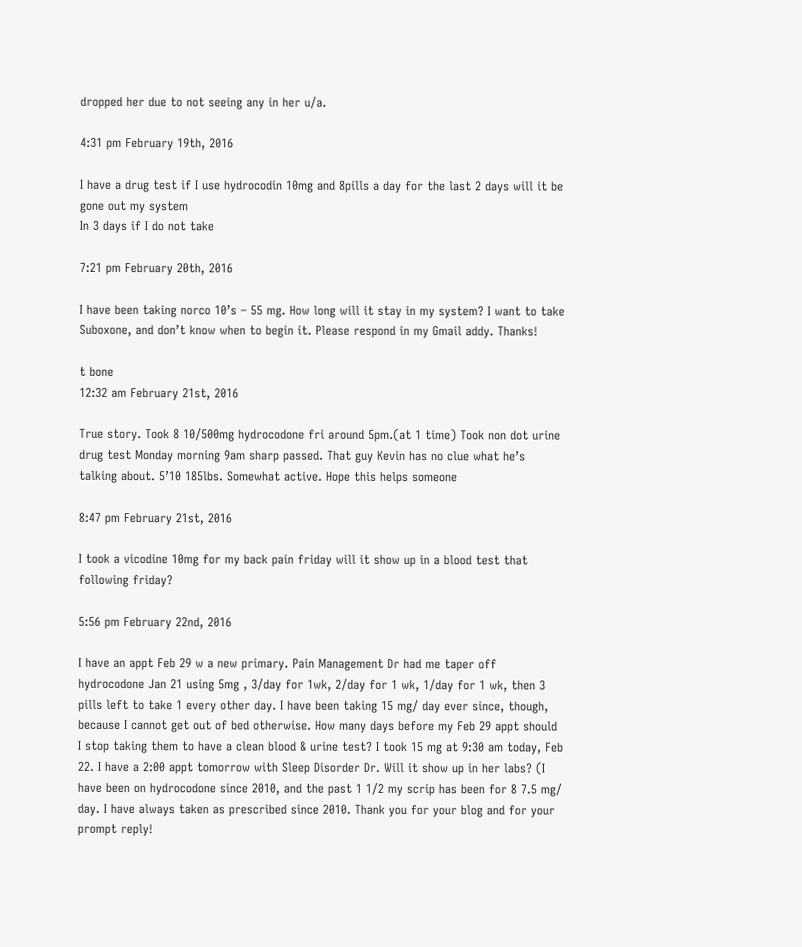dropped her due to not seeing any in her u/a.

4:31 pm February 19th, 2016

I have a drug test if I use hydrocodin 10mg and 8pills a day for the last 2 days will it be gone out my system
In 3 days if I do not take

7:21 pm February 20th, 2016

I have been taking norco 10’s – 55 mg. How long will it stay in my system? I want to take Suboxone, and don’t know when to begin it. Please respond in my Gmail addy. Thanks!

t bone
12:32 am February 21st, 2016

True story. Took 8 10/500mg hydrocodone fri around 5pm.(at 1 time) Took non dot urine drug test Monday morning 9am sharp passed. That guy Kevin has no clue what he’s talking about. 5’10 185lbs. Somewhat active. Hope this helps someone

8:47 pm February 21st, 2016

I took a vicodine 10mg for my back pain friday will it show up in a blood test that following friday?

5:56 pm February 22nd, 2016

I have an appt Feb 29 w a new primary. Pain Management Dr had me taper off hydrocodone Jan 21 using 5mg , 3/day for 1wk, 2/day for 1 wk, 1/day for 1 wk, then 3 pills left to take 1 every other day. I have been taking 15 mg/ day ever since, though, because I cannot get out of bed otherwise. How many days before my Feb 29 appt should I stop taking them to have a clean blood & urine test? I took 15 mg at 9:30 am today, Feb 22. I have a 2:00 appt tomorrow with Sleep Disorder Dr. Will it show up in her labs? (I have been on hydrocodone since 2010, and the past 1 1/2 my scrip has been for 8 7.5 mg/ day. I have always taken as prescribed since 2010. Thank you for your blog and for your prompt reply!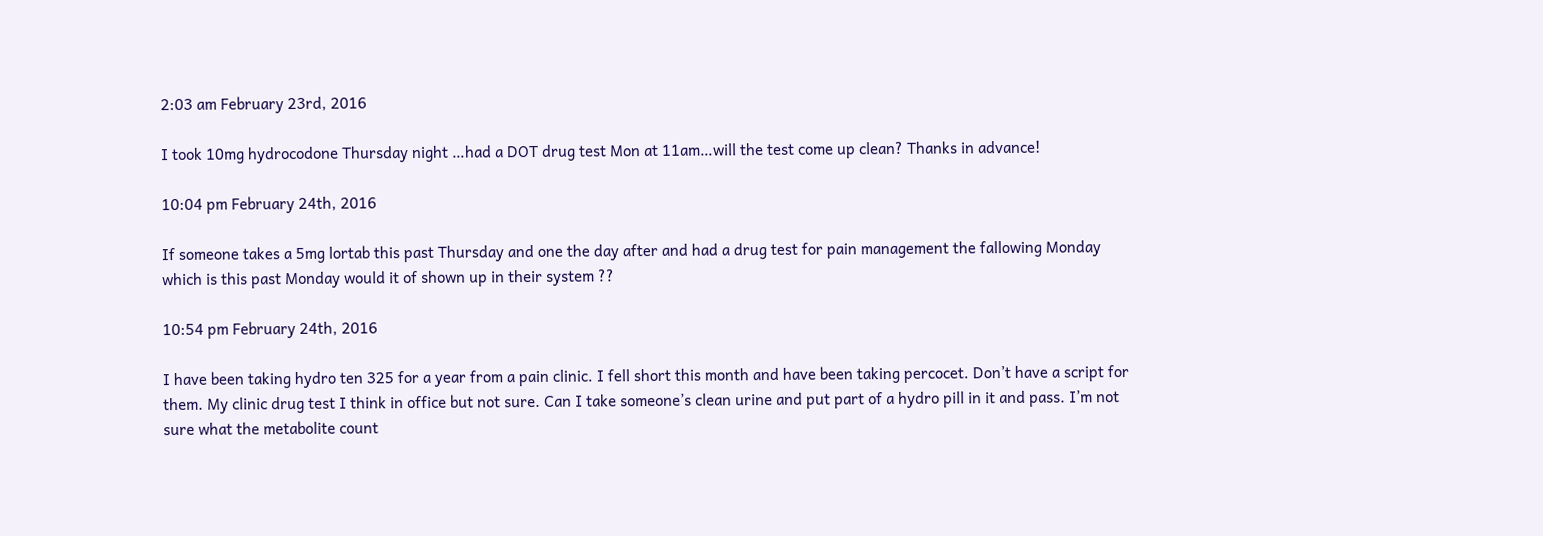2:03 am February 23rd, 2016

I took 10mg hydrocodone Thursday night …had a DOT drug test Mon at 11am…will the test come up clean? Thanks in advance!

10:04 pm February 24th, 2016

If someone takes a 5mg lortab this past Thursday and one the day after and had a drug test for pain management the fallowing Monday which is this past Monday would it of shown up in their system ??

10:54 pm February 24th, 2016

I have been taking hydro ten 325 for a year from a pain clinic. I fell short this month and have been taking percocet. Don’t have a script for them. My clinic drug test I think in office but not sure. Can I take someone’s clean urine and put part of a hydro pill in it and pass. I’m not sure what the metabolite count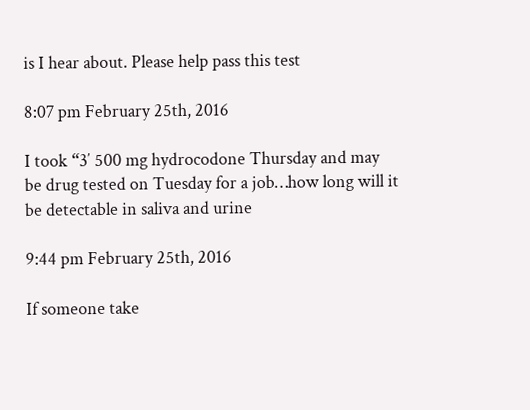is I hear about. Please help pass this test

8:07 pm February 25th, 2016

I took “3′ 500 mg hydrocodone Thursday and may be drug tested on Tuesday for a job…how long will it be detectable in saliva and urine

9:44 pm February 25th, 2016

If someone take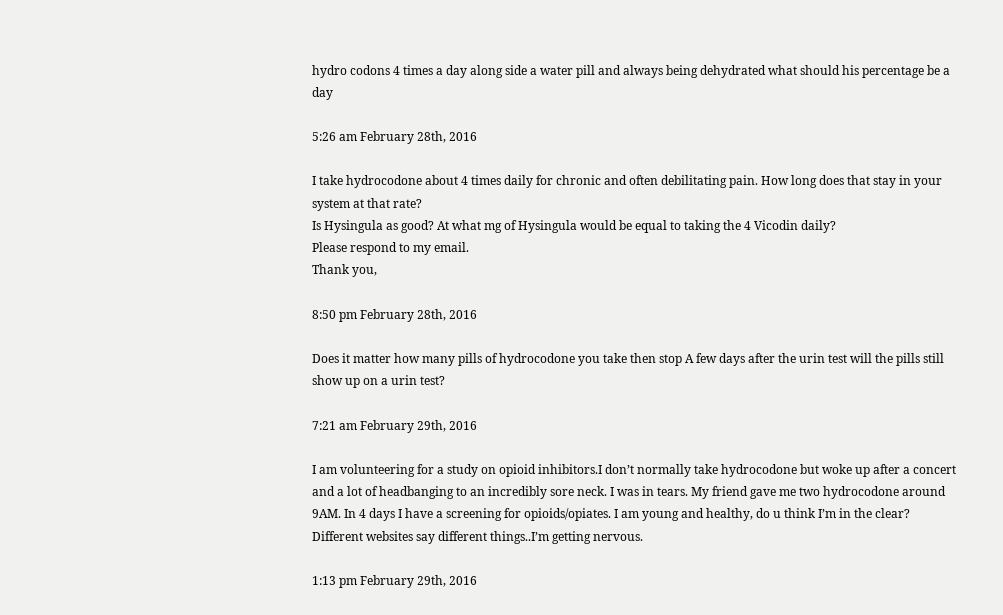hydro codons 4 times a day along side a water pill and always being dehydrated what should his percentage be a day

5:26 am February 28th, 2016

I take hydrocodone about 4 times daily for chronic and often debilitating pain. How long does that stay in your system at that rate?
Is Hysingula as good? At what mg of Hysingula would be equal to taking the 4 Vicodin daily?
Please respond to my email.
Thank you,

8:50 pm February 28th, 2016

Does it matter how many pills of hydrocodone you take then stop A few days after the urin test will the pills still show up on a urin test?

7:21 am February 29th, 2016

I am volunteering for a study on opioid inhibitors.I don’t normally take hydrocodone but woke up after a concert and a lot of headbanging to an incredibly sore neck. I was in tears. My friend gave me two hydrocodone around 9AM. In 4 days I have a screening for opioids/opiates. I am young and healthy, do u think I’m in the clear? Different websites say different things..I’m getting nervous.

1:13 pm February 29th, 2016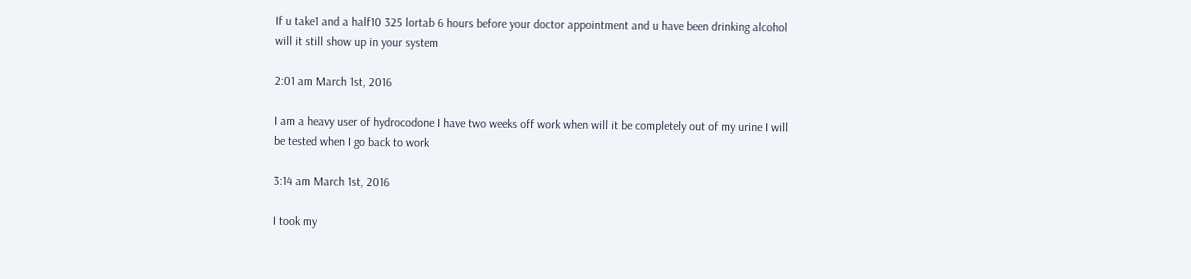If u take1 and a half10 325 lortab 6 hours before your doctor appointment and u have been drinking alcohol will it still show up in your system

2:01 am March 1st, 2016

I am a heavy user of hydrocodone I have two weeks off work when will it be completely out of my urine I will be tested when I go back to work

3:14 am March 1st, 2016

I took my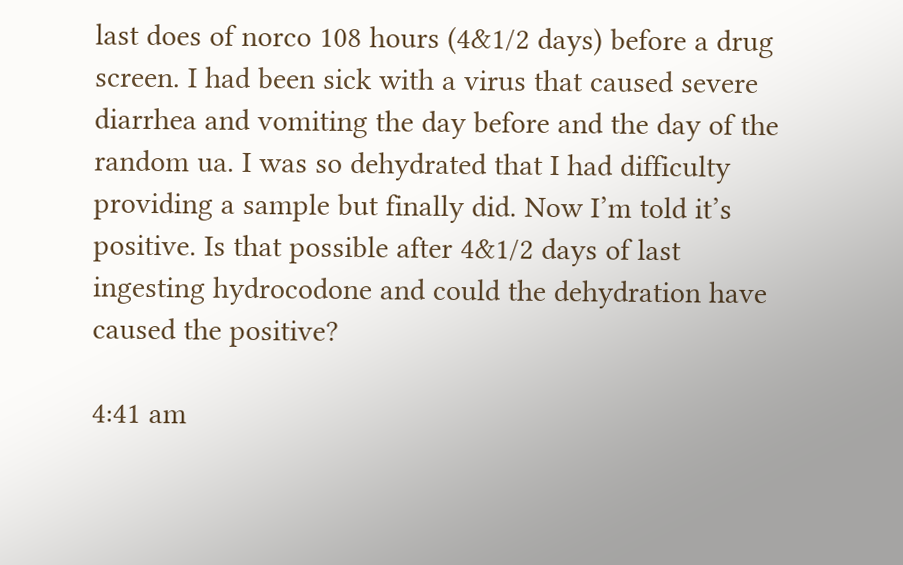last does of norco 108 hours (4&1/2 days) before a drug screen. I had been sick with a virus that caused severe diarrhea and vomiting the day before and the day of the random ua. I was so dehydrated that I had difficulty providing a sample but finally did. Now I’m told it’s positive. Is that possible after 4&1/2 days of last ingesting hydrocodone and could the dehydration have caused the positive?

4:41 am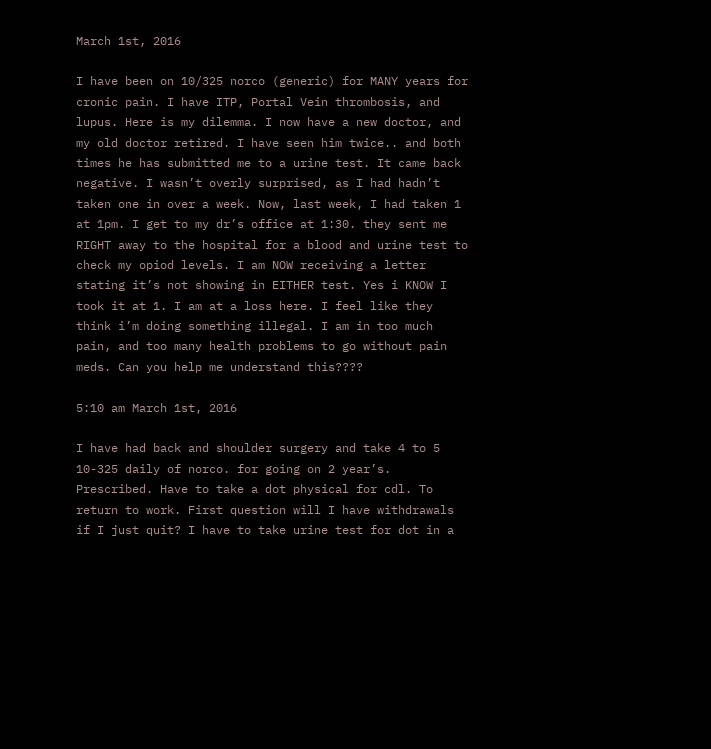March 1st, 2016

I have been on 10/325 norco (generic) for MANY years for cronic pain. I have ITP, Portal Vein thrombosis, and lupus. Here is my dilemma. I now have a new doctor, and my old doctor retired. I have seen him twice.. and both times he has submitted me to a urine test. It came back negative. I wasn’t overly surprised, as I had hadn’t taken one in over a week. Now, last week, I had taken 1 at 1pm. I get to my dr’s office at 1:30. they sent me RIGHT away to the hospital for a blood and urine test to check my opiod levels. I am NOW receiving a letter stating it’s not showing in EITHER test. Yes i KNOW I took it at 1. I am at a loss here. I feel like they think i’m doing something illegal. I am in too much pain, and too many health problems to go without pain meds. Can you help me understand this????

5:10 am March 1st, 2016

I have had back and shoulder surgery and take 4 to 5 10-325 daily of norco. for going on 2 year’s. Prescribed. Have to take a dot physical for cdl. To return to work. First question will I have withdrawals if I just quit? I have to take urine test for dot in a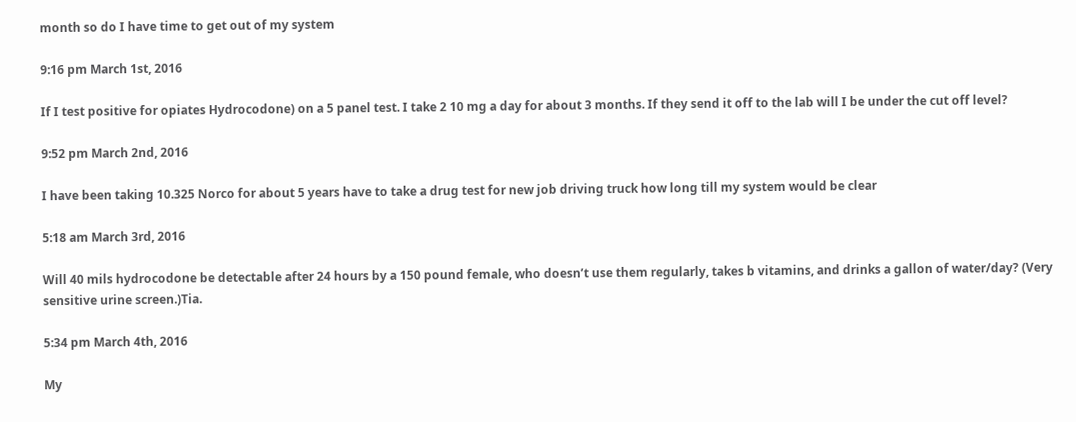month so do I have time to get out of my system

9:16 pm March 1st, 2016

If I test positive for opiates Hydrocodone) on a 5 panel test. I take 2 10 mg a day for about 3 months. If they send it off to the lab will I be under the cut off level?

9:52 pm March 2nd, 2016

I have been taking 10.325 Norco for about 5 years have to take a drug test for new job driving truck how long till my system would be clear

5:18 am March 3rd, 2016

Will 40 mils hydrocodone be detectable after 24 hours by a 150 pound female, who doesn’t use them regularly, takes b vitamins, and drinks a gallon of water/day? (Very sensitive urine screen.)Tia.

5:34 pm March 4th, 2016

My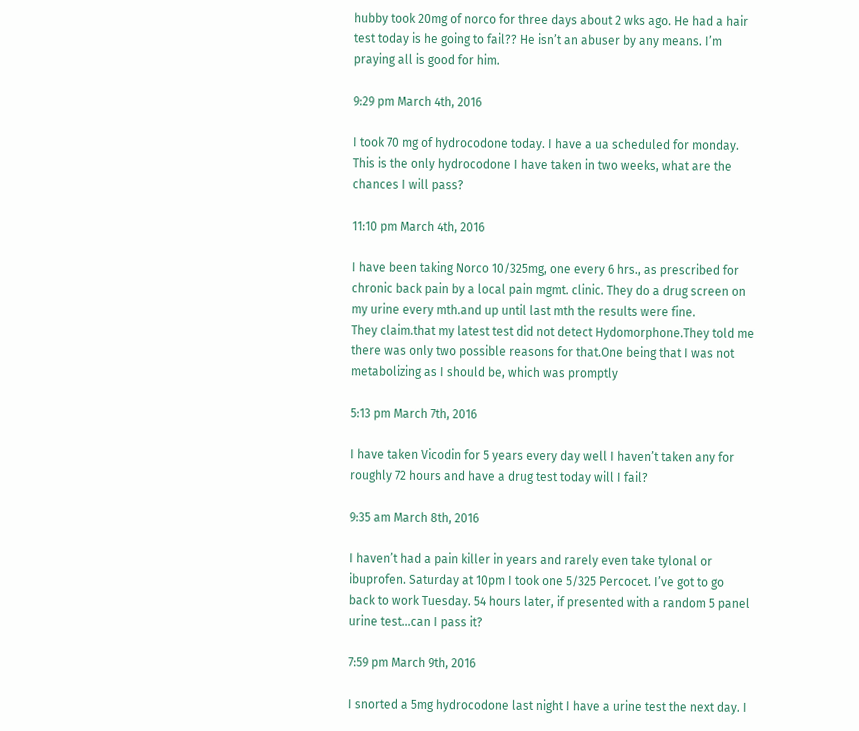hubby took 20mg of norco for three days about 2 wks ago. He had a hair test today is he going to fail?? He isn’t an abuser by any means. I’m praying all is good for him.

9:29 pm March 4th, 2016

I took 70 mg of hydrocodone today. I have a ua scheduled for monday. This is the only hydrocodone I have taken in two weeks, what are the chances I will pass?

11:10 pm March 4th, 2016

I have been taking Norco 10/325mg, one every 6 hrs., as prescribed for chronic back pain by a local pain mgmt. clinic. They do a drug screen on my urine every mth.and up until last mth the results were fine.
They claim.that my latest test did not detect Hydomorphone.They told me there was only two possible reasons for that.One being that I was not metabolizing as I should be, which was promptly

5:13 pm March 7th, 2016

I have taken Vicodin for 5 years every day well I haven’t taken any for roughly 72 hours and have a drug test today will I fail?

9:35 am March 8th, 2016

I haven’t had a pain killer in years and rarely even take tylonal or ibuprofen. Saturday at 10pm I took one 5/325 Percocet. I’ve got to go back to work Tuesday. 54 hours later, if presented with a random 5 panel urine test…can I pass it?

7:59 pm March 9th, 2016

I snorted a 5mg hydrocodone last night I have a urine test the next day. I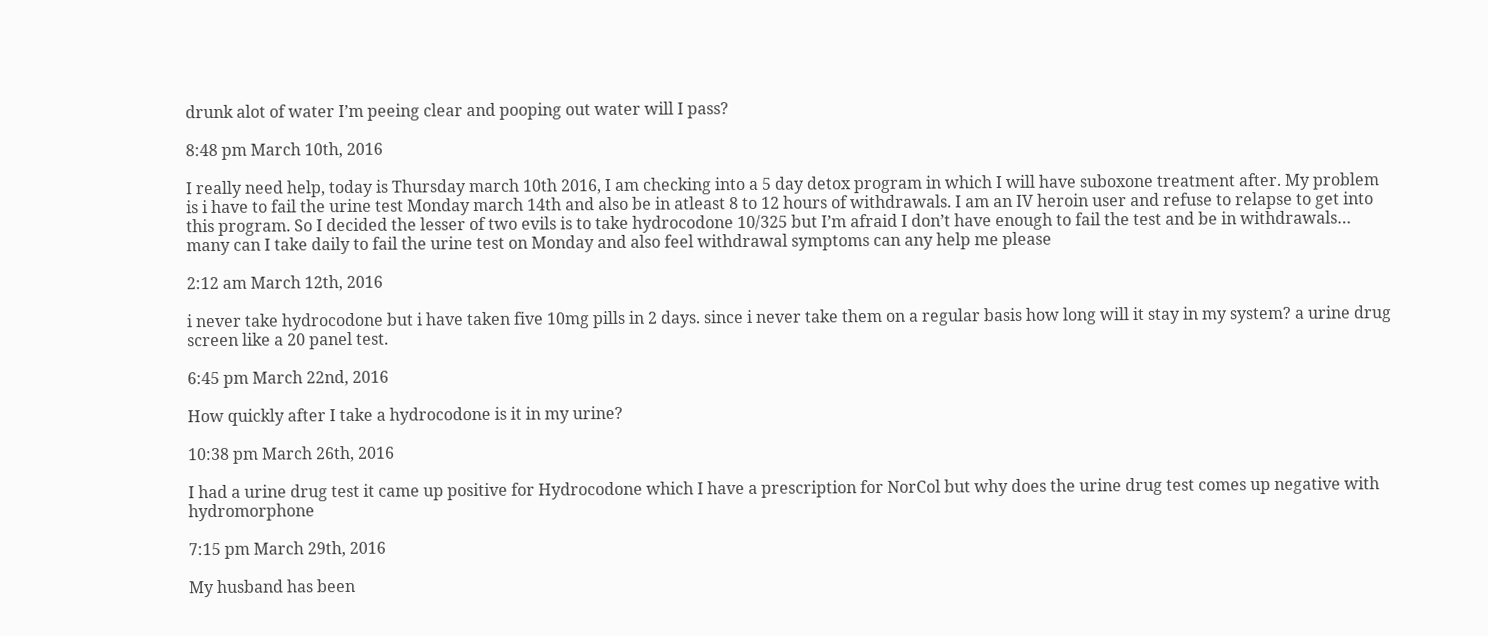drunk alot of water I’m peeing clear and pooping out water will I pass?

8:48 pm March 10th, 2016

I really need help, today is Thursday march 10th 2016, I am checking into a 5 day detox program in which I will have suboxone treatment after. My problem is i have to fail the urine test Monday march 14th and also be in atleast 8 to 12 hours of withdrawals. I am an IV heroin user and refuse to relapse to get into this program. So I decided the lesser of two evils is to take hydrocodone 10/325 but I’m afraid I don’t have enough to fail the test and be in withdrawals… many can I take daily to fail the urine test on Monday and also feel withdrawal symptoms can any help me please

2:12 am March 12th, 2016

i never take hydrocodone but i have taken five 10mg pills in 2 days. since i never take them on a regular basis how long will it stay in my system? a urine drug screen like a 20 panel test.

6:45 pm March 22nd, 2016

How quickly after I take a hydrocodone is it in my urine?

10:38 pm March 26th, 2016

I had a urine drug test it came up positive for Hydrocodone which I have a prescription for NorCol but why does the urine drug test comes up negative with hydromorphone

7:15 pm March 29th, 2016

My husband has been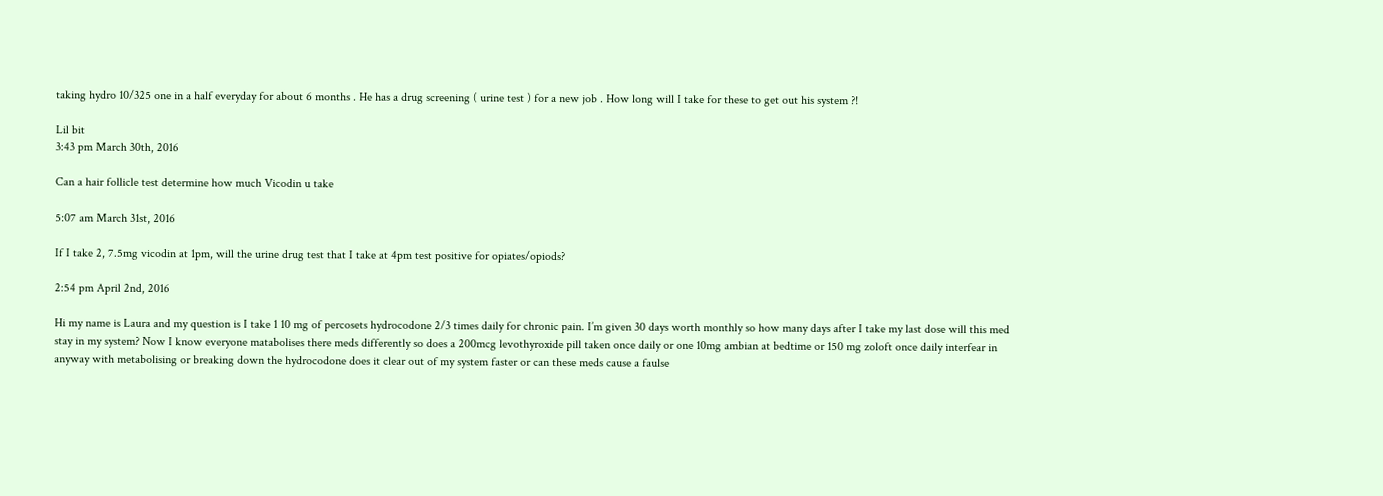taking hydro 10/325 one in a half everyday for about 6 months . He has a drug screening ( urine test ) for a new job . How long will I take for these to get out his system ?!

Lil bit
3:43 pm March 30th, 2016

Can a hair follicle test determine how much Vicodin u take

5:07 am March 31st, 2016

If I take 2, 7.5mg vicodin at 1pm, will the urine drug test that I take at 4pm test positive for opiates/opiods?

2:54 pm April 2nd, 2016

Hi my name is Laura and my question is I take 1 10 mg of percosets hydrocodone 2/3 times daily for chronic pain. I’m given 30 days worth monthly so how many days after I take my last dose will this med stay in my system? Now I know everyone matabolises there meds differently so does a 200mcg levothyroxide pill taken once daily or one 10mg ambian at bedtime or 150 mg zoloft once daily interfear in anyway with metabolising or breaking down the hydrocodone does it clear out of my system faster or can these meds cause a faulse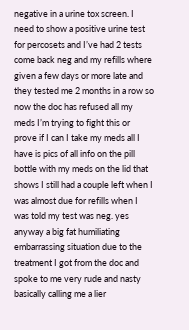negative in a urine tox screen. I need to show a positive urine test for percosets and I’ve had 2 tests come back neg and my refills where given a few days or more late and they tested me 2 months in a row so now the doc has refused all my meds I’m trying to fight this or prove if I can I take my meds all I have is pics of all info on the pill bottle with my meds on the lid that shows I still had a couple left when I was almost due for refills when I was told my test was neg. yes anyway a big fat humiliating embarrassing situation due to the treatment I got from the doc and spoke to me very rude and nasty basically calling me a lier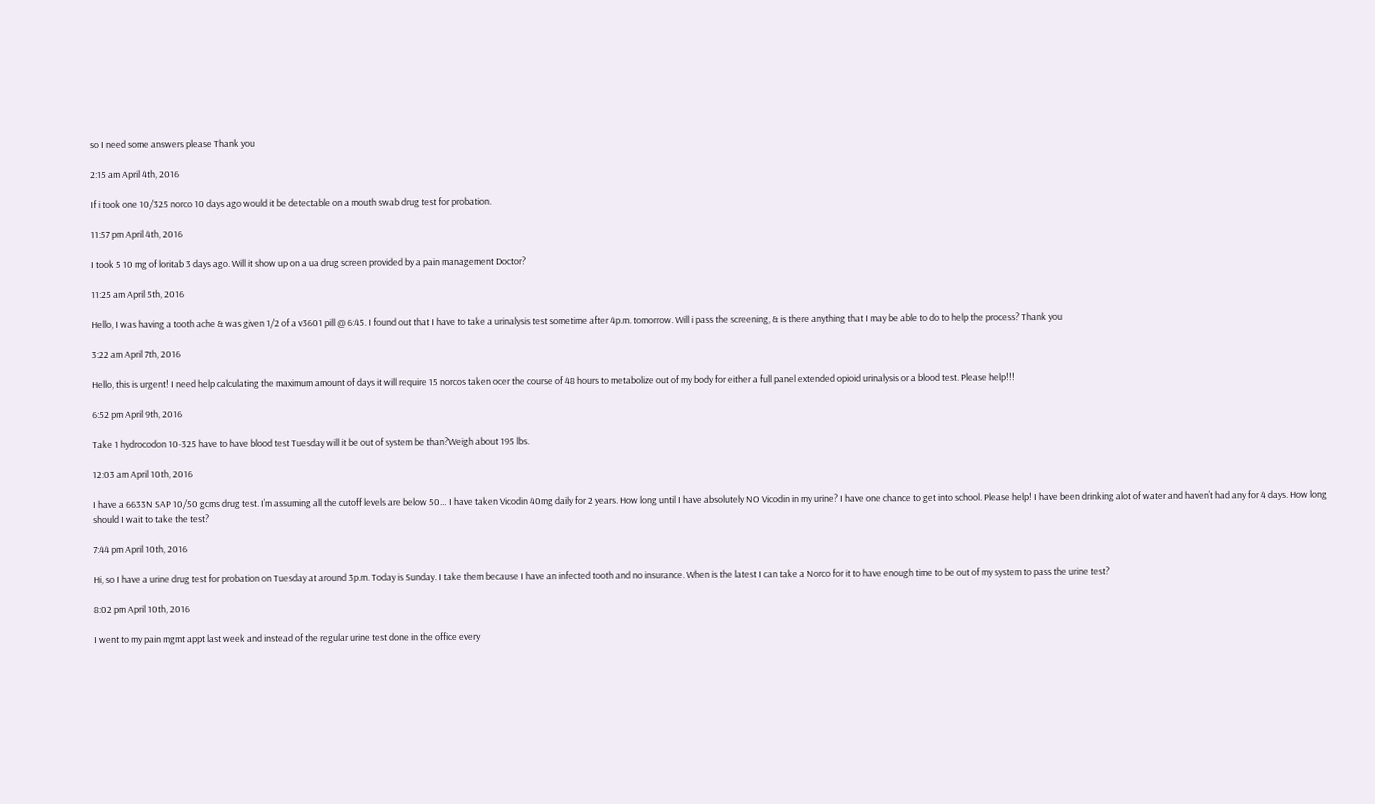so I need some answers please Thank you

2:15 am April 4th, 2016

If i took one 10/325 norco 10 days ago would it be detectable on a mouth swab drug test for probation.

11:57 pm April 4th, 2016

I took 5 10 mg of loritab 3 days ago. Will it show up on a ua drug screen provided by a pain management Doctor?

11:25 am April 5th, 2016

Hello, I was having a tooth ache & was given 1/2 of a v3601 pill @ 6:45. I found out that I have to take a urinalysis test sometime after 4p.m. tomorrow. Will i pass the screening, & is there anything that I may be able to do to help the process? Thank you

3:22 am April 7th, 2016

Hello, this is urgent! I need help calculating the maximum amount of days it will require 15 norcos taken ocer the course of 48 hours to metabolize out of my body for either a full panel extended opioid urinalysis or a blood test. Please help!!!

6:52 pm April 9th, 2016

Take 1 hydrocodon 10-325 have to have blood test Tuesday will it be out of system be than?Weigh about 195 lbs.

12:03 am April 10th, 2016

I have a 6633N SAP 10/50 gcms drug test. I’m assuming all the cutoff levels are below 50… I have taken Vicodin 40mg daily for 2 years. How long until I have absolutely NO Vicodin in my urine? I have one chance to get into school. Please help! I have been drinking alot of water and haven’t had any for 4 days. How long should I wait to take the test?

7:44 pm April 10th, 2016

Hi, so I have a urine drug test for probation on Tuesday at around 3p.m. Today is Sunday. I take them because I have an infected tooth and no insurance. When is the latest I can take a Norco for it to have enough time to be out of my system to pass the urine test?

8:02 pm April 10th, 2016

I went to my pain mgmt appt last week and instead of the regular urine test done in the office every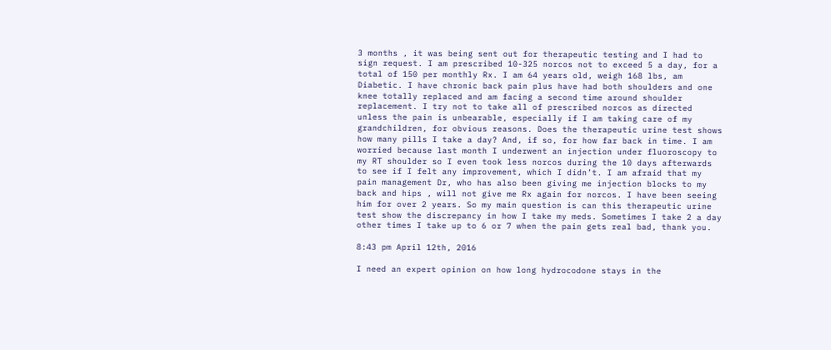3 months , it was being sent out for therapeutic testing and I had to sign request. I am prescribed 10-325 norcos not to exceed 5 a day, for a total of 150 per monthly Rx. I am 64 years old, weigh 168 lbs, am Diabetic. I have chronic back pain plus have had both shoulders and one knee totally replaced and am facing a second time around shoulder replacement. I try not to take all of prescribed norcos as directed unless the pain is unbearable, especially if I am taking care of my grandchildren, for obvious reasons. Does the therapeutic urine test shows how many pills I take a day? And, if so, for how far back in time. I am worried because last month I underwent an injection under fluoroscopy to my RT shoulder so I even took less norcos during the 10 days afterwards to see if I felt any improvement, which I didn’t. I am afraid that my pain management Dr, who has also been giving me injection blocks to my back and hips , will not give me Rx again for norcos. I have been seeing him for over 2 years. So my main question is can this therapeutic urine test show the discrepancy in how I take my meds. Sometimes I take 2 a day other times I take up to 6 or 7 when the pain gets real bad, thank you.

8:43 pm April 12th, 2016

I need an expert opinion on how long hydrocodone stays in the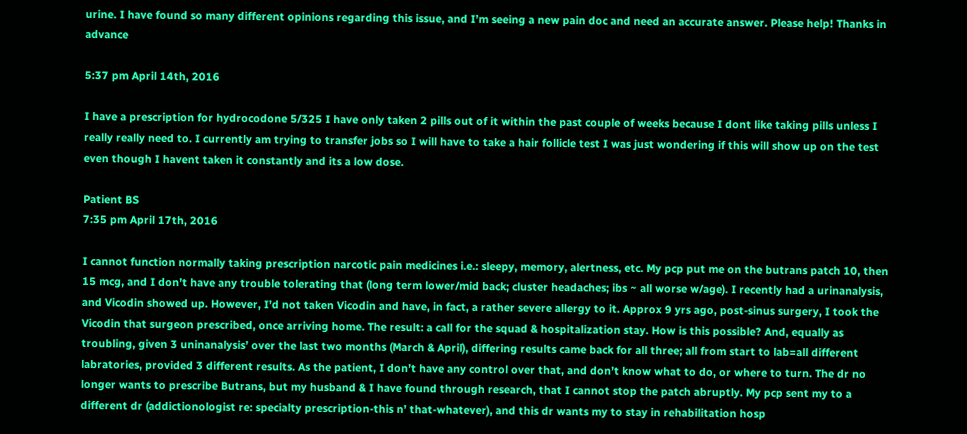urine. I have found so many different opinions regarding this issue, and I’m seeing a new pain doc and need an accurate answer. Please help! Thanks in advance

5:37 pm April 14th, 2016

I have a prescription for hydrocodone 5/325 I have only taken 2 pills out of it within the past couple of weeks because I dont like taking pills unless I really really need to. I currently am trying to transfer jobs so I will have to take a hair follicle test I was just wondering if this will show up on the test even though I havent taken it constantly and its a low dose.

Patient BS
7:35 pm April 17th, 2016

I cannot function normally taking prescription narcotic pain medicines i.e.: sleepy, memory, alertness, etc. My pcp put me on the butrans patch 10, then 15 mcg, and I don’t have any trouble tolerating that (long term lower/mid back; cluster headaches; ibs ~ all worse w/age). I recently had a urinanalysis, and Vicodin showed up. However, I’d not taken Vicodin and have, in fact, a rather severe allergy to it. Approx 9 yrs ago, post-sinus surgery, I took the Vicodin that surgeon prescribed, once arriving home. The result: a call for the squad & hospitalization stay. How is this possible? And, equally as troubling, given 3 uninanalysis’ over the last two months (March & April), differing results came back for all three; all from start to lab=all different labratories, provided 3 different results. As the patient, I don’t have any control over that, and don’t know what to do, or where to turn. The dr no longer wants to prescribe Butrans, but my husband & I have found through research, that I cannot stop the patch abruptly. My pcp sent my to a different dr (addictionologist re: specialty prescription-this n’ that-whatever), and this dr wants my to stay in rehabilitation hosp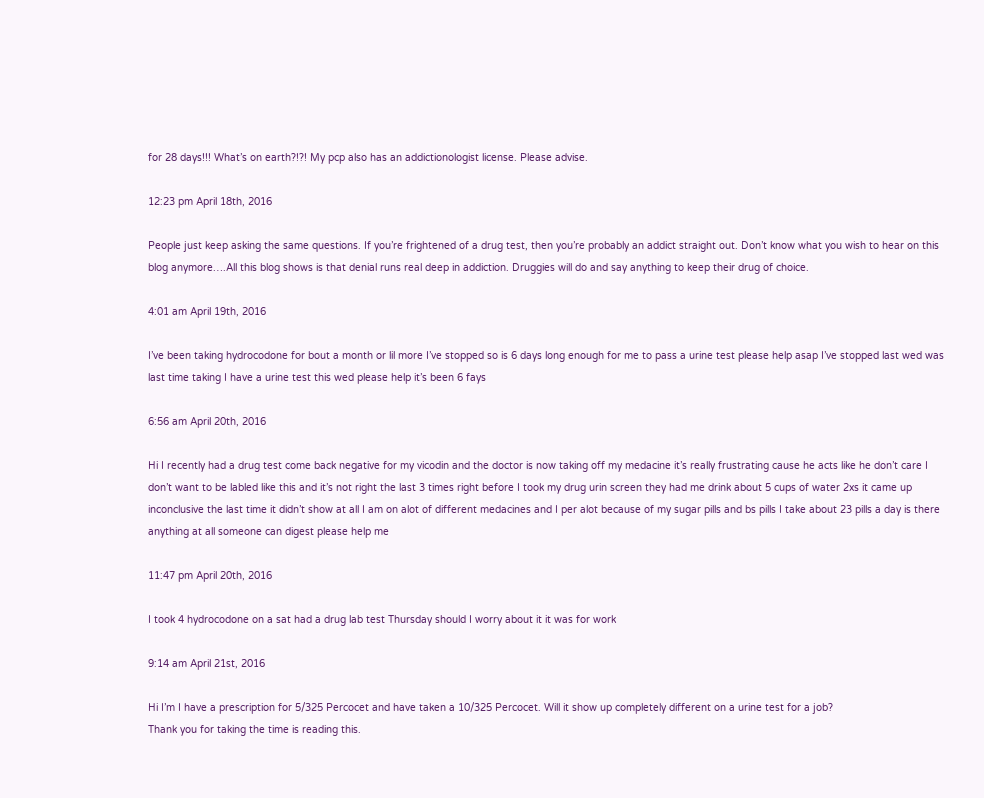for 28 days!!! What’s on earth?!?! My pcp also has an addictionologist license. Please advise.

12:23 pm April 18th, 2016

People just keep asking the same questions. If you’re frightened of a drug test, then you’re probably an addict straight out. Don’t know what you wish to hear on this blog anymore….All this blog shows is that denial runs real deep in addiction. Druggies will do and say anything to keep their drug of choice.

4:01 am April 19th, 2016

I’ve been taking hydrocodone for bout a month or lil more I’ve stopped so is 6 days long enough for me to pass a urine test please help asap I’ve stopped last wed was last time taking I have a urine test this wed please help it’s been 6 fays

6:56 am April 20th, 2016

Hi I recently had a drug test come back negative for my vicodin and the doctor is now taking off my medacine it’s really frustrating cause he acts like he don’t care I don’t want to be labled like this and it’s not right the last 3 times right before I took my drug urin screen they had me drink about 5 cups of water 2xs it came up inconclusive the last time it didn’t show at all I am on alot of different medacines and I per alot because of my sugar pills and bs pills I take about 23 pills a day is there anything at all someone can digest please help me

11:47 pm April 20th, 2016

I took 4 hydrocodone on a sat had a drug lab test Thursday should I worry about it it was for work

9:14 am April 21st, 2016

Hi I’m I have a prescription for 5/325 Percocet and have taken a 10/325 Percocet. Will it show up completely different on a urine test for a job?
Thank you for taking the time is reading this.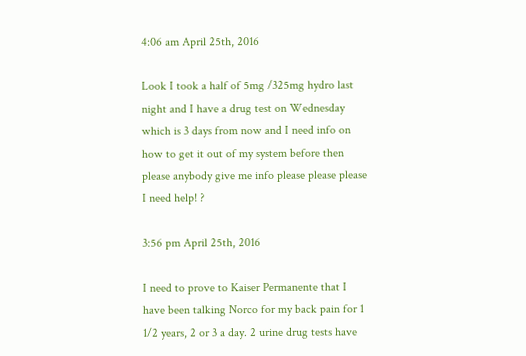4:06 am April 25th, 2016

Look I took a half of 5mg /325mg hydro last night and I have a drug test on Wednesday which is 3 days from now and I need info on how to get it out of my system before then please anybody give me info please please please I need help! ?

3:56 pm April 25th, 2016

I need to prove to Kaiser Permanente that I have been talking Norco for my back pain for 1 1/2 years, 2 or 3 a day. 2 urine drug tests have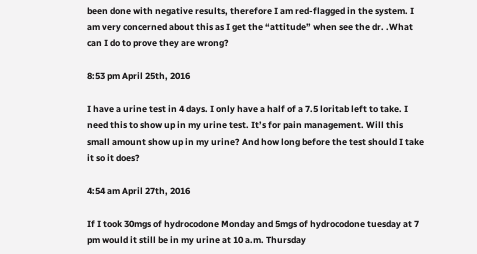been done with negative results, therefore I am red-flagged in the system. I am very concerned about this as I get the “attitude” when see the dr. .What can I do to prove they are wrong?

8:53 pm April 25th, 2016

I have a urine test in 4 days. I only have a half of a 7.5 loritab left to take. I need this to show up in my urine test. It’s for pain management. Will this small amount show up in my urine? And how long before the test should I take it so it does?

4:54 am April 27th, 2016

If I took 30mgs of hydrocodone Monday and 5mgs of hydrocodone tuesday at 7 pm would it still be in my urine at 10 a.m. Thursday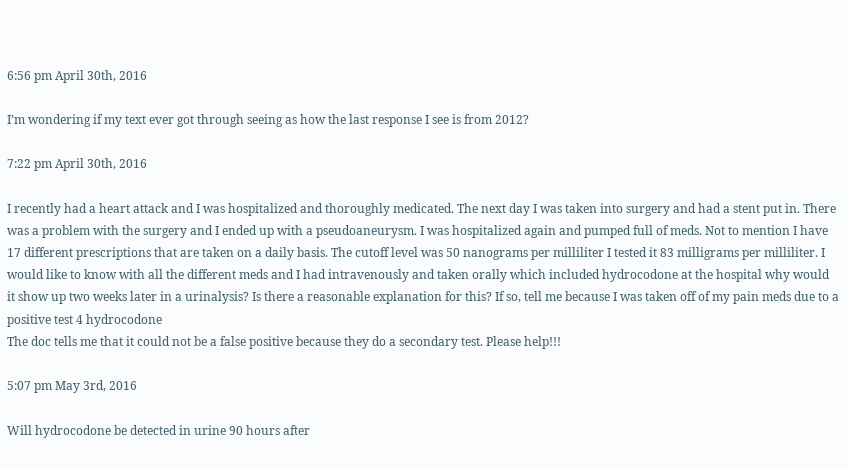6:56 pm April 30th, 2016

I’m wondering if my text ever got through seeing as how the last response I see is from 2012?

7:22 pm April 30th, 2016

I recently had a heart attack and I was hospitalized and thoroughly medicated. The next day I was taken into surgery and had a stent put in. There was a problem with the surgery and I ended up with a pseudoaneurysm. I was hospitalized again and pumped full of meds. Not to mention I have 17 different prescriptions that are taken on a daily basis. The cutoff level was 50 nanograms per milliliter I tested it 83 milligrams per milliliter. I would like to know with all the different meds and I had intravenously and taken orally which included hydrocodone at the hospital why would it show up two weeks later in a urinalysis? Is there a reasonable explanation for this? If so, tell me because I was taken off of my pain meds due to a positive test 4 hydrocodone
The doc tells me that it could not be a false positive because they do a secondary test. Please help!!!

5:07 pm May 3rd, 2016

Will hydrocodone be detected in urine 90 hours after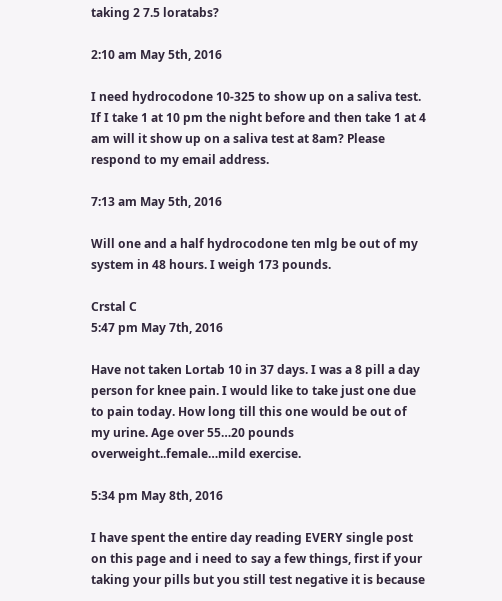taking 2 7.5 loratabs?

2:10 am May 5th, 2016

I need hydrocodone 10-325 to show up on a saliva test. If I take 1 at 10 pm the night before and then take 1 at 4 am will it show up on a saliva test at 8am? Please respond to my email address.

7:13 am May 5th, 2016

Will one and a half hydrocodone ten mlg be out of my system in 48 hours. I weigh 173 pounds.

Crstal C
5:47 pm May 7th, 2016

Have not taken Lortab 10 in 37 days. I was a 8 pill a day person for knee pain. I would like to take just one due to pain today. How long till this one would be out of my urine. Age over 55…20 pounds overweight..female…mild exercise.

5:34 pm May 8th, 2016

I have spent the entire day reading EVERY single post on this page and i need to say a few things, first if your taking your pills but you still test negative it is because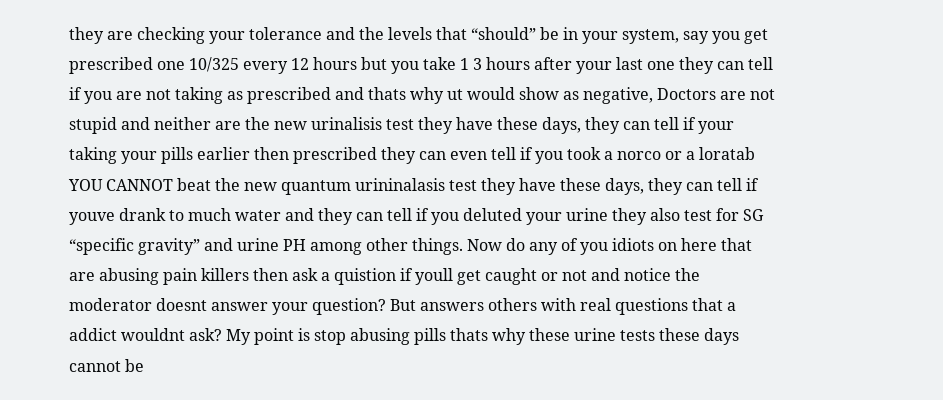they are checking your tolerance and the levels that “should” be in your system, say you get prescribed one 10/325 every 12 hours but you take 1 3 hours after your last one they can tell if you are not taking as prescribed and thats why ut would show as negative, Doctors are not stupid and neither are the new urinalisis test they have these days, they can tell if your taking your pills earlier then prescribed they can even tell if you took a norco or a loratab YOU CANNOT beat the new quantum urininalasis test they have these days, they can tell if youve drank to much water and they can tell if you deluted your urine they also test for SG “specific gravity” and urine PH among other things. Now do any of you idiots on here that are abusing pain killers then ask a quistion if youll get caught or not and notice the moderator doesnt answer your question? But answers others with real questions that a addict wouldnt ask? My point is stop abusing pills thats why these urine tests these days cannot be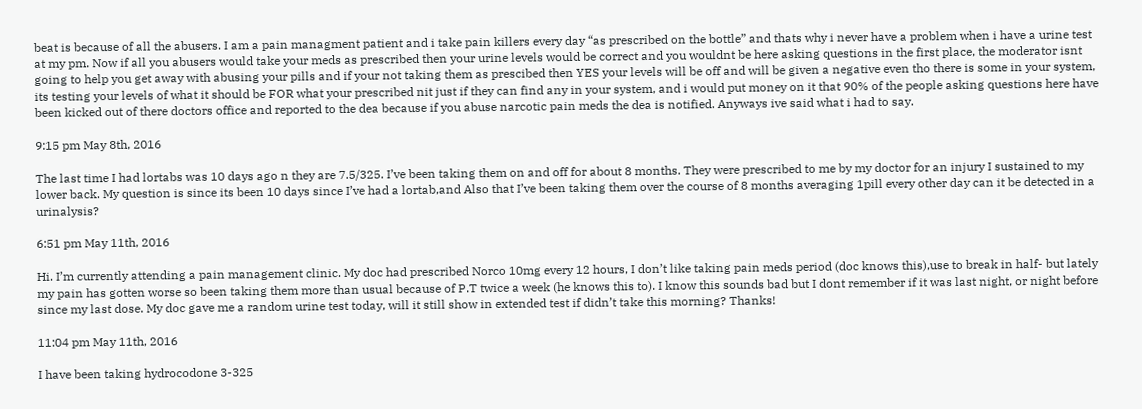beat is because of all the abusers. I am a pain managment patient and i take pain killers every day “as prescribed on the bottle” and thats why i never have a problem when i have a urine test at my pm. Now if all you abusers would take your meds as prescribed then your urine levels would be correct and you wouldnt be here asking questions in the first place, the moderator isnt going to help you get away with abusing your pills and if your not taking them as prescibed then YES your levels will be off and will be given a negative even tho there is some in your system, its testing your levels of what it should be FOR what your prescribed nit just if they can find any in your system, and i would put money on it that 90% of the people asking questions here have been kicked out of there doctors office and reported to the dea because if you abuse narcotic pain meds the dea is notified. Anyways ive said what i had to say.

9:15 pm May 8th, 2016

The last time I had lortabs was 10 days ago n they are 7.5/325. I’ve been taking them on and off for about 8 months. They were prescribed to me by my doctor for an injury I sustained to my lower back. My question is since its been 10 days since I’ve had a lortab,and Also that I’ve been taking them over the course of 8 months averaging 1pill every other day can it be detected in a urinalysis?

6:51 pm May 11th, 2016

Hi. I’m currently attending a pain management clinic. My doc had prescribed Norco 10mg every 12 hours, I don’t like taking pain meds period (doc knows this),use to break in half- but lately my pain has gotten worse so been taking them more than usual because of P.T twice a week (he knows this to). I know this sounds bad but I dont remember if it was last night, or night before since my last dose. My doc gave me a random urine test today, will it still show in extended test if didn’t take this morning? Thanks!

11:04 pm May 11th, 2016

I have been taking hydrocodone 3-325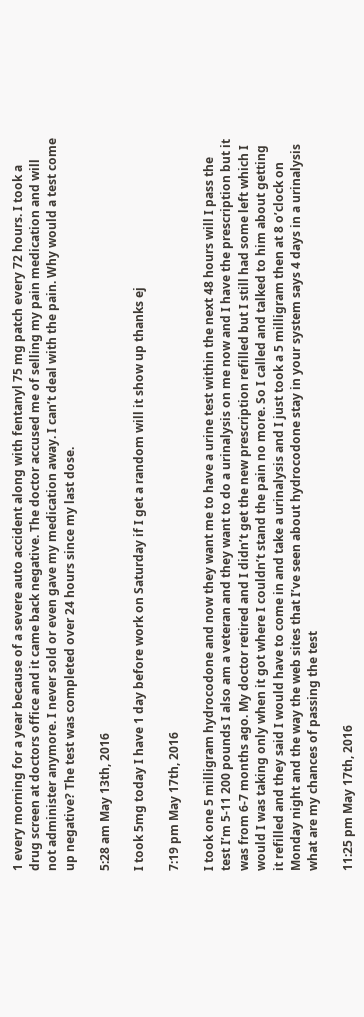1 every morning for a year because of a severe auto accident along with fentanyl 75 mg patch every 72 hours. I took a drug screen at doctors office and it came back negative. The doctor accused me of selling my pain medication and will not administer anymore. I never sold or even gave my medication away. I can’t deal with the pain. Why would a test come up negative? The test was completed over 24 hours since my last dose.

5:28 am May 13th, 2016

I took 5mg today I have 1 day before work on Saturday if I get a random will it show up thanks ej

7:19 pm May 17th, 2016

I took one 5 milligram hydrocodone and now they want me to have a urine test within the next 48 hours will I pass the test I’m 5-11 200 pounds I also am a veteran and they want to do a urinalysis on me now and I have the prescription but it was from 6-7 months ago. My doctor retired and I didn’t get the new prescription refilled but I still had some left which I would I was taking only when it got where I couldn’t stand the pain no more. So I called and talked to him about getting it refilled and they said I would have to come in and take a urinalysis and I just took a 5 milligram then at 8 o’clock on Monday night and the way the web sites that I’ve seen about hydrocodone stay in your system says 4 days in a urinalysis what are my chances of passing the test

11:25 pm May 17th, 2016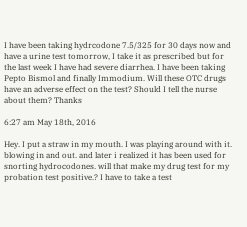I have been taking hydrcodone 7.5/325 for 30 days now and have a urine test tomorrow, I take it as prescribed but for the last week I have had severe diarrhea. I have been taking Pepto Bismol and finally Immodium. Will these OTC drugs have an adverse effect on the test? Should I tell the nurse about them? Thanks

6:27 am May 18th, 2016

Hey. I put a straw in my mouth. I was playing around with it. blowing in and out. and later i realized it has been used for snorting hydrocodones. will that make my drug test for my probation test positive.? I have to take a test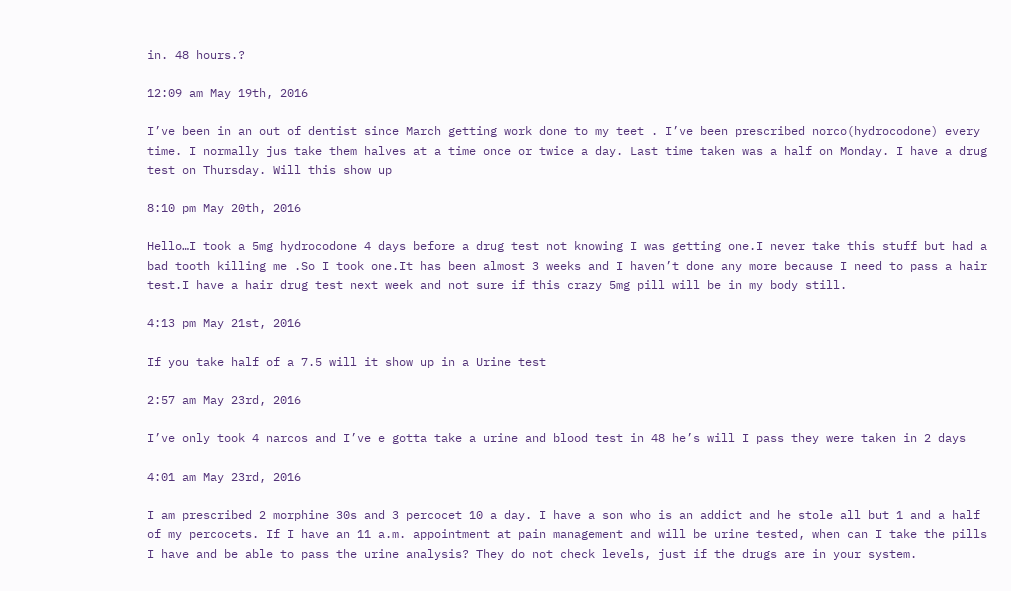in. 48 hours.?

12:09 am May 19th, 2016

I’ve been in an out of dentist since March getting work done to my teet . I’ve been prescribed norco(hydrocodone) every time. I normally jus take them halves at a time once or twice a day. Last time taken was a half on Monday. I have a drug test on Thursday. Will this show up

8:10 pm May 20th, 2016

Hello…I took a 5mg hydrocodone 4 days before a drug test not knowing I was getting one.I never take this stuff but had a bad tooth killing me .So I took one.It has been almost 3 weeks and I haven’t done any more because I need to pass a hair test.I have a hair drug test next week and not sure if this crazy 5mg pill will be in my body still.

4:13 pm May 21st, 2016

If you take half of a 7.5 will it show up in a Urine test

2:57 am May 23rd, 2016

I’ve only took 4 narcos and I’ve e gotta take a urine and blood test in 48 he’s will I pass they were taken in 2 days

4:01 am May 23rd, 2016

I am prescribed 2 morphine 30s and 3 percocet 10 a day. I have a son who is an addict and he stole all but 1 and a half of my percocets. If I have an 11 a.m. appointment at pain management and will be urine tested, when can I take the pills I have and be able to pass the urine analysis? They do not check levels, just if the drugs are in your system.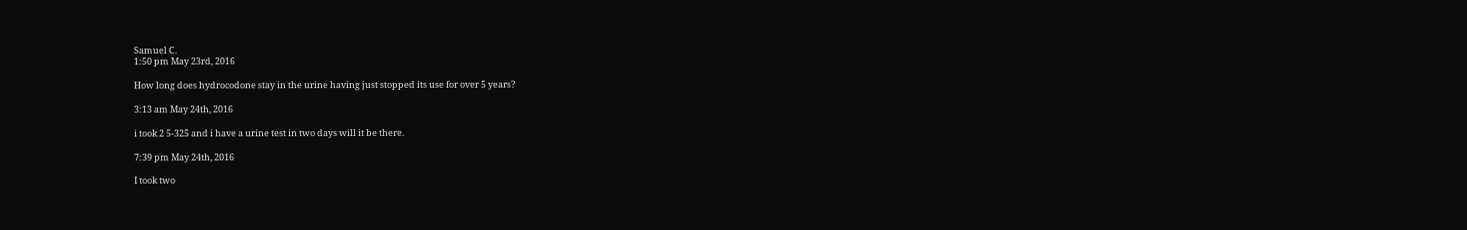Samuel C.
1:50 pm May 23rd, 2016

How long does hydrocodone stay in the urine having just stopped its use for over 5 years?

3:13 am May 24th, 2016

i took 2 5-325 and i have a urine test in two days will it be there.

7:39 pm May 24th, 2016

I took two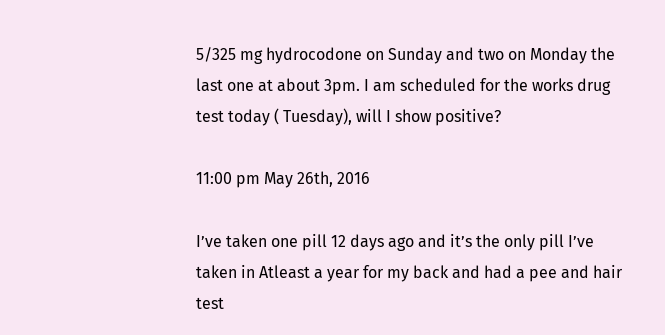5/325 mg hydrocodone on Sunday and two on Monday the last one at about 3pm. I am scheduled for the works drug test today ( Tuesday), will I show positive?

11:00 pm May 26th, 2016

I’ve taken one pill 12 days ago and it’s the only pill I’ve taken in Atleast a year for my back and had a pee and hair test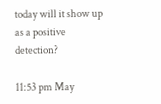today will it show up as a positive detection?

11:53 pm May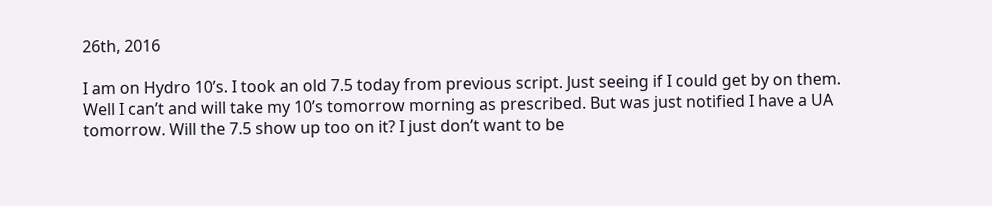26th, 2016

I am on Hydro 10’s. I took an old 7.5 today from previous script. Just seeing if I could get by on them. Well I can’t and will take my 10’s tomorrow morning as prescribed. But was just notified I have a UA tomorrow. Will the 7.5 show up too on it? I just don’t want to be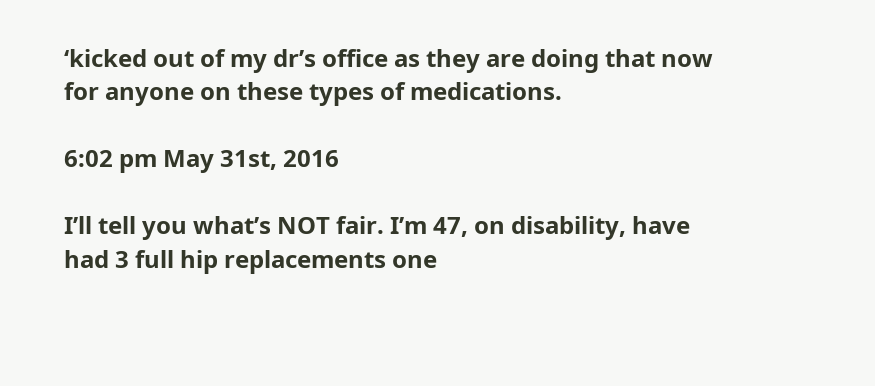‘kicked out of my dr’s office as they are doing that now for anyone on these types of medications.

6:02 pm May 31st, 2016

I’ll tell you what’s NOT fair. I’m 47, on disability, have had 3 full hip replacements one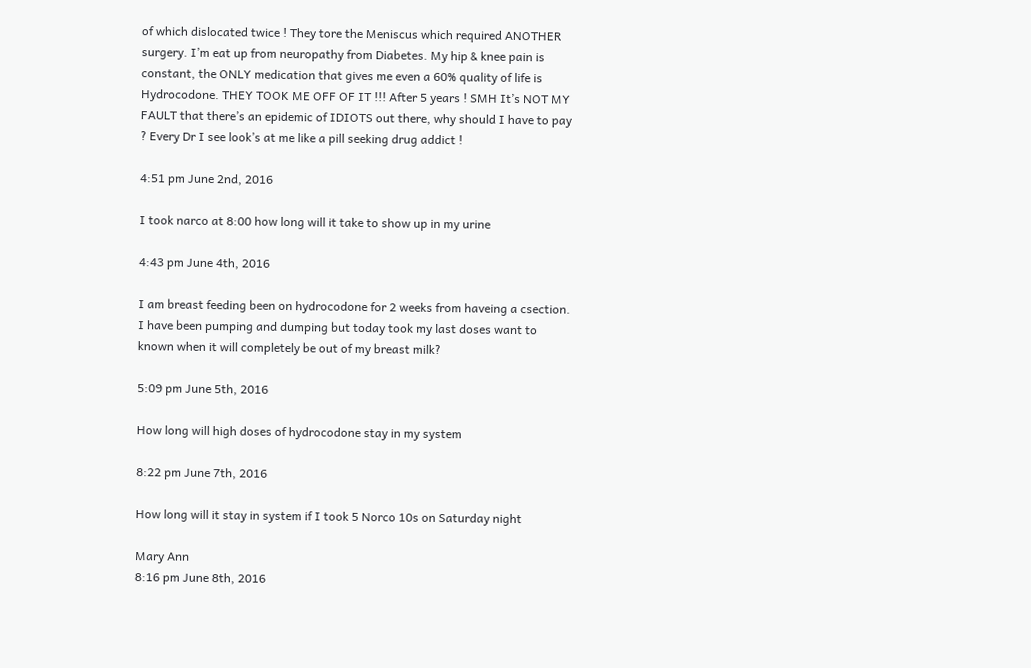of which dislocated twice ! They tore the Meniscus which required ANOTHER surgery. I’m eat up from neuropathy from Diabetes. My hip & knee pain is constant, the ONLY medication that gives me even a 60% quality of life is Hydrocodone. THEY TOOK ME OFF OF IT !!! After 5 years ! SMH It’s NOT MY FAULT that there’s an epidemic of IDIOTS out there, why should I have to pay ? Every Dr I see look’s at me like a pill seeking drug addict !

4:51 pm June 2nd, 2016

I took narco at 8:00 how long will it take to show up in my urine

4:43 pm June 4th, 2016

I am breast feeding been on hydrocodone for 2 weeks from haveing a csection. I have been pumping and dumping but today took my last doses want to known when it will completely be out of my breast milk?

5:09 pm June 5th, 2016

How long will high doses of hydrocodone stay in my system

8:22 pm June 7th, 2016

How long will it stay in system if I took 5 Norco 10s on Saturday night

Mary Ann
8:16 pm June 8th, 2016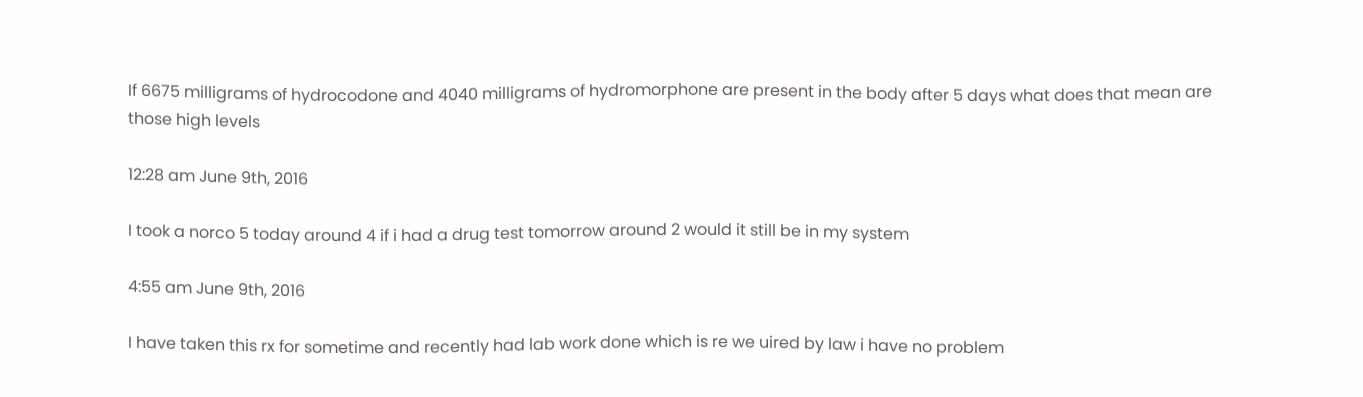If 6675 milligrams of hydrocodone and 4040 milligrams of hydromorphone are present in the body after 5 days what does that mean are those high levels

12:28 am June 9th, 2016

I took a norco 5 today around 4 if i had a drug test tomorrow around 2 would it still be in my system

4:55 am June 9th, 2016

I have taken this rx for sometime and recently had lab work done which is re we uired by law i have no problem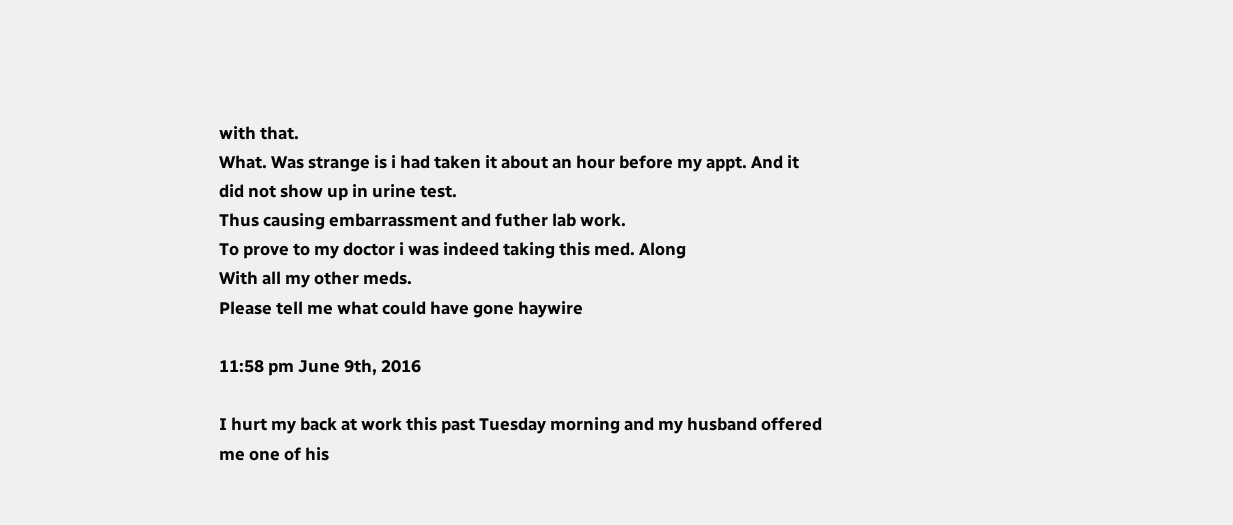with that.
What. Was strange is i had taken it about an hour before my appt. And it did not show up in urine test.
Thus causing embarrassment and futher lab work.
To prove to my doctor i was indeed taking this med. Along
With all my other meds.
Please tell me what could have gone haywire

11:58 pm June 9th, 2016

I hurt my back at work this past Tuesday morning and my husband offered me one of his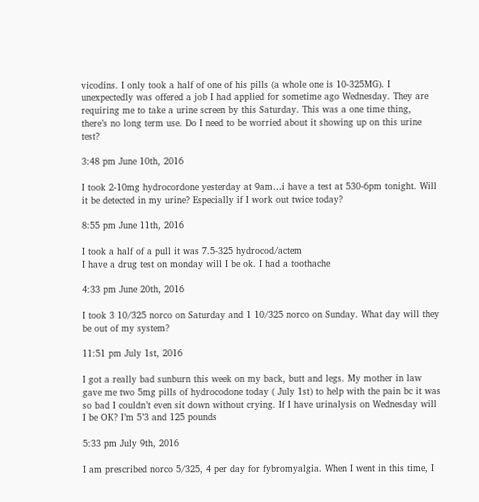vicodins. I only took a half of one of his pills (a whole one is 10-325MG). I unexpectedly was offered a job I had applied for sometime ago Wednesday. They are requiring me to take a urine screen by this Saturday. This was a one time thing, there’s no long term use. Do I need to be worried about it showing up on this urine test?

3:48 pm June 10th, 2016

I took 2-10mg hydrocordone yesterday at 9am…i have a test at 530-6pm tonight. Will it be detected in my urine? Especially if I work out twice today?

8:55 pm June 11th, 2016

I took a half of a pull it was 7.5-325 hydrocod/actem
I have a drug test on monday will I be ok. I had a toothache

4:33 pm June 20th, 2016

I took 3 10/325 norco on Saturday and 1 10/325 norco on Sunday. What day will they be out of my system?

11:51 pm July 1st, 2016

I got a really bad sunburn this week on my back, butt and legs. My mother in law gave me two 5mg pills of hydrocodone today ( July 1st) to help with the pain bc it was so bad I couldn’t even sit down without crying. If I have urinalysis on Wednesday will I be OK? I’m 5’3 and 125 pounds

5:33 pm July 9th, 2016

I am prescribed norco 5/325, 4 per day for fybromyalgia. When I went in this time, I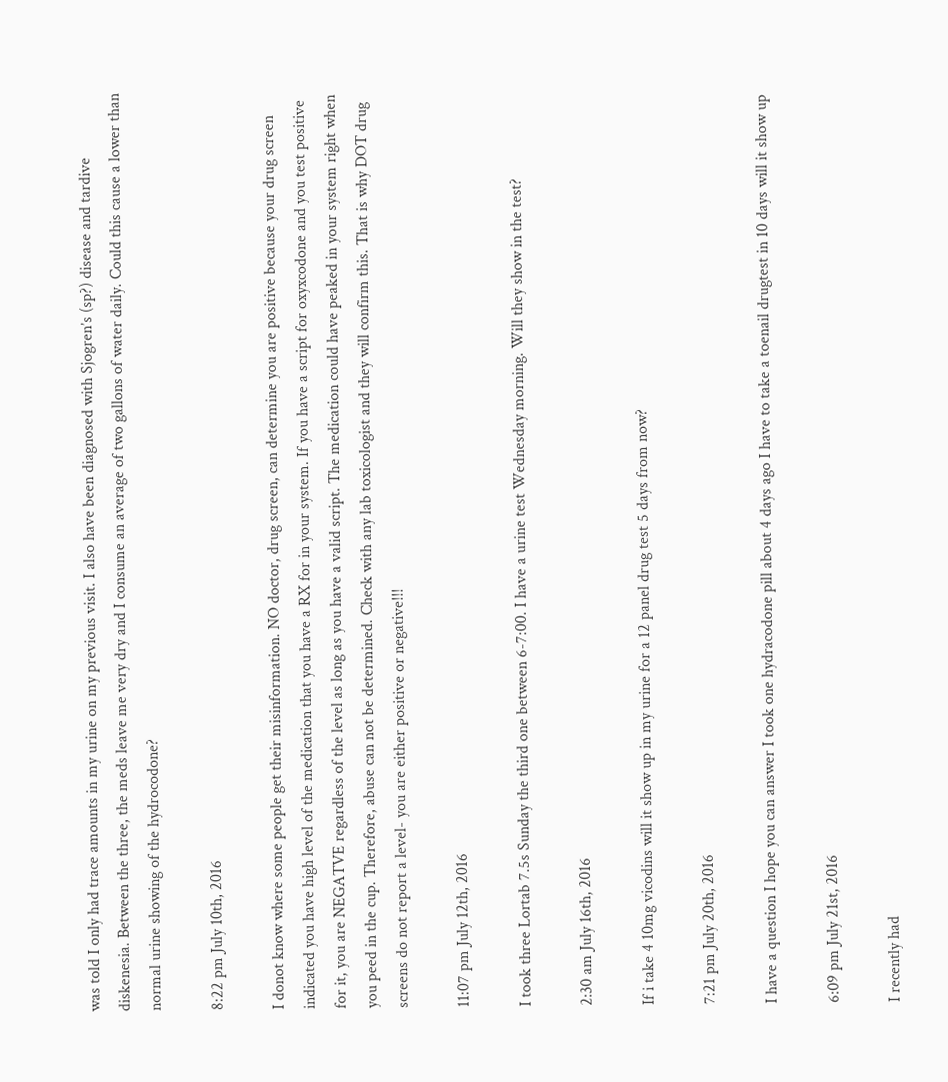was told I only had trace amounts in my urine on my previous visit. I also have been diagnosed with Sjogren’s (sp?) disease and tardive diskenesia. Between the three, the meds leave me very dry and I consume an average of two gallons of water daily. Could this cause a lower than normal urine showing of the hydrocodone?

8:22 pm July 10th, 2016

I donot know where some people get their misinformation. NO doctor, drug screen, can determine you are positive because your drug screen indicated you have high level of the medication that you have a RX for in your system. If you have a script for oxyxcodone and you test positive for it, you are NEGATVE regardless of the level as long as you have a valid script. The medication could have peaked in your system right when you peed in the cup. Therefore, abuse can not be determined. Check with any lab toxicologist and they will confirm this. That is why DOT drug screens do not report a level- you are either positive or negative!!!

11:07 pm July 12th, 2016

I took three Lortab 7.5s Sunday the third one between 6-7:00. I have a urine test Wednesday morning. Will they show in the test?

2:30 am July 16th, 2016

If i take 4 10mg vicodins will it show up in my urine for a 12 panel drug test 5 days from now?

7:21 pm July 20th, 2016

I have a question I hope you can answer I took one hydracodone pill about 4 days ago I have to take a toenail drugtest in 10 days will it show up

6:09 pm July 21st, 2016

I recently had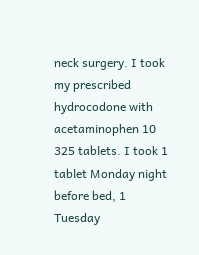neck surgery. I took my prescribed hydrocodone with acetaminophen 10 325 tablets. I took 1 tablet Monday night before bed, 1 Tuesday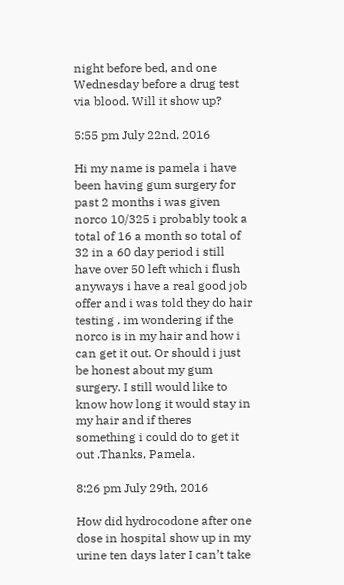night before bed, and one Wednesday before a drug test via blood. Will it show up?

5:55 pm July 22nd, 2016

Hi my name is pamela i have been having gum surgery for past 2 months i was given norco 10/325 i probably took a total of 16 a month so total of 32 in a 60 day period i still have over 50 left which i flush anyways i have a real good job offer and i was told they do hair testing . im wondering if the norco is in my hair and how i can get it out. Or should i just be honest about my gum surgery. I still would like to know how long it would stay in my hair and if theres something i could do to get it out .Thanks, Pamela.

8:26 pm July 29th, 2016

How did hydrocodone after one dose in hospital show up in my urine ten days later I can’t take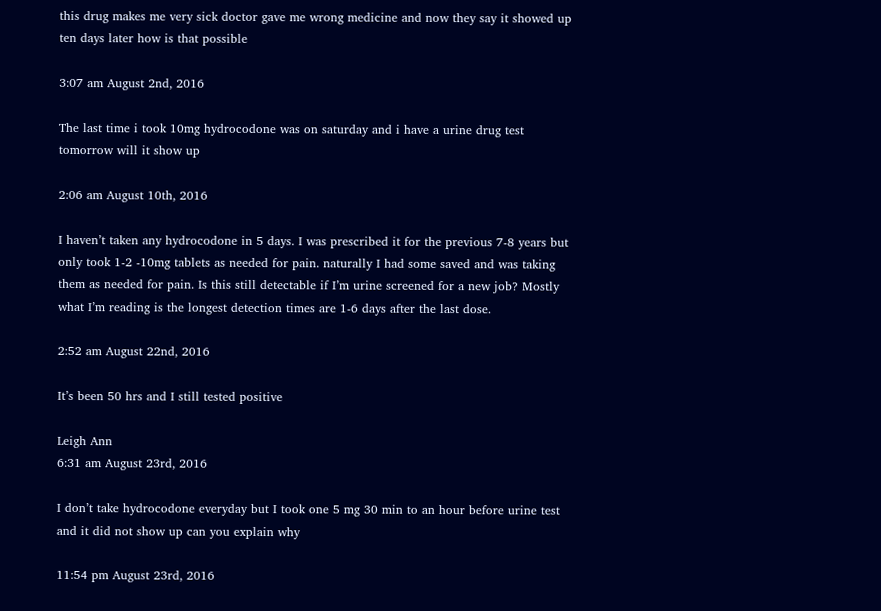this drug makes me very sick doctor gave me wrong medicine and now they say it showed up ten days later how is that possible

3:07 am August 2nd, 2016

The last time i took 10mg hydrocodone was on saturday and i have a urine drug test tomorrow will it show up

2:06 am August 10th, 2016

I haven’t taken any hydrocodone in 5 days. I was prescribed it for the previous 7-8 years but only took 1-2 -10mg tablets as needed for pain. naturally I had some saved and was taking them as needed for pain. Is this still detectable if I’m urine screened for a new job? Mostly what I’m reading is the longest detection times are 1-6 days after the last dose.

2:52 am August 22nd, 2016

It’s been 50 hrs and I still tested positive

Leigh Ann
6:31 am August 23rd, 2016

I don’t take hydrocodone everyday but I took one 5 mg 30 min to an hour before urine test and it did not show up can you explain why

11:54 pm August 23rd, 2016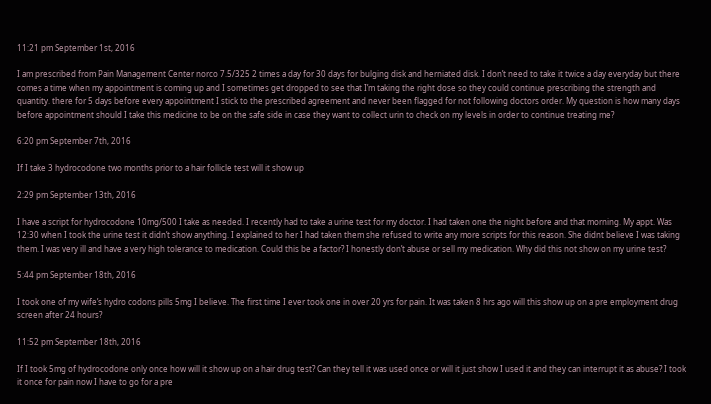11:21 pm September 1st, 2016

I am prescribed from Pain Management Center norco 7.5/325 2 times a day for 30 days for bulging disk and herniated disk. I don’t need to take it twice a day everyday but there comes a time when my appointment is coming up and I sometimes get dropped to see that I’m taking the right dose so they could continue prescribing the strength and quantity. there for 5 days before every appointment I stick to the prescribed agreement and never been flagged for not following doctors order. My question is how many days before appointment should I take this medicine to be on the safe side in case they want to collect urin to check on my levels in order to continue treating me?

6:20 pm September 7th, 2016

If I take 3 hydrocodone two months prior to a hair follicle test will it show up

2:29 pm September 13th, 2016

I have a script for hydrocodone 10mg/500 I take as needed. I recently had to take a urine test for my doctor. I had taken one the night before and that morning. My appt. Was 12:30 when I took the urine test it didn’t show anything. I explained to her I had taken them she refused to write any more scripts for this reason. She didnt believe I was taking them. I was very ill and have a very high tolerance to medication. Could this be a factor? I honestly don’t abuse or sell my medication. Why did this not show on my urine test?

5:44 pm September 18th, 2016

I took one of my wife’s hydro codons pills 5mg I believe. The first time I ever took one in over 20 yrs for pain. It was taken 8 hrs ago will this show up on a pre employment drug screen after 24 hours?

11:52 pm September 18th, 2016

If I took 5mg of hydrocodone only once how will it show up on a hair drug test? Can they tell it was used once or will it just show I used it and they can interrupt it as abuse? I took it once for pain now I have to go for a pre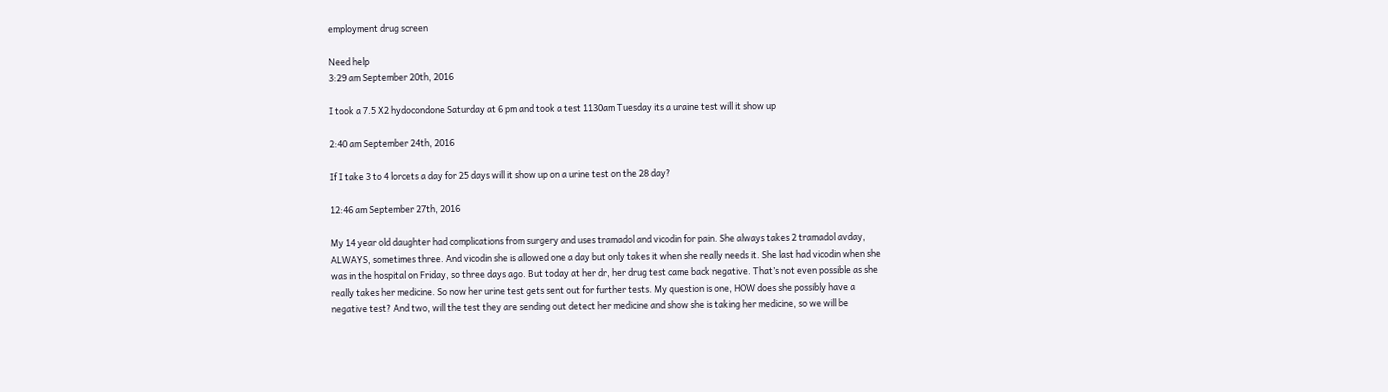employment drug screen

Need help
3:29 am September 20th, 2016

I took a 7.5 X2 hydocondone Saturday at 6 pm and took a test 1130am Tuesday its a uraine test will it show up

2:40 am September 24th, 2016

If I take 3 to 4 lorcets a day for 25 days will it show up on a urine test on the 28 day?

12:46 am September 27th, 2016

My 14 year old daughter had complications from surgery and uses tramadol and vicodin for pain. She always takes 2 tramadol avday, ALWAYS, sometimes three. And vicodin she is allowed one a day but only takes it when she really needs it. She last had vicodin when she was in the hospital on Friday, so three days ago. But today at her dr, her drug test came back negative. That’s not even possible as she really takes her medicine. So now her urine test gets sent out for further tests. My question is one, HOW does she possibly have a negative test? And two, will the test they are sending out detect her medicine and show she is taking her medicine, so we will be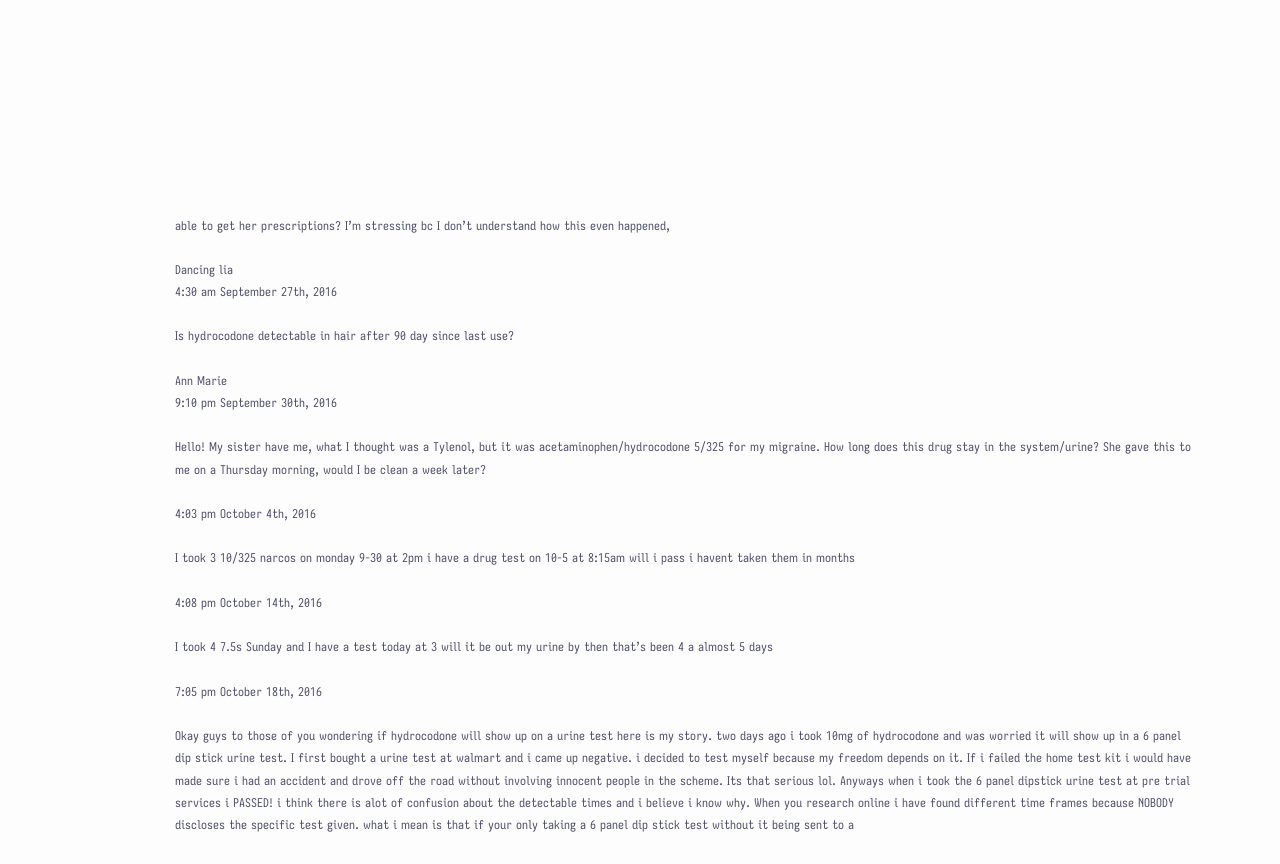able to get her prescriptions? I’m stressing bc I don’t understand how this even happened,

Dancing lia
4:30 am September 27th, 2016

Is hydrocodone detectable in hair after 90 day since last use?

Ann Marie
9:10 pm September 30th, 2016

Hello! My sister have me, what I thought was a Tylenol, but it was acetaminophen/hydrocodone 5/325 for my migraine. How long does this drug stay in the system/urine? She gave this to me on a Thursday morning, would I be clean a week later?

4:03 pm October 4th, 2016

I took 3 10/325 narcos on monday 9-30 at 2pm i have a drug test on 10-5 at 8:15am will i pass i havent taken them in months

4:08 pm October 14th, 2016

I took 4 7.5s Sunday and I have a test today at 3 will it be out my urine by then that’s been 4 a almost 5 days

7:05 pm October 18th, 2016

Okay guys to those of you wondering if hydrocodone will show up on a urine test here is my story. two days ago i took 10mg of hydrocodone and was worried it will show up in a 6 panel dip stick urine test. I first bought a urine test at walmart and i came up negative. i decided to test myself because my freedom depends on it. If i failed the home test kit i would have made sure i had an accident and drove off the road without involving innocent people in the scheme. Its that serious lol. Anyways when i took the 6 panel dipstick urine test at pre trial services i PASSED! i think there is alot of confusion about the detectable times and i believe i know why. When you research online i have found different time frames because NOBODY discloses the specific test given. what i mean is that if your only taking a 6 panel dip stick test without it being sent to a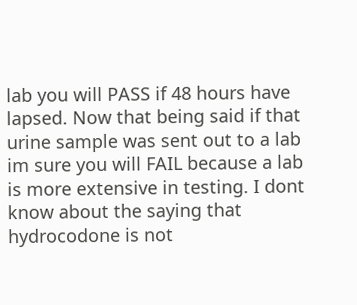lab you will PASS if 48 hours have lapsed. Now that being said if that urine sample was sent out to a lab im sure you will FAIL because a lab is more extensive in testing. I dont know about the saying that hydrocodone is not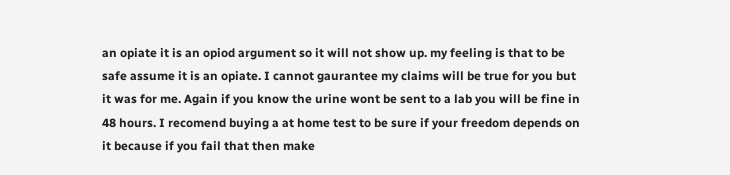an opiate it is an opiod argument so it will not show up. my feeling is that to be safe assume it is an opiate. I cannot gaurantee my claims will be true for you but it was for me. Again if you know the urine wont be sent to a lab you will be fine in 48 hours. I recomend buying a at home test to be sure if your freedom depends on it because if you fail that then make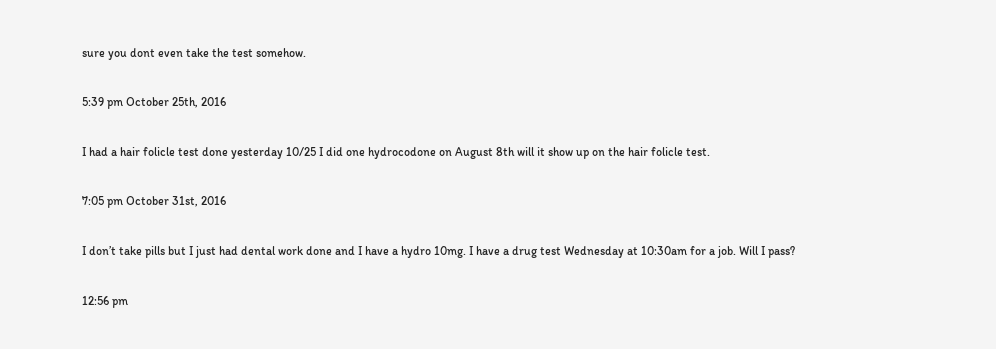sure you dont even take the test somehow.

5:39 pm October 25th, 2016

I had a hair folicle test done yesterday 10/25 I did one hydrocodone on August 8th will it show up on the hair folicle test.

7:05 pm October 31st, 2016

I don’t take pills but I just had dental work done and I have a hydro 10mg. I have a drug test Wednesday at 10:30am for a job. Will I pass?

12:56 pm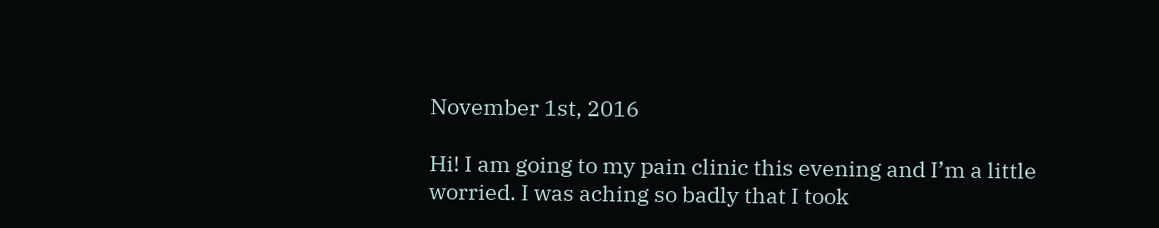November 1st, 2016

Hi! I am going to my pain clinic this evening and I’m a little worried. I was aching so badly that I took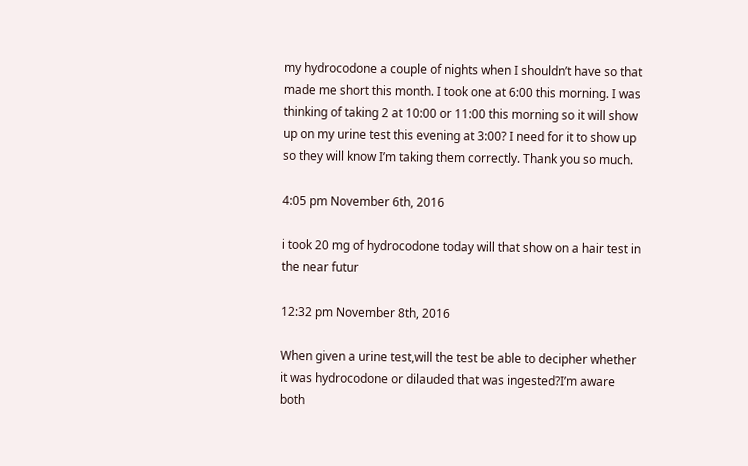my hydrocodone a couple of nights when I shouldn’t have so that made me short this month. I took one at 6:00 this morning. I was thinking of taking 2 at 10:00 or 11:00 this morning so it will show up on my urine test this evening at 3:00? I need for it to show up so they will know I’m taking them correctly. Thank you so much.

4:05 pm November 6th, 2016

i took 20 mg of hydrocodone today will that show on a hair test in the near futur

12:32 pm November 8th, 2016

When given a urine test,will the test be able to decipher whether it was hydrocodone or dilauded that was ingested?I’m aware both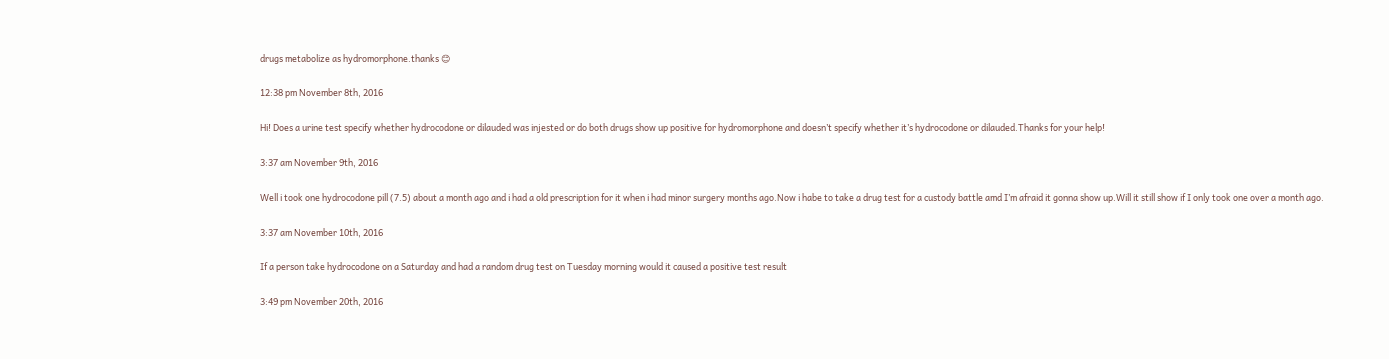drugs metabolize as hydromorphone.thanks 😊

12:38 pm November 8th, 2016

Hi! Does a urine test specify whether hydrocodone or dilauded was injested or do both drugs show up positive for hydromorphone and doesn’t specify whether it’s hydrocodone or dilauded.Thanks for your help!

3:37 am November 9th, 2016

Well i took one hydrocodone pill (7.5) about a month ago and i had a old prescription for it when i had minor surgery months ago.Now i habe to take a drug test for a custody battle amd I’m afraid it gonna show up.Will it still show if I only took one over a month ago.

3:37 am November 10th, 2016

If a person take hydrocodone on a Saturday and had a random drug test on Tuesday morning would it caused a positive test result

3:49 pm November 20th, 2016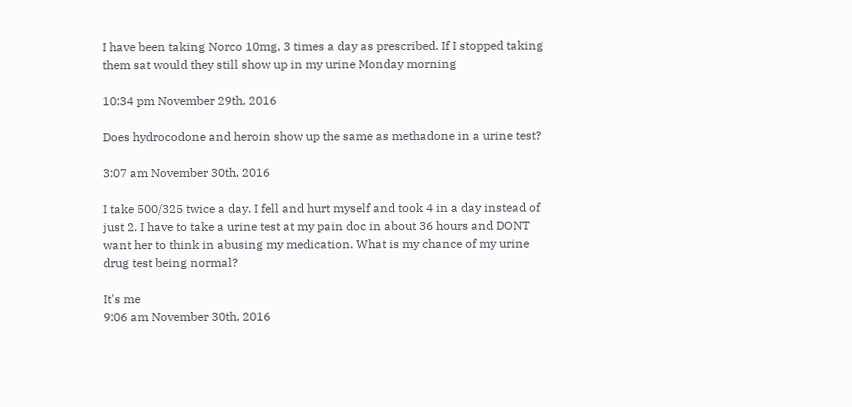I have been taking Norco 10mg, 3 times a day as prescribed. If I stopped taking them sat would they still show up in my urine Monday morning

10:34 pm November 29th, 2016

Does hydrocodone and heroin show up the same as methadone in a urine test?

3:07 am November 30th, 2016

I take 500/325 twice a day. I fell and hurt myself and took 4 in a day instead of just 2. I have to take a urine test at my pain doc in about 36 hours and DONT want her to think in abusing my medication. What is my chance of my urine drug test being normal?

It's me
9:06 am November 30th, 2016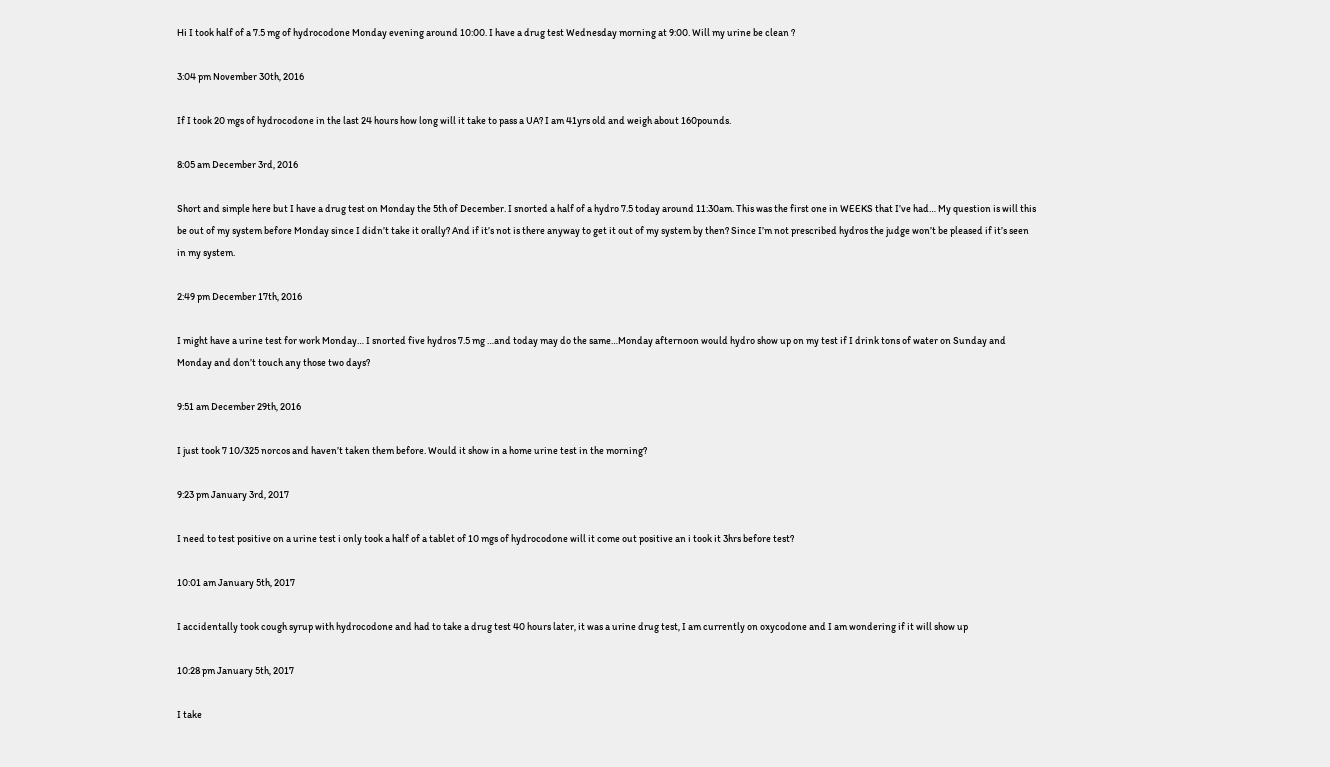Hi I took half of a 7.5 mg of hydrocodone Monday evening around 10:00. I have a drug test Wednesday morning at 9:00. Will my urine be clean ?

3:04 pm November 30th, 2016

If I took 20 mgs of hydrocodone in the last 24 hours how long will it take to pass a UA? I am 41yrs old and weigh about 160pounds.

8:05 am December 3rd, 2016

Short and simple here but I have a drug test on Monday the 5th of December. I snorted a half of a hydro 7.5 today around 11:30am. This was the first one in WEEKS that I’ve had… My question is will this be out of my system before Monday since I didn’t take it orally? And if it’s not is there anyway to get it out of my system by then? Since I’m not prescribed hydros the judge won’t be pleased if it’s seen in my system.

2:49 pm December 17th, 2016

I might have a urine test for work Monday… I snorted five hydros 7.5 mg …and today may do the same…Monday afternoon would hydro show up on my test if I drink tons of water on Sunday and Monday and don’t touch any those two days?

9:51 am December 29th, 2016

I just took 7 10/325 norcos and haven’t taken them before. Would it show in a home urine test in the morning?

9:23 pm January 3rd, 2017

I need to test positive on a urine test i only took a half of a tablet of 10 mgs of hydrocodone will it come out positive an i took it 3hrs before test?

10:01 am January 5th, 2017

I accidentally took cough syrup with hydrocodone and had to take a drug test 40 hours later, it was a urine drug test, I am currently on oxycodone and I am wondering if it will show up

10:28 pm January 5th, 2017

I take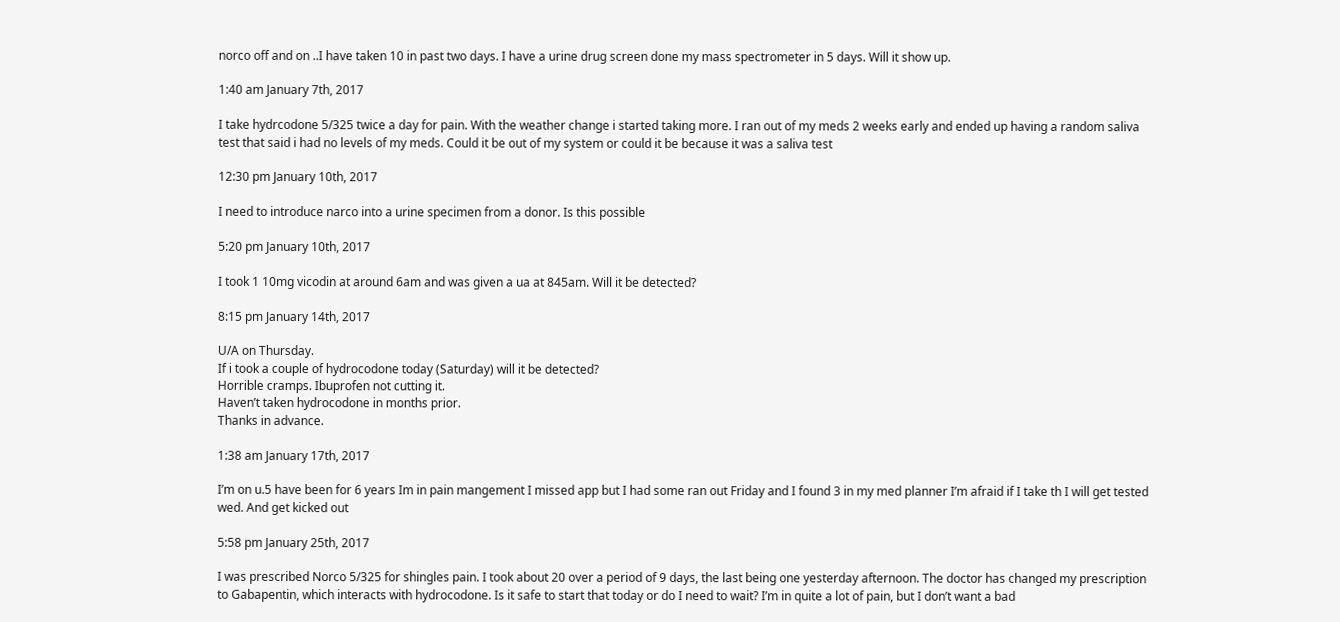norco off and on ..I have taken 10 in past two days. I have a urine drug screen done my mass spectrometer in 5 days. Will it show up.

1:40 am January 7th, 2017

I take hydrcodone 5/325 twice a day for pain. With the weather change i started taking more. I ran out of my meds 2 weeks early and ended up having a random saliva test that said i had no levels of my meds. Could it be out of my system or could it be because it was a saliva test

12:30 pm January 10th, 2017

I need to introduce narco into a urine specimen from a donor. Is this possible

5:20 pm January 10th, 2017

I took 1 10mg vicodin at around 6am and was given a ua at 845am. Will it be detected?

8:15 pm January 14th, 2017

U/A on Thursday.
If i took a couple of hydrocodone today (Saturday) will it be detected?
Horrible cramps. Ibuprofen not cutting it.
Haven’t taken hydrocodone in months prior.
Thanks in advance.

1:38 am January 17th, 2017

I’m on u.5 have been for 6 years Im in pain mangement I missed app but I had some ran out Friday and I found 3 in my med planner I’m afraid if I take th I will get tested wed. And get kicked out

5:58 pm January 25th, 2017

I was prescribed Norco 5/325 for shingles pain. I took about 20 over a period of 9 days, the last being one yesterday afternoon. The doctor has changed my prescription to Gabapentin, which interacts with hydrocodone. Is it safe to start that today or do I need to wait? I’m in quite a lot of pain, but I don’t want a bad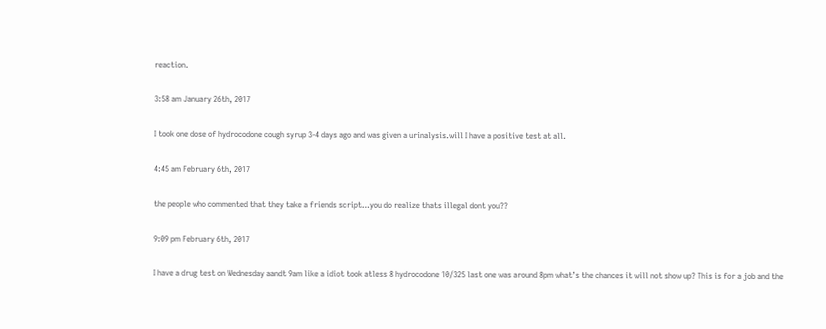reaction.

3:58 am January 26th, 2017

I took one dose of hydrocodone cough syrup 3-4 days ago and was given a urinalysis.will I have a positive test at all.

4:45 am February 6th, 2017

the people who commented that they take a friends script…you do realize thats illegal dont you??

9:09 pm February 6th, 2017

I have a drug test on Wednesday aandt 9am like a idiot took atless 8 hydrocodone 10/325 last one was around 8pm what’s the chances it will not show up? This is for a job and the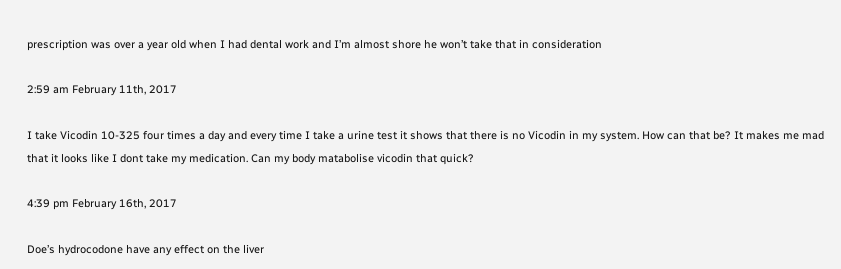prescription was over a year old when I had dental work and I’m almost shore he won’t take that in consideration

2:59 am February 11th, 2017

I take Vicodin 10-325 four times a day and every time I take a urine test it shows that there is no Vicodin in my system. How can that be? It makes me mad that it looks like I dont take my medication. Can my body matabolise vicodin that quick?

4:39 pm February 16th, 2017

Doe’s hydrocodone have any effect on the liver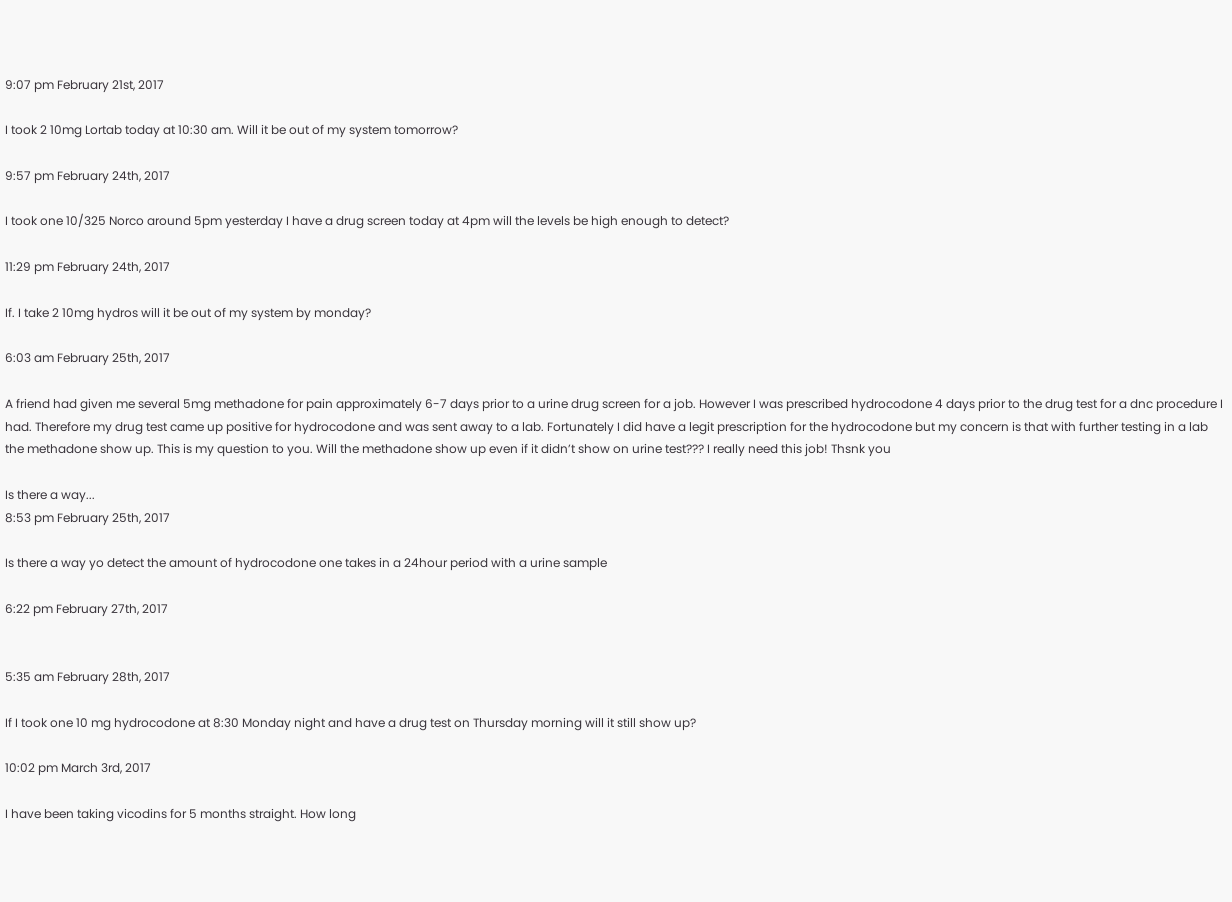9:07 pm February 21st, 2017

I took 2 10mg Lortab today at 10:30 am. Will it be out of my system tomorrow?

9:57 pm February 24th, 2017

I took one 10/325 Norco around 5pm yesterday I have a drug screen today at 4pm will the levels be high enough to detect?

11:29 pm February 24th, 2017

If. I take 2 10mg hydros will it be out of my system by monday?

6:03 am February 25th, 2017

A friend had given me several 5mg methadone for pain approximately 6-7 days prior to a urine drug screen for a job. However I was prescribed hydrocodone 4 days prior to the drug test for a dnc procedure I had. Therefore my drug test came up positive for hydrocodone and was sent away to a lab. Fortunately I did have a legit prescription for the hydrocodone but my concern is that with further testing in a lab the methadone show up. This is my question to you. Will the methadone show up even if it didn’t show on urine test??? I really need this job! Thsnk you

Is there a way...
8:53 pm February 25th, 2017

Is there a way yo detect the amount of hydrocodone one takes in a 24hour period with a urine sample

6:22 pm February 27th, 2017


5:35 am February 28th, 2017

If I took one 10 mg hydrocodone at 8:30 Monday night and have a drug test on Thursday morning will it still show up?

10:02 pm March 3rd, 2017

I have been taking vicodins for 5 months straight. How long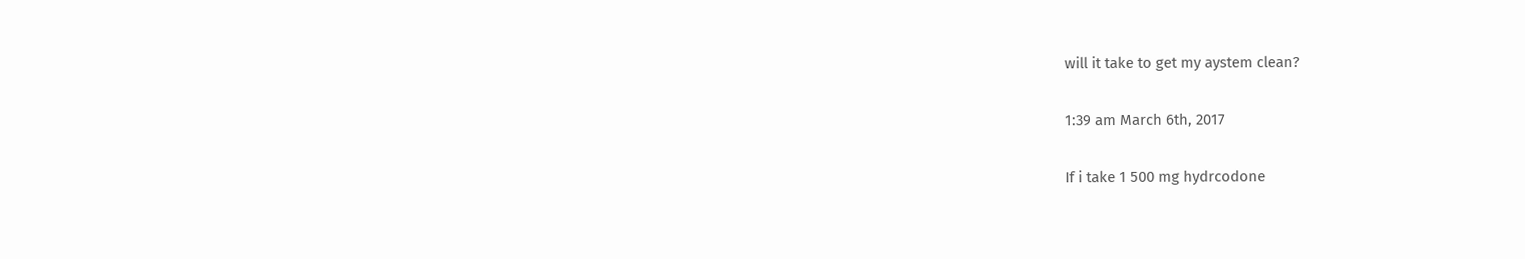will it take to get my aystem clean?

1:39 am March 6th, 2017

If i take 1 500 mg hydrcodone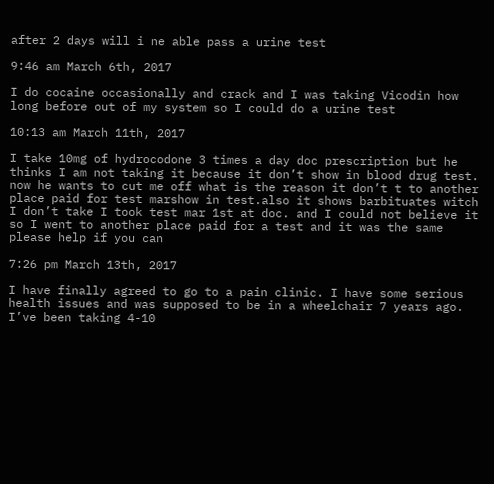after 2 days will i ne able pass a urine test

9:46 am March 6th, 2017

I do cocaine occasionally and crack and I was taking Vicodin how long before out of my system so I could do a urine test

10:13 am March 11th, 2017

I take 10mg of hydrocodone 3 times a day doc prescription but he thinks I am not taking it because it don’t show in blood drug test. now he wants to cut me off what is the reason it don’t t to another place paid for test marshow in test.also it shows barbituates witch I don’t take I took test mar 1st at doc. and I could not believe it so I went to another place paid for a test and it was the same
please help if you can

7:26 pm March 13th, 2017

I have finally agreed to go to a pain clinic. I have some serious health issues and was supposed to be in a wheelchair 7 years ago. I’ve been taking 4-10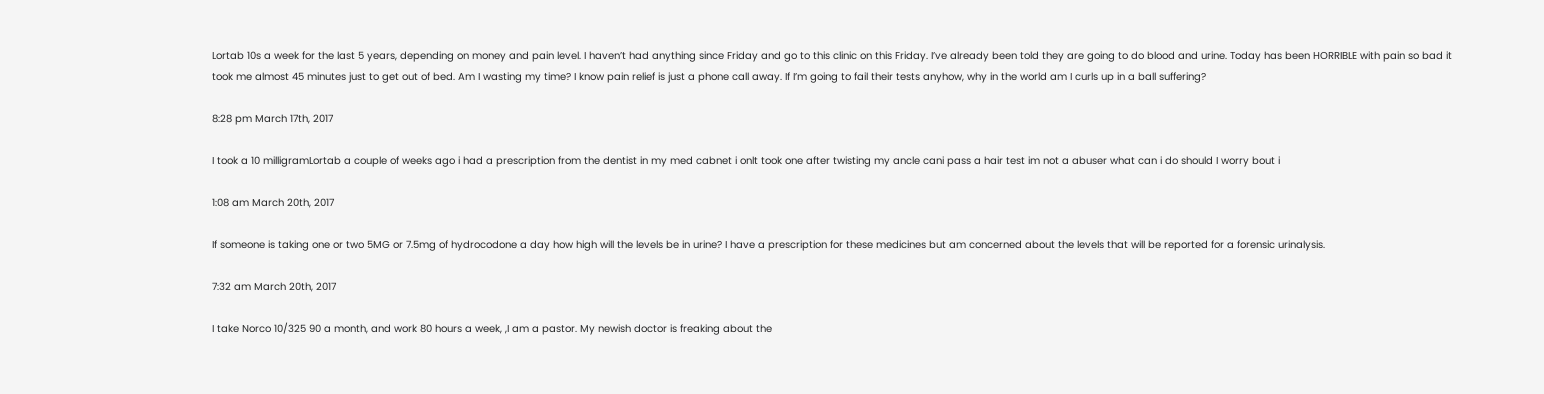Lortab 10s a week for the last 5 years, depending on money and pain level. I haven’t had anything since Friday and go to this clinic on this Friday. I’ve already been told they are going to do blood and urine. Today has been HORRIBLE with pain so bad it took me almost 45 minutes just to get out of bed. Am I wasting my time? I know pain relief is just a phone call away. If I’m going to fail their tests anyhow, why in the world am I curls up in a ball suffering?

8:28 pm March 17th, 2017

I took a 10 milligramLortab a couple of weeks ago i had a prescription from the dentist in my med cabnet i onlt took one after twisting my ancle cani pass a hair test im not a abuser what can i do should I worry bout i

1:08 am March 20th, 2017

If someone is taking one or two 5MG or 7.5mg of hydrocodone a day how high will the levels be in urine? I have a prescription for these medicines but am concerned about the levels that will be reported for a forensic urinalysis.

7:32 am March 20th, 2017

I take Norco 10/325 90 a month, and work 80 hours a week, ,I am a pastor. My newish doctor is freaking about the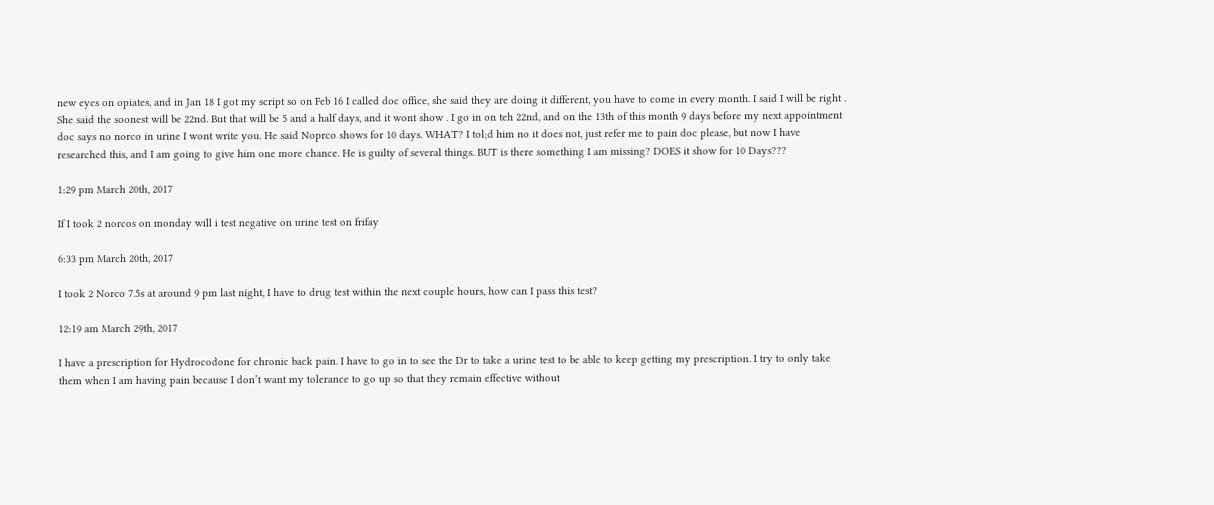new eyes on opiates, and in Jan 18 I got my script so on Feb 16 I called doc office, she said they are doing it different, you have to come in every month. I said I will be right . She said the soonest will be 22nd. But that will be 5 and a half days, and it wont show . I go in on teh 22nd, and on the 13th of this month 9 days before my next appointment doc says no norco in urine I wont write you. He said Noprco shows for 10 days. WHAT? I tol;d him no it does not, just refer me to pain doc please, but now I have researched this, and I am going to give him one more chance. He is guilty of several things. BUT is there something I am missing? DOES it show for 10 Days???

1:29 pm March 20th, 2017

If I took 2 norcos on monday will i test negative on urine test on frifay

6:33 pm March 20th, 2017

I took 2 Norco 7.5s at around 9 pm last night, I have to drug test within the next couple hours, how can I pass this test?

12:19 am March 29th, 2017

I have a prescription for Hydrocodone for chronic back pain. I have to go in to see the Dr to take a urine test to be able to keep getting my prescription. I try to only take them when I am having pain because I don’t want my tolerance to go up so that they remain effective without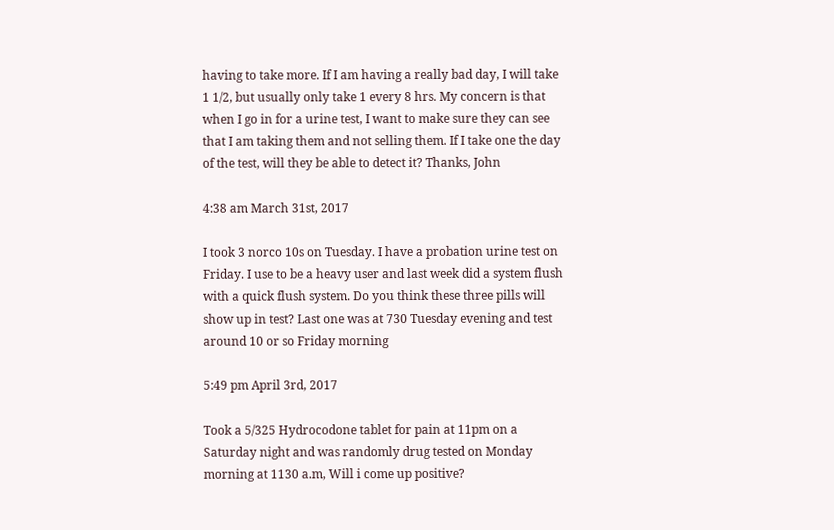having to take more. If I am having a really bad day, I will take 1 1/2, but usually only take 1 every 8 hrs. My concern is that when I go in for a urine test, I want to make sure they can see that I am taking them and not selling them. If I take one the day of the test, will they be able to detect it? Thanks, John

4:38 am March 31st, 2017

I took 3 norco 10s on Tuesday. I have a probation urine test on Friday. I use to be a heavy user and last week did a system flush with a quick flush system. Do you think these three pills will show up in test? Last one was at 730 Tuesday evening and test around 10 or so Friday morning

5:49 pm April 3rd, 2017

Took a 5/325 Hydrocodone tablet for pain at 11pm on a Saturday night and was randomly drug tested on Monday morning at 1130 a.m, Will i come up positive?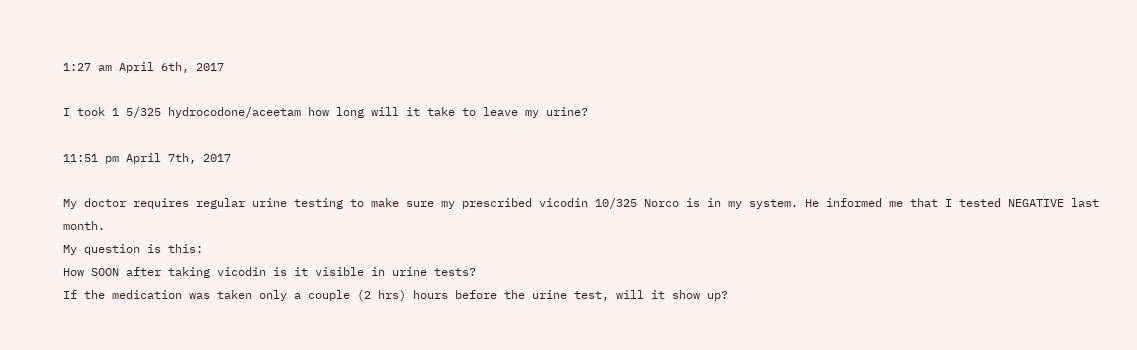1:27 am April 6th, 2017

I took 1 5/325 hydrocodone/aceetam how long will it take to leave my urine?

11:51 pm April 7th, 2017

My doctor requires regular urine testing to make sure my prescribed vicodin 10/325 Norco is in my system. He informed me that I tested NEGATIVE last month.
My question is this:
How SOON after taking vicodin is it visible in urine tests?
If the medication was taken only a couple (2 hrs) hours before the urine test, will it show up?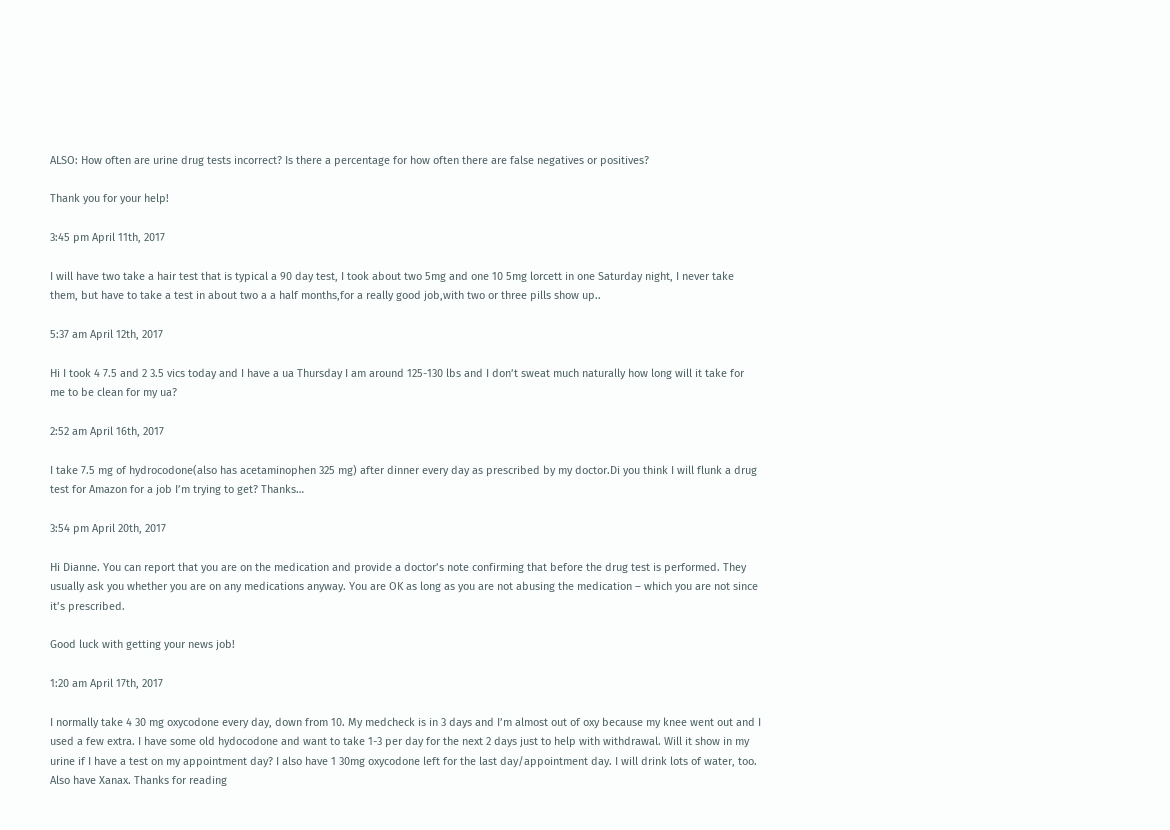ALSO: How often are urine drug tests incorrect? Is there a percentage for how often there are false negatives or positives?

Thank you for your help!

3:45 pm April 11th, 2017

I will have two take a hair test that is typical a 90 day test, I took about two 5mg and one 10 5mg lorcett in one Saturday night, I never take them, but have to take a test in about two a a half months,for a really good job,with two or three pills show up..

5:37 am April 12th, 2017

Hi I took 4 7.5 and 2 3.5 vics today and I have a ua Thursday I am around 125-130 lbs and I don’t sweat much naturally how long will it take for me to be clean for my ua?

2:52 am April 16th, 2017

I take 7.5 mg of hydrocodone(also has acetaminophen 325 mg) after dinner every day as prescribed by my doctor.Di you think I will flunk a drug test for Amazon for a job I’m trying to get? Thanks…

3:54 pm April 20th, 2017

Hi Dianne. You can report that you are on the medication and provide a doctor’s note confirming that before the drug test is performed. They usually ask you whether you are on any medications anyway. You are OK as long as you are not abusing the medication – which you are not since it’s prescribed.

Good luck with getting your news job!

1:20 am April 17th, 2017

I normally take 4 30 mg oxycodone every day, down from 10. My medcheck is in 3 days and I’m almost out of oxy because my knee went out and I used a few extra. I have some old hydocodone and want to take 1-3 per day for the next 2 days just to help with withdrawal. Will it show in my urine if I have a test on my appointment day? I also have 1 30mg oxycodone left for the last day/appointment day. I will drink lots of water, too. Also have Xanax. Thanks for reading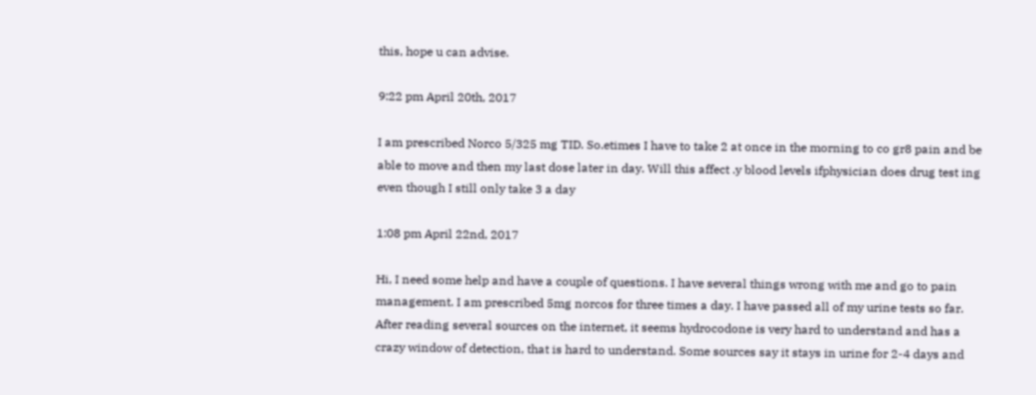this, hope u can advise.

9:22 pm April 20th, 2017

I am prescribed Norco 5/325 mg TID. So.etimes I have to take 2 at once in the morning to co gr8 pain and be able to move and then my last dose later in day. Will this affect .y blood levels ifphysician does drug test ing even though I still only take 3 a day

1:08 pm April 22nd, 2017

Hi, I need some help and have a couple of questions. I have several things wrong with me and go to pain management. I am prescribed 5mg norcos for three times a day. I have passed all of my urine tests so far. After reading several sources on the internet, it seems hydrocodone is very hard to understand and has a crazy window of detection, that is hard to understand. Some sources say it stays in urine for 2-4 days and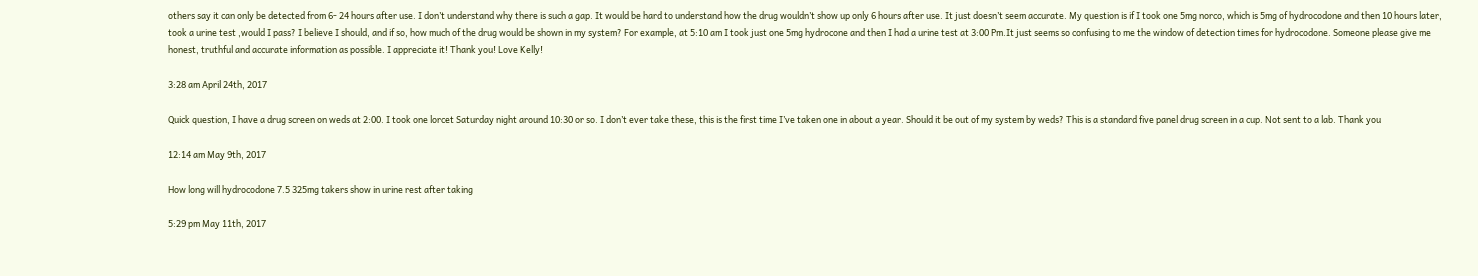others say it can only be detected from 6- 24 hours after use. I don’t understand why there is such a gap. It would be hard to understand how the drug wouldn’t show up only 6 hours after use. It just doesn’t seem accurate. My question is if I took one 5mg norco, which is 5mg of hydrocodone and then 10 hours later, took a urine test ,would I pass? I believe I should, and if so, how much of the drug would be shown in my system? For example, at 5:10 am I took just one 5mg hydrocone and then I had a urine test at 3:00 Pm.It just seems so confusing to me the window of detection times for hydrocodone. Someone please give me honest, truthful and accurate information as possible. I appreciate it! Thank you! Love Kelly!

3:28 am April 24th, 2017

Quick question, I have a drug screen on weds at 2:00. I took one lorcet Saturday night around 10:30 or so. I don’t ever take these, this is the first time I’ve taken one in about a year. Should it be out of my system by weds? This is a standard five panel drug screen in a cup. Not sent to a lab. Thank you

12:14 am May 9th, 2017

How long will hydrocodone 7.5 325mg takers show in urine rest after taking

5:29 pm May 11th, 2017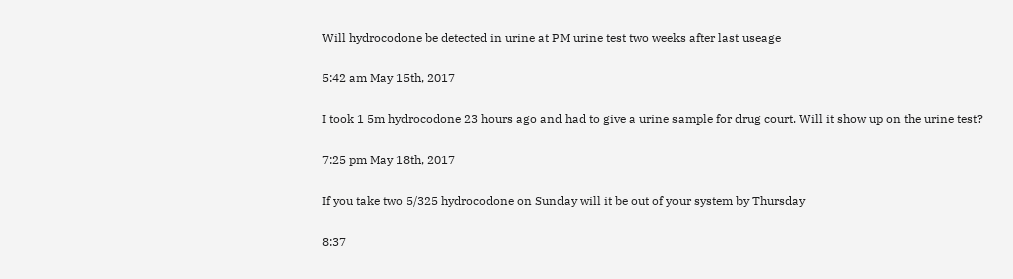Will hydrocodone be detected in urine at PM urine test two weeks after last useage

5:42 am May 15th, 2017

I took 1 5m hydrocodone 23 hours ago and had to give a urine sample for drug court. Will it show up on the urine test?

7:25 pm May 18th, 2017

If you take two 5/325 hydrocodone on Sunday will it be out of your system by Thursday

8:37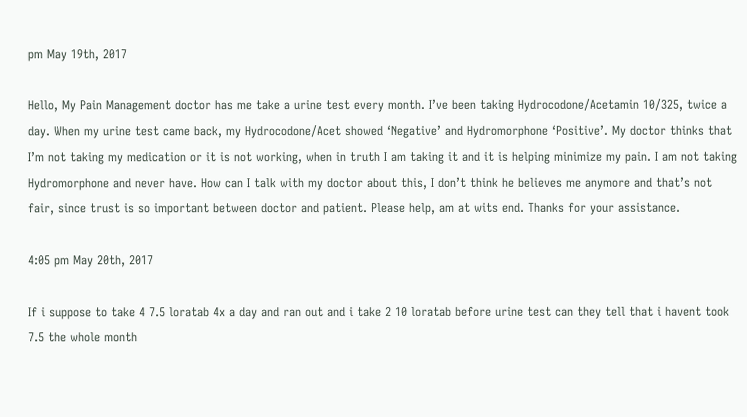pm May 19th, 2017

Hello, My Pain Management doctor has me take a urine test every month. I’ve been taking Hydrocodone/Acetamin 10/325, twice a day. When my urine test came back, my Hydrocodone/Acet showed ‘Negative’ and Hydromorphone ‘Positive’. My doctor thinks that I’m not taking my medication or it is not working, when in truth I am taking it and it is helping minimize my pain. I am not taking Hydromorphone and never have. How can I talk with my doctor about this, I don’t think he believes me anymore and that’s not fair, since trust is so important between doctor and patient. Please help, am at wits end. Thanks for your assistance.

4:05 pm May 20th, 2017

If i suppose to take 4 7.5 loratab 4x a day and ran out and i take 2 10 loratab before urine test can they tell that i havent took 7.5 the whole month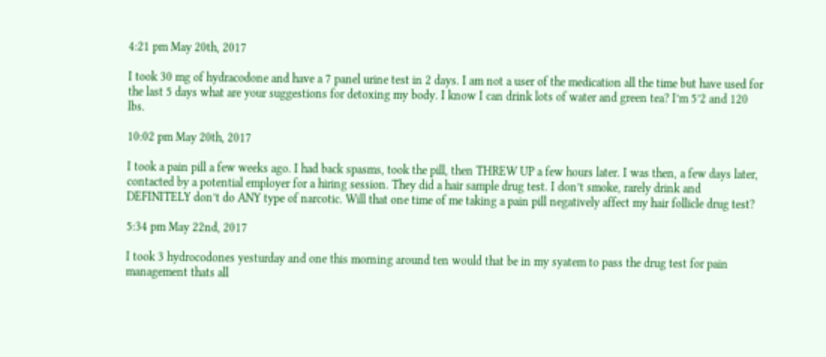4:21 pm May 20th, 2017

I took 30 mg of hydracodone and have a 7 panel urine test in 2 days. I am not a user of the medication all the time but have used for the last 5 days what are your suggestions for detoxing my body. I know I can drink lots of water and green tea? I’m 5’2 and 120 lbs.

10:02 pm May 20th, 2017

I took a pain pill a few weeks ago. I had back spasms, took the pill, then THREW UP a few hours later. I was then, a few days later, contacted by a potential employer for a hiring session. They did a hair sample drug test. I don’t smoke, rarely drink and DEFINITELY don’t do ANY type of narcotic. Will that one time of me taking a pain pill negatively affect my hair follicle drug test?

5:34 pm May 22nd, 2017

I took 3 hydrocodones yesturday and one this morning around ten would that be in my syatem to pass the drug test for pain management thats all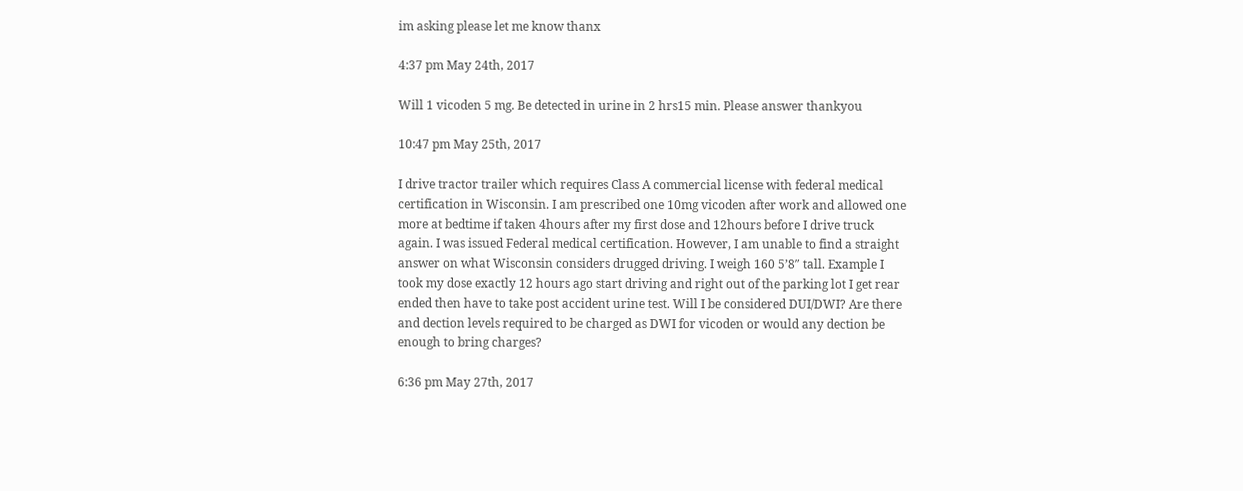im asking please let me know thanx

4:37 pm May 24th, 2017

Will 1 vicoden 5 mg. Be detected in urine in 2 hrs15 min. Please answer thankyou

10:47 pm May 25th, 2017

I drive tractor trailer which requires Class A commercial license with federal medical certification in Wisconsin. I am prescribed one 10mg vicoden after work and allowed one more at bedtime if taken 4hours after my first dose and 12hours before I drive truck again. I was issued Federal medical certification. However, I am unable to find a straight answer on what Wisconsin considers drugged driving. I weigh 160 5’8″ tall. Example I took my dose exactly 12 hours ago start driving and right out of the parking lot I get rear ended then have to take post accident urine test. Will I be considered DUI/DWI? Are there and dection levels required to be charged as DWI for vicoden or would any dection be enough to bring charges?

6:36 pm May 27th, 2017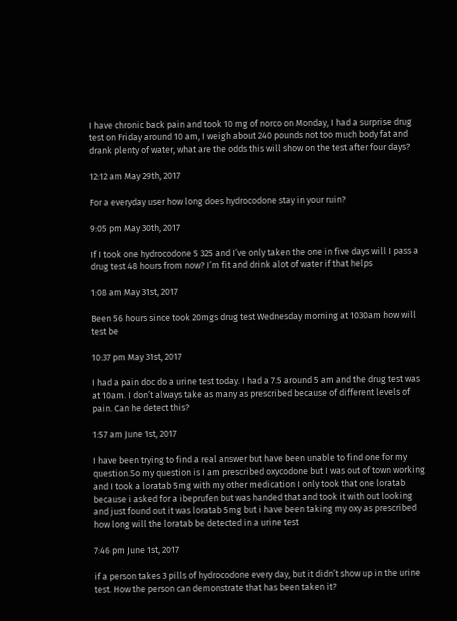I have chronic back pain and took 10 mg of norco on Monday, I had a surprise drug test on Friday around 10 am, I weigh about 240 pounds not too much body fat and drank plenty of water, what are the odds this will show on the test after four days?

12:12 am May 29th, 2017

For a everyday user how long does hydrocodone stay in your ruin?

9:05 pm May 30th, 2017

If I took one hydrocodone 5 325 and I’ve only taken the one in five days will I pass a drug test 48 hours from now? I’m fit and drink alot of water if that helps

1:08 am May 31st, 2017

Been 56 hours since took 20mgs drug test Wednesday morning at 1030am how will test be

10:37 pm May 31st, 2017

I had a pain doc do a urine test today. I had a 7.5 around 5 am and the drug test was at 10am. I don’t always take as many as prescribed because of different levels of pain. Can he detect this?

1:57 am June 1st, 2017

I have been trying to find a real answer but have been unable to find one for my question.So my question is I am prescribed oxycodone but I was out of town working and I took a loratab 5mg with my other medication I only took that one loratab because i asked for a ibeprufen but was handed that and took it with out looking and just found out it was loratab 5mg but i have been taking my oxy as prescribed how long will the loratab be detected in a urine test

7:46 pm June 1st, 2017

if a person takes 3 pills of hydrocodone every day, but it didn’t show up in the urine test. How the person can demonstrate that has been taken it?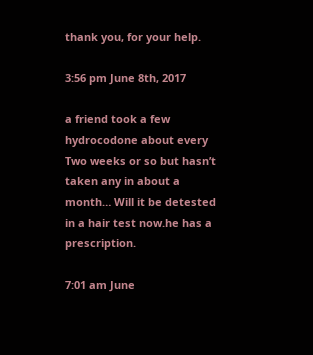thank you, for your help.

3:56 pm June 8th, 2017

a friend took a few hydrocodone about every Two weeks or so but hasn’t taken any in about a month… Will it be detested in a hair test now.he has a prescription.

7:01 am June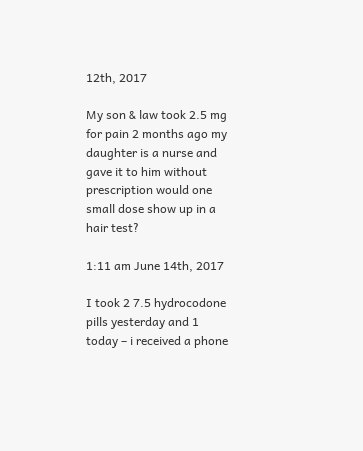12th, 2017

My son & law took 2.5 mg for pain 2 months ago my daughter is a nurse and gave it to him without prescription would one small dose show up in a hair test?

1:11 am June 14th, 2017

I took 2 7.5 hydrocodone pills yesterday and 1 today – i received a phone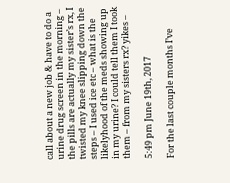call about a new job & have to do a urine drug screen in the morning – the pills are actually my sister’s rx, I twisted my knee slipping down the steps – I used ice etc – what is the likelyhood of the meds showing up in my urine? I could tell them I took them – from my sisters rx? yikes –

5:49 pm June 19th, 2017

For the last couple months I’ve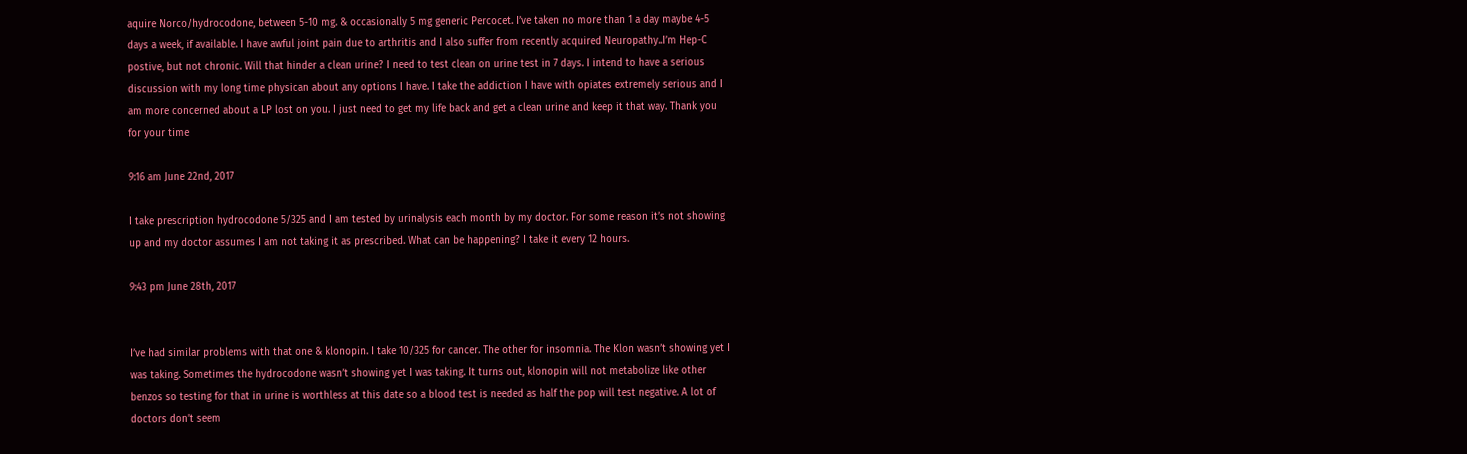aquire Norco/hydrocodone, between 5-10 mg. & occasionally 5 mg generic Percocet. I’ve taken no more than 1 a day maybe 4-5 days a week, if available. I have awful joint pain due to arthritis and I also suffer from recently acquired Neuropathy..I’m Hep-C postive, but not chronic. Will that hinder a clean urine? I need to test clean on urine test in 7 days. I intend to have a serious discussion with my long time physican about any options I have. I take the addiction I have with opiates extremely serious and I am more concerned about a LP lost on you. I just need to get my life back and get a clean urine and keep it that way. Thank you for your time

9:16 am June 22nd, 2017

I take prescription hydrocodone 5/325 and I am tested by urinalysis each month by my doctor. For some reason it’s not showing up and my doctor assumes I am not taking it as prescribed. What can be happening? I take it every 12 hours.

9:43 pm June 28th, 2017


I’ve had similar problems with that one & klonopin. I take 10/325 for cancer. The other for insomnia. The Klon wasn’t showing yet I was taking. Sometimes the hydrocodone wasn’t showing yet I was taking. It turns out, klonopin will not metabolize like other benzos so testing for that in urine is worthless at this date so a blood test is needed as half the pop will test negative. A lot of doctors don’t seem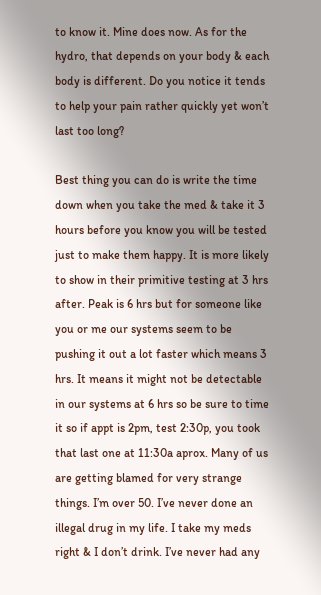to know it. Mine does now. As for the hydro, that depends on your body & each body is different. Do you notice it tends to help your pain rather quickly yet won’t last too long?

Best thing you can do is write the time down when you take the med & take it 3 hours before you know you will be tested just to make them happy. It is more likely to show in their primitive testing at 3 hrs after. Peak is 6 hrs but for someone like you or me our systems seem to be pushing it out a lot faster which means 3 hrs. It means it might not be detectable in our systems at 6 hrs so be sure to time it so if appt is 2pm, test 2:30p, you took that last one at 11:30a aprox. Many of us are getting blamed for very strange things. I’m over 50. I’ve never done an illegal drug in my life. I take my meds right & I don’t drink. I’ve never had any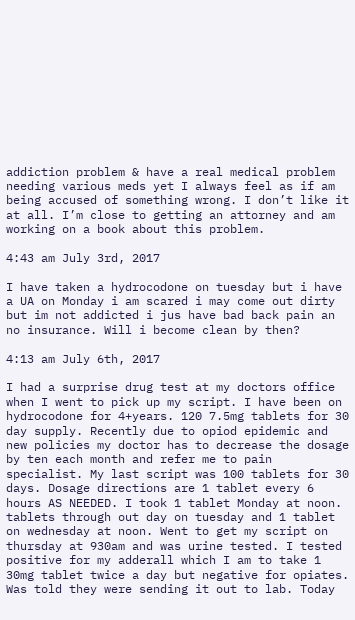addiction problem & have a real medical problem needing various meds yet I always feel as if am being accused of something wrong. I don’t like it at all. I’m close to getting an attorney and am working on a book about this problem.

4:43 am July 3rd, 2017

I have taken a hydrocodone on tuesday but i have a UA on Monday i am scared i may come out dirty but im not addicted i jus have bad back pain an no insurance. Will i become clean by then?

4:13 am July 6th, 2017

I had a surprise drug test at my doctors office when I went to pick up my script. I have been on hydrocodone for 4+years. 120 7.5mg tablets for 30 day supply. Recently due to opiod epidemic and new policies my doctor has to decrease the dosage by ten each month and refer me to pain specialist. My last script was 100 tablets for 30 days. Dosage directions are 1 tablet every 6 hours AS NEEDED. I took 1 tablet Monday at noon. tablets through out day on tuesday and 1 tablet on wednesday at noon. Went to get my script on thursday at 930am and was urine tested. I tested positive for my adderall which I am to take 1 30mg tablet twice a day but negative for opiates. Was told they were sending it out to lab. Today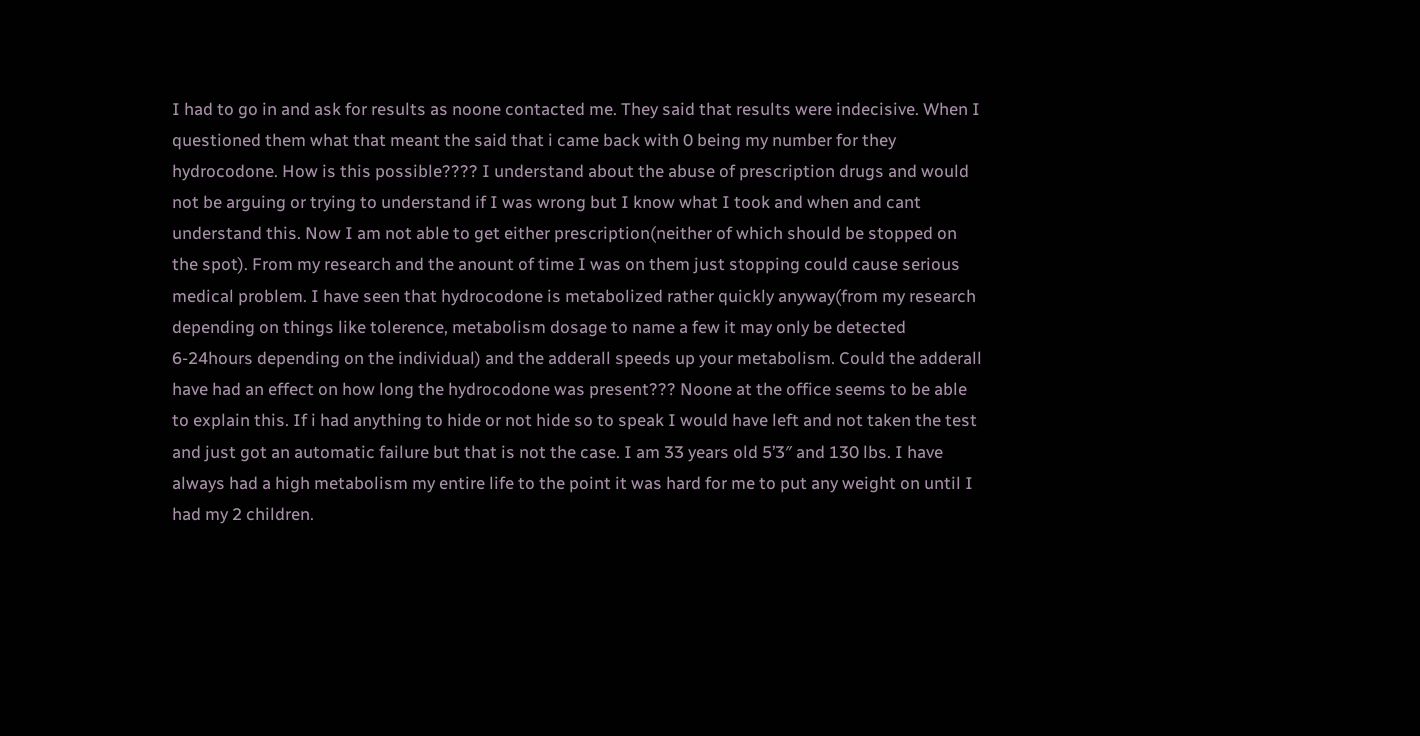I had to go in and ask for results as noone contacted me. They said that results were indecisive. When I questioned them what that meant the said that i came back with 0 being my number for they hydrocodone. How is this possible???? I understand about the abuse of prescription drugs and would not be arguing or trying to understand if I was wrong but I know what I took and when and cant understand this. Now I am not able to get either prescription(neither of which should be stopped on the spot). From my research and the anount of time I was on them just stopping could cause serious medical problem. I have seen that hydrocodone is metabolized rather quickly anyway(from my research depending on things like tolerence, metabolism dosage to name a few it may only be detected 6-24hours depending on the individual) and the adderall speeds up your metabolism. Could the adderall have had an effect on how long the hydrocodone was present??? Noone at the office seems to be able to explain this. If i had anything to hide or not hide so to speak I would have left and not taken the test and just got an automatic failure but that is not the case. I am 33 years old 5’3″ and 130 lbs. I have always had a high metabolism my entire life to the point it was hard for me to put any weight on until I had my 2 children.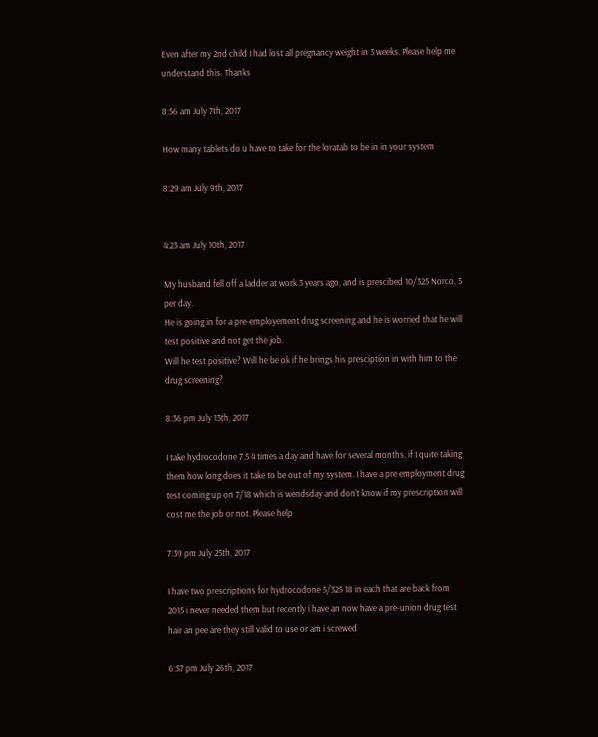Even after my 2nd child I had lost all pregnancy weight in 3 weeks. Please help me understand this. Thanks

8:56 am July 7th, 2017

How many tablets do u have to take for the loratab to be in in your system

8:29 am July 9th, 2017


4:23 am July 10th, 2017

My husband fell off a ladder at work 3 years ago, and is prescibed 10/325 Norco, 5 per day.
He is going in for a pre-employement drug screening and he is worried that he will test positive and not get the job.
Will he test positive? Will he be ok if he brings his presciption in with him to the drug screening?

8:36 pm July 13th, 2017

I take hydrocodone 7.5 4 times a day and have for several months, if I quite taking them how long does it take to be out of my system. I have a pre employment drug test coming up on 7/18 which is wendsday and don’t know if my prescription will cost me the job or not. Please help

7:39 pm July 25th, 2017

I have two prescriptions for hydrocodone 5/325 18 in each that are back from 2015 i never needed them but recently i have an now have a pre-union drug test hair an pee are they still valid to use or am i screwed

6:57 pm July 26th, 2017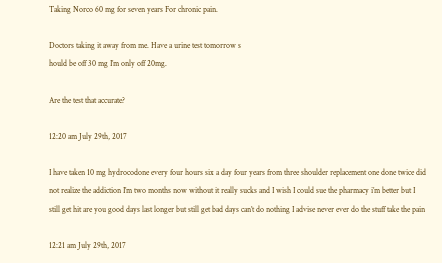Taking Norco 60 mg for seven years For chronic pain.

Doctors taking it away from me. Have a urine test tomorrow s
hould be off 30 mg I’m only off 20mg.

Are the test that accurate?

12:20 am July 29th, 2017

I have taken 10 mg hydrocodone every four hours six a day four years from three shoulder replacement one done twice did not realize the addiction I’m two months now without it really sucks and I wish I could sue the pharmacy i’m better but I still get hit are you good days last longer but still get bad days can’t do nothing I advise never ever do the stuff take the pain

12:21 am July 29th, 2017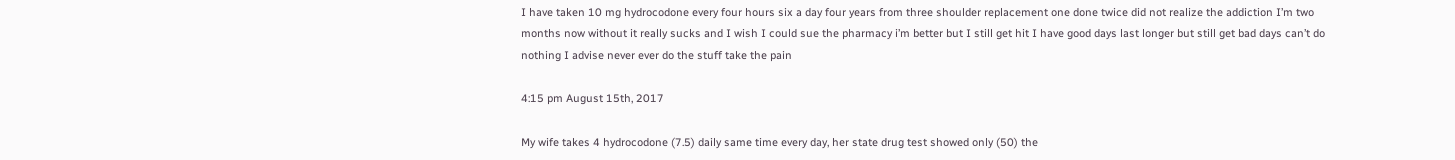I have taken 10 mg hydrocodone every four hours six a day four years from three shoulder replacement one done twice did not realize the addiction I’m two months now without it really sucks and I wish I could sue the pharmacy i’m better but I still get hit I have good days last longer but still get bad days can’t do nothing I advise never ever do the stuff take the pain

4:15 pm August 15th, 2017

My wife takes 4 hydrocodone (7.5) daily same time every day, her state drug test showed only (50) the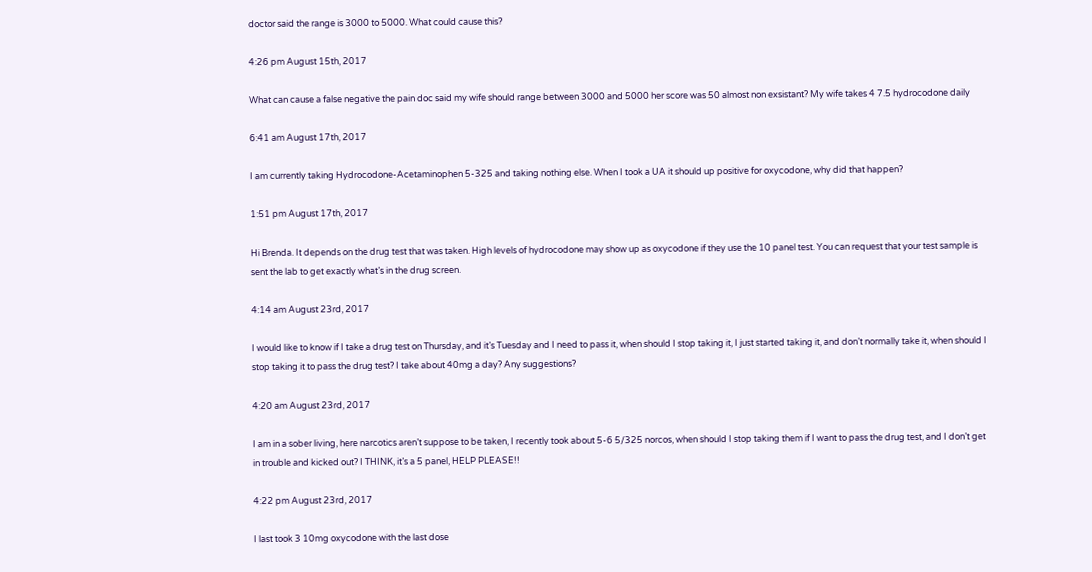doctor said the range is 3000 to 5000. What could cause this?

4:26 pm August 15th, 2017

What can cause a false negative the pain doc said my wife should range between 3000 and 5000 her score was 50 almost non exsistant? My wife takes 4 7.5 hydrocodone daily

6:41 am August 17th, 2017

I am currently taking Hydrocodone-Acetaminophen 5-325 and taking nothing else. When I took a UA it should up positive for oxycodone, why did that happen?

1:51 pm August 17th, 2017

Hi Brenda. It depends on the drug test that was taken. High levels of hydrocodone may show up as oxycodone if they use the 10 panel test. You can request that your test sample is sent the lab to get exactly what’s in the drug screen.

4:14 am August 23rd, 2017

I would like to know if I take a drug test on Thursday, and it’s Tuesday and I need to pass it, when should I stop taking it, I just started taking it, and don’t normally take it, when should I stop taking it to pass the drug test? I take about 40mg a day? Any suggestions?

4:20 am August 23rd, 2017

I am in a sober living, here narcotics aren’t suppose to be taken, I recently took about 5-6 5/325 norcos, when should I stop taking them if I want to pass the drug test, and I don’t get in trouble and kicked out? I THINK, it’s a 5 panel, HELP PLEASE!!

4:22 pm August 23rd, 2017

I last took 3 10mg oxycodone with the last dose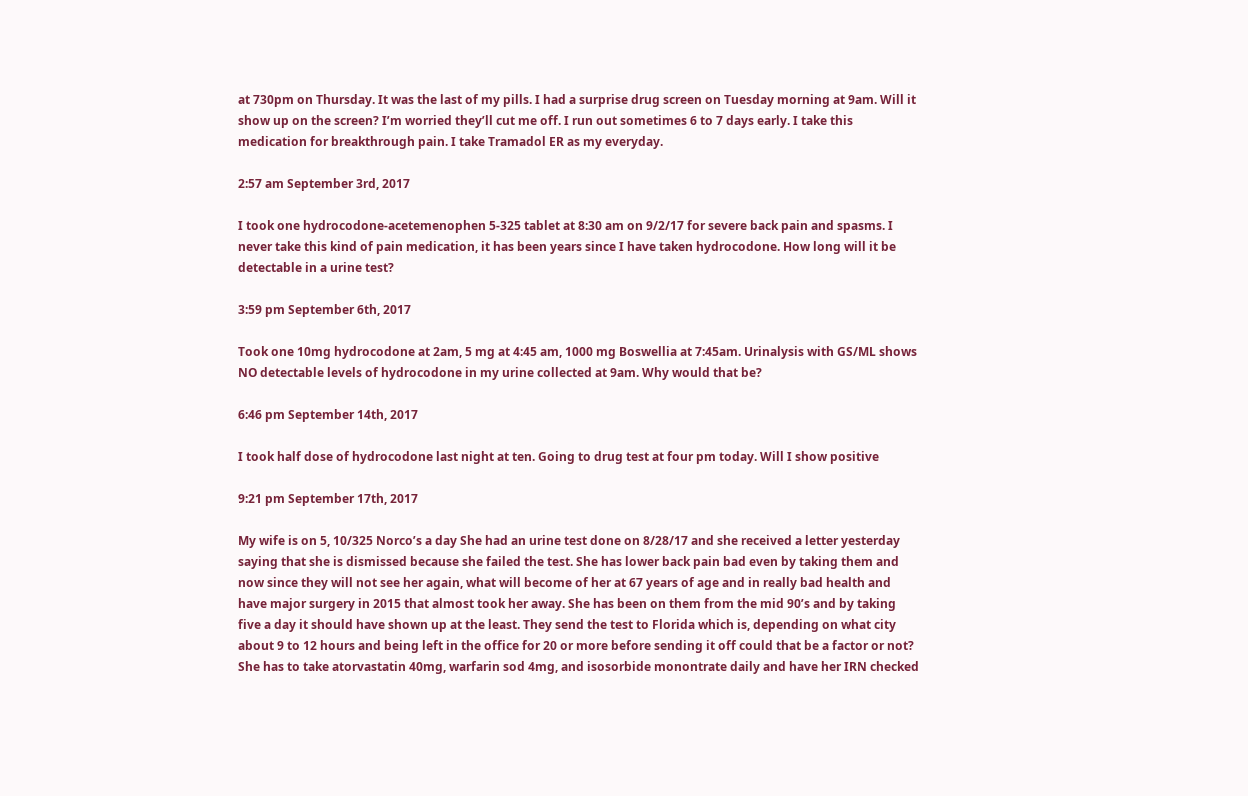at 730pm on Thursday. It was the last of my pills. I had a surprise drug screen on Tuesday morning at 9am. Will it show up on the screen? I’m worried they’ll cut me off. I run out sometimes 6 to 7 days early. I take this medication for breakthrough pain. I take Tramadol ER as my everyday.

2:57 am September 3rd, 2017

I took one hydrocodone-acetemenophen 5-325 tablet at 8:30 am on 9/2/17 for severe back pain and spasms. I never take this kind of pain medication, it has been years since I have taken hydrocodone. How long will it be detectable in a urine test?

3:59 pm September 6th, 2017

Took one 10mg hydrocodone at 2am, 5 mg at 4:45 am, 1000 mg Boswellia at 7:45am. Urinalysis with GS/ML shows NO detectable levels of hydrocodone in my urine collected at 9am. Why would that be?

6:46 pm September 14th, 2017

I took half dose of hydrocodone last night at ten. Going to drug test at four pm today. Will I show positive

9:21 pm September 17th, 2017

My wife is on 5, 10/325 Norco’s a day She had an urine test done on 8/28/17 and she received a letter yesterday saying that she is dismissed because she failed the test. She has lower back pain bad even by taking them and now since they will not see her again, what will become of her at 67 years of age and in really bad health and have major surgery in 2015 that almost took her away. She has been on them from the mid 90’s and by taking five a day it should have shown up at the least. They send the test to Florida which is, depending on what city about 9 to 12 hours and being left in the office for 20 or more before sending it off could that be a factor or not? She has to take atorvastatin 40mg, warfarin sod 4mg, and isosorbide monontrate daily and have her IRN checked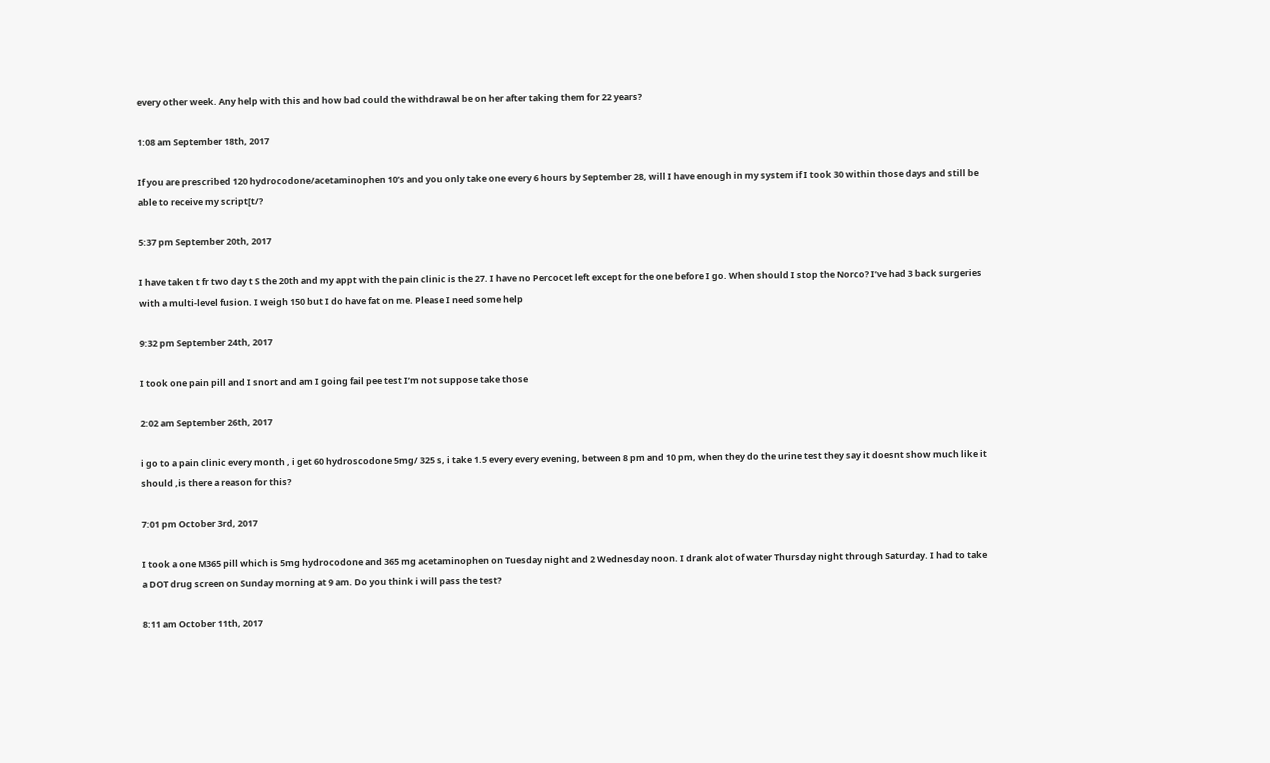every other week. Any help with this and how bad could the withdrawal be on her after taking them for 22 years?

1:08 am September 18th, 2017

If you are prescribed 120 hydrocodone/acetaminophen 10’s and you only take one every 6 hours by September 28, will I have enough in my system if I took 30 within those days and still be able to receive my script[t/?

5:37 pm September 20th, 2017

I have taken t fr two day t S the 20th and my appt with the pain clinic is the 27. I have no Percocet left except for the one before I go. When should I stop the Norco? I’ve had 3 back surgeries with a multi-level fusion. I weigh 150 but I do have fat on me. Please I need some help

9:32 pm September 24th, 2017

I took one pain pill and I snort and am I going fail pee test I’m not suppose take those

2:02 am September 26th, 2017

i go to a pain clinic every month , i get 60 hydroscodone 5mg/ 325 s, i take 1.5 every every evening, between 8 pm and 10 pm, when they do the urine test they say it doesnt show much like it should ,is there a reason for this?

7:01 pm October 3rd, 2017

I took a one M365 pill which is 5mg hydrocodone and 365 mg acetaminophen on Tuesday night and 2 Wednesday noon. I drank alot of water Thursday night through Saturday. I had to take a DOT drug screen on Sunday morning at 9 am. Do you think i will pass the test?

8:11 am October 11th, 2017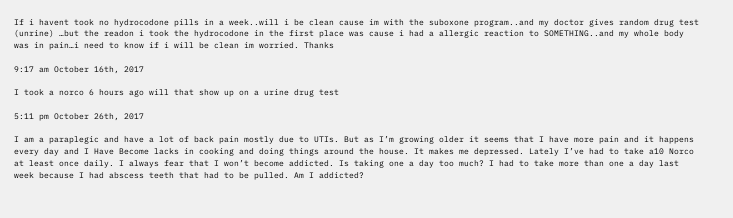If i havent took no hydrocodone pills in a week..will i be clean cause im with the suboxone program..and my doctor gives random drug test (unrine) …but the readon i took the hydrocodone in the first place was cause i had a allergic reaction to SOMETHING..and my whole body was in pain…i need to know if i will be clean im worried. Thanks

9:17 am October 16th, 2017

I took a norco 6 hours ago will that show up on a urine drug test

5:11 pm October 26th, 2017

I am a paraplegic and have a lot of back pain mostly due to UTIs. But as I’m growing older it seems that I have more pain and it happens every day and I Have Become lacks in cooking and doing things around the house. It makes me depressed. Lately I’ve had to take a10 Norco at least once daily. I always fear that I won’t become addicted. Is taking one a day too much? I had to take more than one a day last week because I had abscess teeth that had to be pulled. Am I addicted?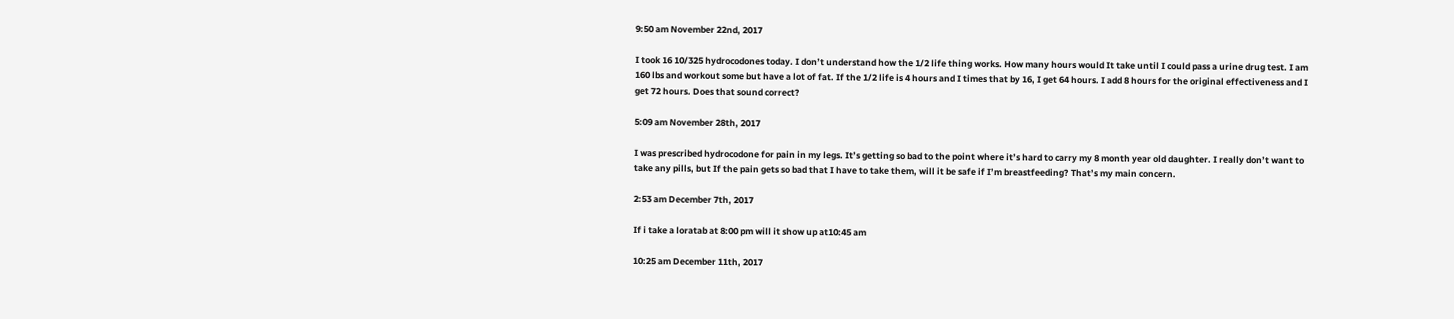9:50 am November 22nd, 2017

I took 16 10/325 hydrocodones today. I don’t understand how the 1/2 life thing works. How many hours would It take until I could pass a urine drug test. I am 160 lbs and workout some but have a lot of fat. If the 1/2 life is 4 hours and I times that by 16, I get 64 hours. I add 8 hours for the original effectiveness and I get 72 hours. Does that sound correct?

5:09 am November 28th, 2017

I was prescribed hydrocodone for pain in my legs. It’s getting so bad to the point where it’s hard to carry my 8 month year old daughter. I really don’t want to take any pills, but If the pain gets so bad that I have to take them, will it be safe if I’m breastfeeding? That’s my main concern.

2:53 am December 7th, 2017

If i take a loratab at 8:00 pm will it show up at10:45 am

10:25 am December 11th, 2017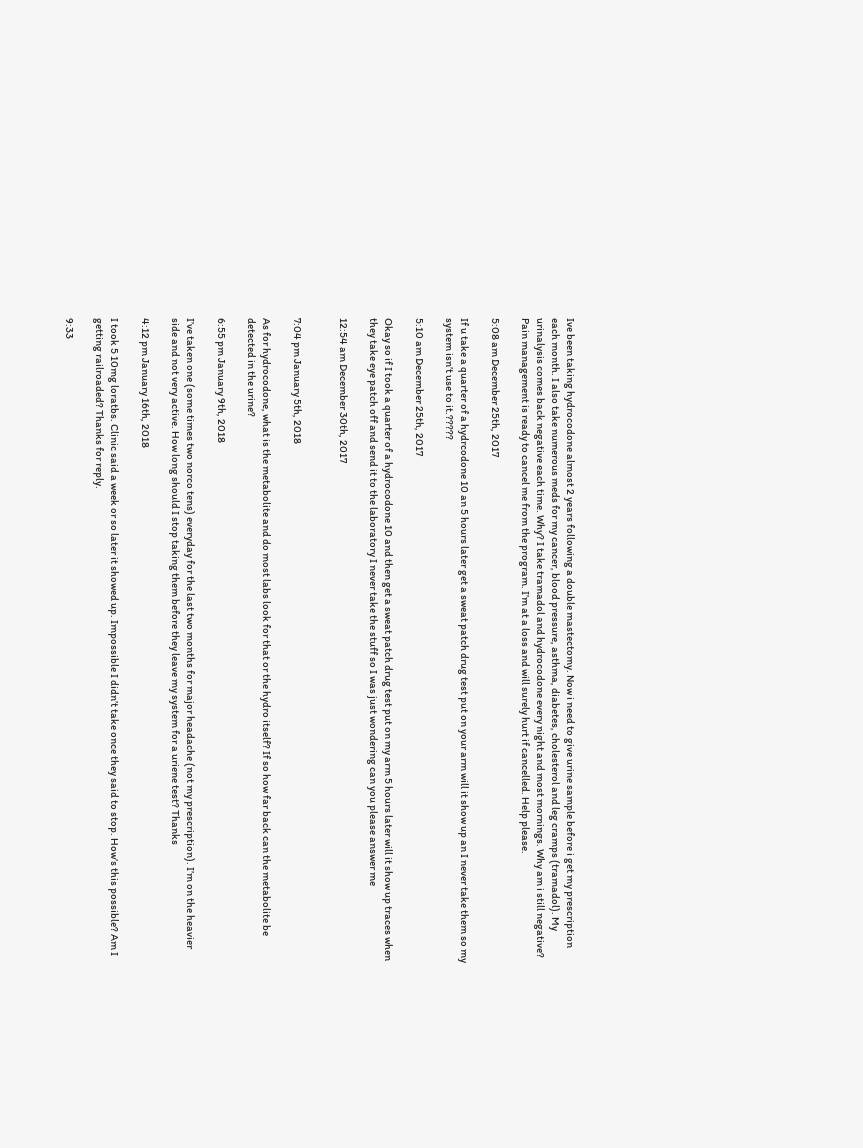Ive been taking hydrocodone almost 2 years following a double mastectomy. Now i need to give urine sample before i get my prescription each month. I also take numerous meds for my cancer, blood pressure, asthma, diabetes, cholesterol and leg cramps (tramadol). My urinalysis comes back negative each time. Why? I take tramadol and hydrocodone every night and most mornings. Why am i still negative? Pain management is ready to cancel me from the program. I’m at a loss and will surely hurt if cancelled. Help please.

5:08 am December 25th, 2017

If u take a quarter of a hydrcodone 10 an 5 hours later get a sweat patch drug test put on your arm will it show up an I never take them so my system isn’t use to it.?????

5:10 am December 25th, 2017

Okay so if I took a quarter of a hydrocodone 10 and then get a sweat patch drug test put on my arm 5 hours later will it show up traces when they take eye patch off and send it to the laboratory I never take the stuff so I was just wondering can you please answer me

12:54 am December 30th, 2017


7:04 pm January 5th, 2018

As for hydrocodone, what is the metabolite and do most labs look for that or the hydro itself? If so how far back can the metabolite be detected in the urine?

6:55 pm January 9th, 2018

I’ve taken one (some times two norco tens) everyday for the last two months for major headache (not my prescription). I’m on the heavier side and not very active. How long should I stop taking them before they leave my system for a uriene test? Thanks

4:12 pm January 16th, 2018

I took 5 10mg loratbs. Clinic said a week or so later it showed up. Impossible I didn’t take once they said to stop. How’s this possible? Am I getting railroaded? Thanks for reply.

9:33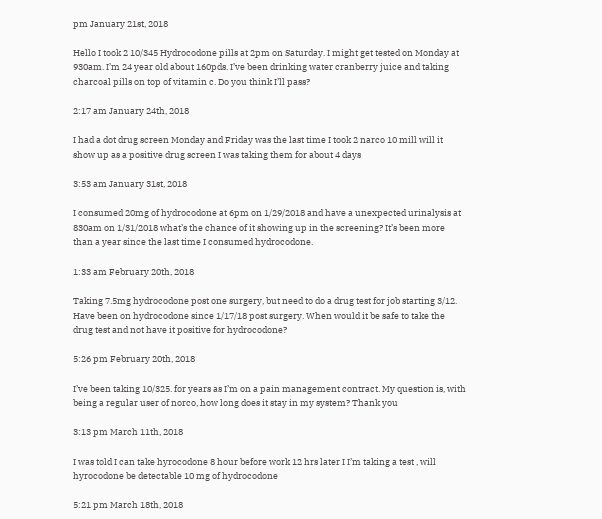pm January 21st, 2018

Hello I took 2 10/345 Hydrocodone pills at 2pm on Saturday. I might get tested on Monday at 930am. I’m 24 year old about 160pds. I’ve been drinking water cranberry juice and taking charcoal pills on top of vitamin c. Do you think I’ll pass?

2:17 am January 24th, 2018

I had a dot drug screen Monday and Friday was the last time I took 2 narco 10 mill will it show up as a positive drug screen I was taking them for about 4 days

3:53 am January 31st, 2018

I consumed 20mg of hydrocodone at 6pm on 1/29/2018 and have a unexpected urinalysis at 830am on 1/31/2018 what’s the chance of it showing up in the screening? It’s been more than a year since the last time I consumed hydrocodone.

1:33 am February 20th, 2018

Taking 7.5mg hydrocodone post one surgery, but need to do a drug test for job starting 3/12. Have been on hydrocodone since 1/17/18 post surgery. When would it be safe to take the drug test and not have it positive for hydrocodone?

5:26 pm February 20th, 2018

I’ve been taking 10/325. for years as I’m on a pain management contract. My question is, with being a regular user of norco, how long does it stay in my system? Thank you

3:13 pm March 11th, 2018

I was told I can take hyrocodone 8 hour before work 12 hrs later I I’m taking a test , will hyrocodone be detectable 10 mg of hydrocodone

5:21 pm March 18th, 2018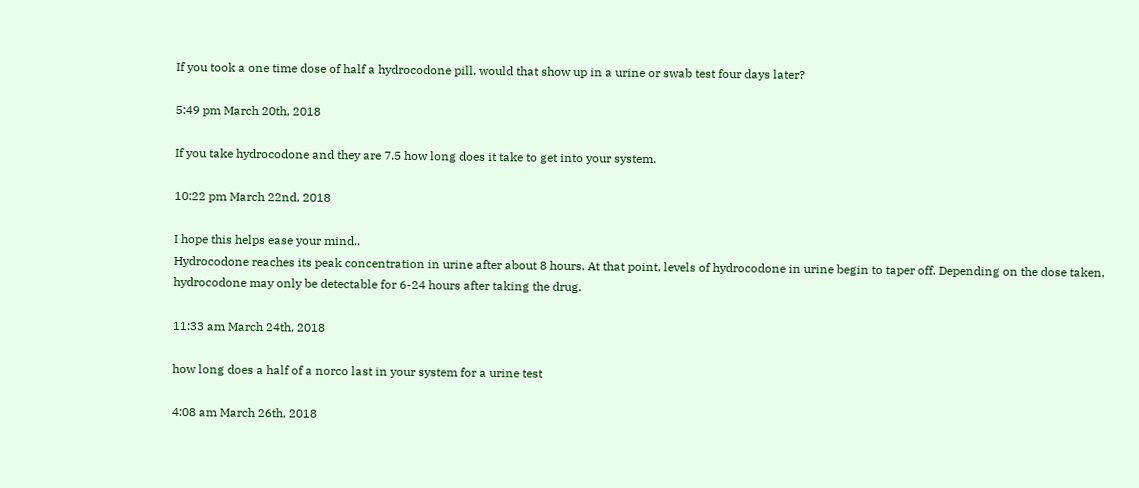If you took a one time dose of half a hydrocodone pill, would that show up in a urine or swab test four days later?

5:49 pm March 20th, 2018

If you take hydrocodone and they are 7.5 how long does it take to get into your system.

10:22 pm March 22nd, 2018

I hope this helps ease your mind..
Hydrocodone reaches its peak concentration in urine after about 8 hours. At that point, levels of hydrocodone in urine begin to taper off. Depending on the dose taken, hydrocodone may only be detectable for 6-24 hours after taking the drug.

11:33 am March 24th, 2018

how long does a half of a norco last in your system for a urine test

4:08 am March 26th, 2018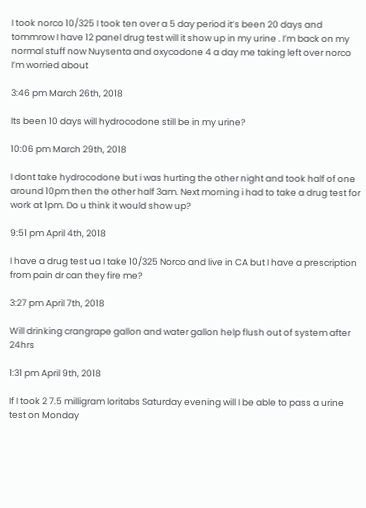I took norco 10/325 I took ten over a 5 day period it’s been 20 days and tommrow I have 12 panel drug test will it show up in my urine . I’m back on my normal stuff now Nuysenta and oxycodone 4 a day me taking left over norco I’m worried about

3:46 pm March 26th, 2018

Its been 10 days will hydrocodone still be in my urine?

10:06 pm March 29th, 2018

I dont take hydrocodone but i was hurting the other night and took half of one around 10pm then the other half 3am. Next morning i had to take a drug test for work at 1pm. Do u think it would show up?

9:51 pm April 4th, 2018

I have a drug test ua I take 10/325 Norco and live in CA but I have a prescription from pain dr can they fire me?

3:27 pm April 7th, 2018

Will drinking crangrape gallon and water gallon help flush out of system after 24hrs

1:31 pm April 9th, 2018

If I took 2 7.5 milligram loritabs Saturday evening will I be able to pass a urine test on Monday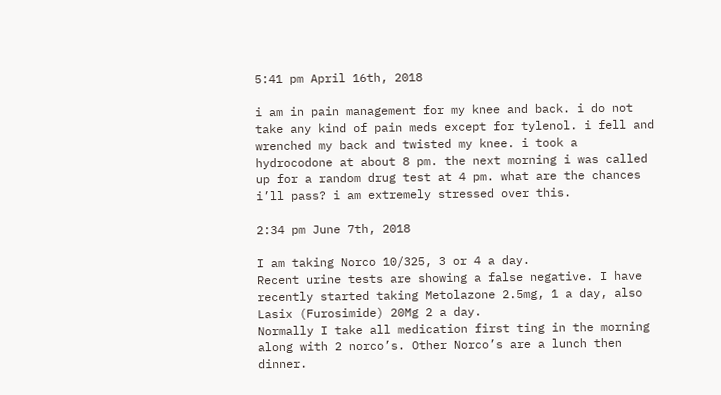5:41 pm April 16th, 2018

i am in pain management for my knee and back. i do not take any kind of pain meds except for tylenol. i fell and wrenched my back and twisted my knee. i took a hydrocodone at about 8 pm. the next morning i was called up for a random drug test at 4 pm. what are the chances i’ll pass? i am extremely stressed over this.

2:34 pm June 7th, 2018

I am taking Norco 10/325, 3 or 4 a day.
Recent urine tests are showing a false negative. I have recently started taking Metolazone 2.5mg, 1 a day, also Lasix (Furosimide) 20Mg 2 a day.
Normally I take all medication first ting in the morning along with 2 norco’s. Other Norco’s are a lunch then dinner.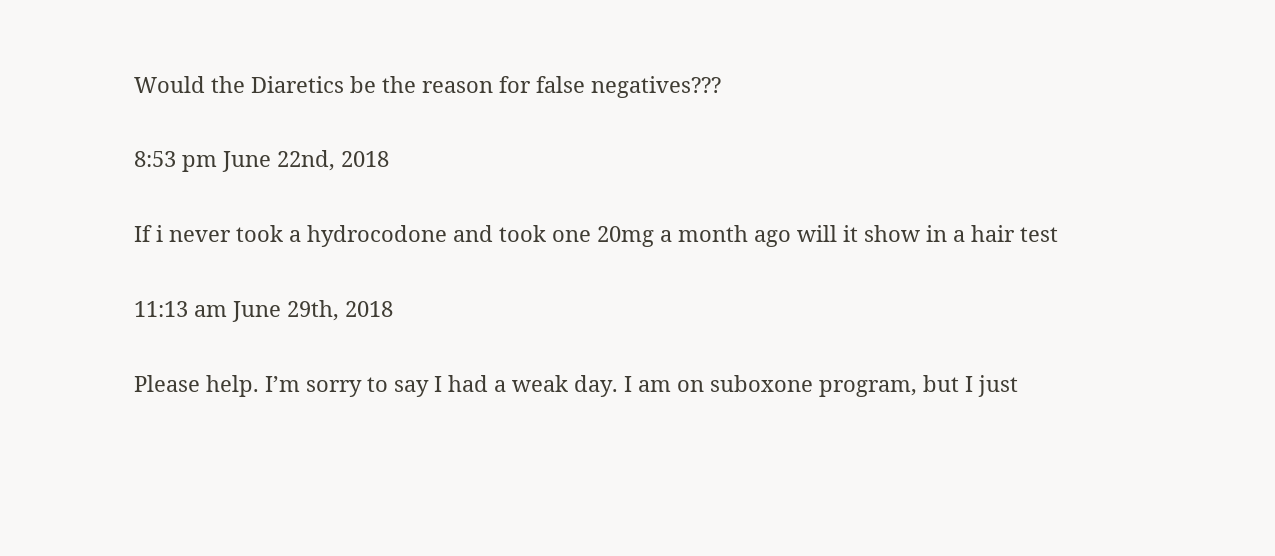Would the Diaretics be the reason for false negatives???

8:53 pm June 22nd, 2018

If i never took a hydrocodone and took one 20mg a month ago will it show in a hair test

11:13 am June 29th, 2018

Please help. I’m sorry to say I had a weak day. I am on suboxone program, but I just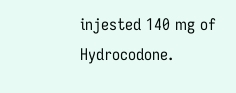injested 140 mg of Hydrocodone.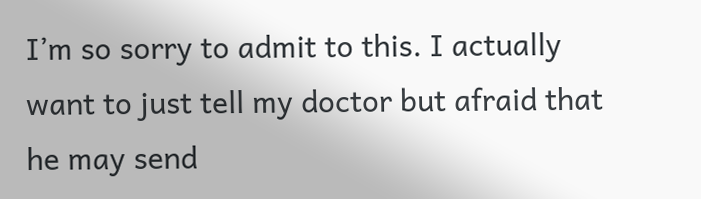I’m so sorry to admit to this. I actually want to just tell my doctor but afraid that he may send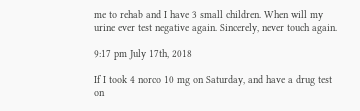me to rehab and I have 3 small children. When will my urine ever test negative again. Sincerely, never touch again.

9:17 pm July 17th, 2018

If I took 4 norco 10 mg on Saturday, and have a drug test on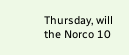Thursday, will the Norco 10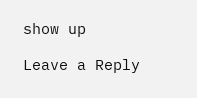show up

Leave a Reply